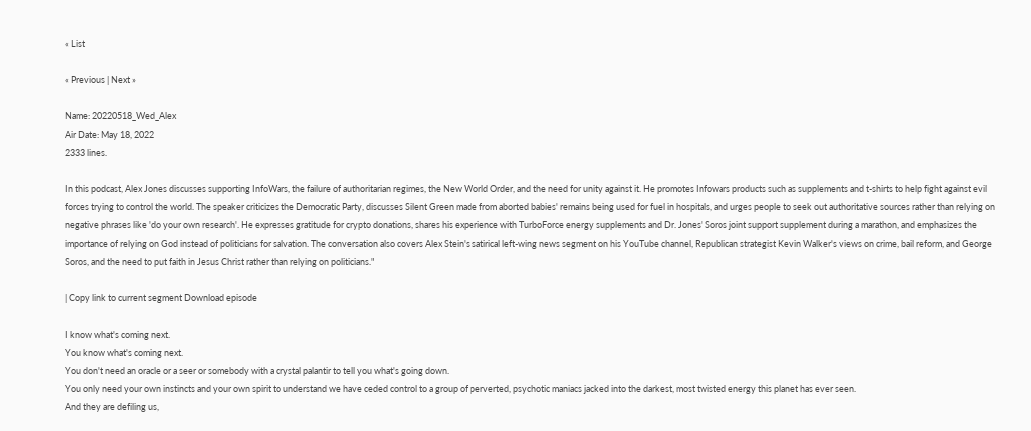« List

« Previous | Next »

Name: 20220518_Wed_Alex
Air Date: May 18, 2022
2333 lines.

In this podcast, Alex Jones discusses supporting InfoWars, the failure of authoritarian regimes, the New World Order, and the need for unity against it. He promotes Infowars products such as supplements and t-shirts to help fight against evil forces trying to control the world. The speaker criticizes the Democratic Party, discusses Silent Green made from aborted babies' remains being used for fuel in hospitals, and urges people to seek out authoritative sources rather than relying on negative phrases like 'do your own research'. He expresses gratitude for crypto donations, shares his experience with TurboForce energy supplements and Dr. Jones' Soros joint support supplement during a marathon, and emphasizes the importance of relying on God instead of politicians for salvation. The conversation also covers Alex Stein's satirical left-wing news segment on his YouTube channel, Republican strategist Kevin Walker's views on crime, bail reform, and George Soros, and the need to put faith in Jesus Christ rather than relying on politicians."

| Copy link to current segment Download episode

I know what's coming next.
You know what's coming next.
You don't need an oracle or a seer or somebody with a crystal palantir to tell you what's going down.
You only need your own instincts and your own spirit to understand we have ceded control to a group of perverted, psychotic maniacs jacked into the darkest, most twisted energy this planet has ever seen.
And they are defiling us,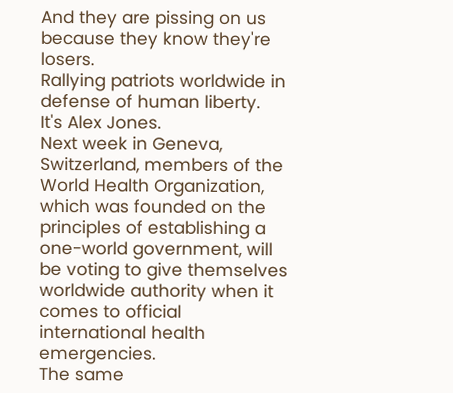And they are pissing on us because they know they're losers.
Rallying patriots worldwide in defense of human liberty.
It's Alex Jones.
Next week in Geneva, Switzerland, members of the World Health Organization, which was founded on the principles of establishing a one-world government, will be voting to give themselves worldwide authority when it comes to official international health emergencies.
The same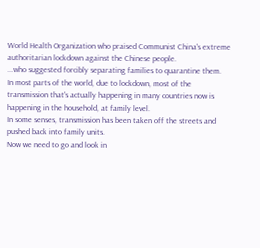World Health Organization who praised Communist China's extreme authoritarian lockdown against the Chinese people.
...who suggested forcibly separating families to quarantine them.
In most parts of the world, due to lockdown, most of the transmission that's actually happening in many countries now is happening in the household, at family level.
In some senses, transmission has been taken off the streets and pushed back into family units.
Now we need to go and look in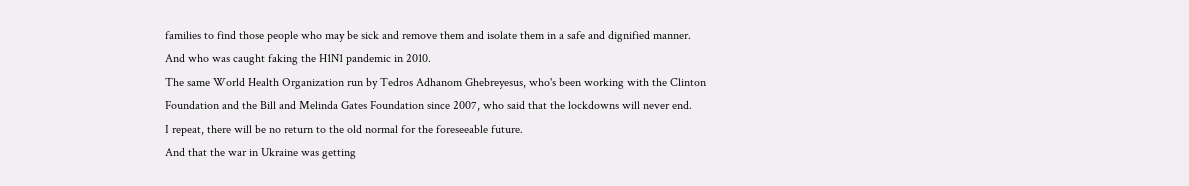families to find those people who may be sick and remove them and isolate them in a safe and dignified manner.
And who was caught faking the H1N1 pandemic in 2010.
The same World Health Organization run by Tedros Adhanom Ghebreyesus, who's been working with the Clinton Foundation and the Bill and Melinda Gates Foundation since 2007, who said that the lockdowns will never end.
I repeat, there will be no return to the old normal for the foreseeable future.
And that the war in Ukraine was getting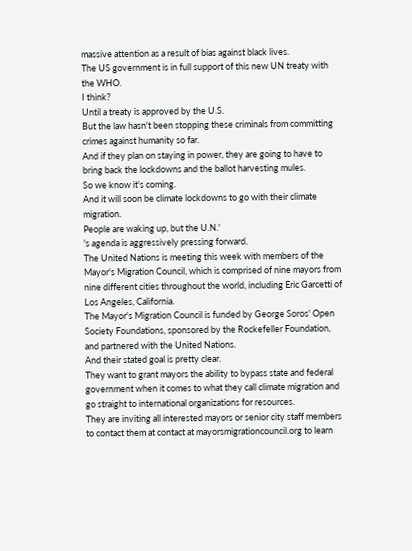massive attention as a result of bias against black lives.
The US government is in full support of this new UN treaty with the WHO.
I think?
Until a treaty is approved by the U.S.
But the law hasn't been stopping these criminals from committing crimes against humanity so far.
And if they plan on staying in power, they are going to have to bring back the lockdowns and the ballot harvesting mules.
So we know it's coming.
And it will soon be climate lockdowns to go with their climate migration.
People are waking up, but the U.N.'
's agenda is aggressively pressing forward.
The United Nations is meeting this week with members of the Mayor's Migration Council, which is comprised of nine mayors from nine different cities throughout the world, including Eric Garcetti of Los Angeles, California.
The Mayor's Migration Council is funded by George Soros' Open Society Foundations, sponsored by the Rockefeller Foundation, and partnered with the United Nations.
And their stated goal is pretty clear.
They want to grant mayors the ability to bypass state and federal government when it comes to what they call climate migration and go straight to international organizations for resources.
They are inviting all interested mayors or senior city staff members to contact them at contact at mayorsmigrationcouncil.org to learn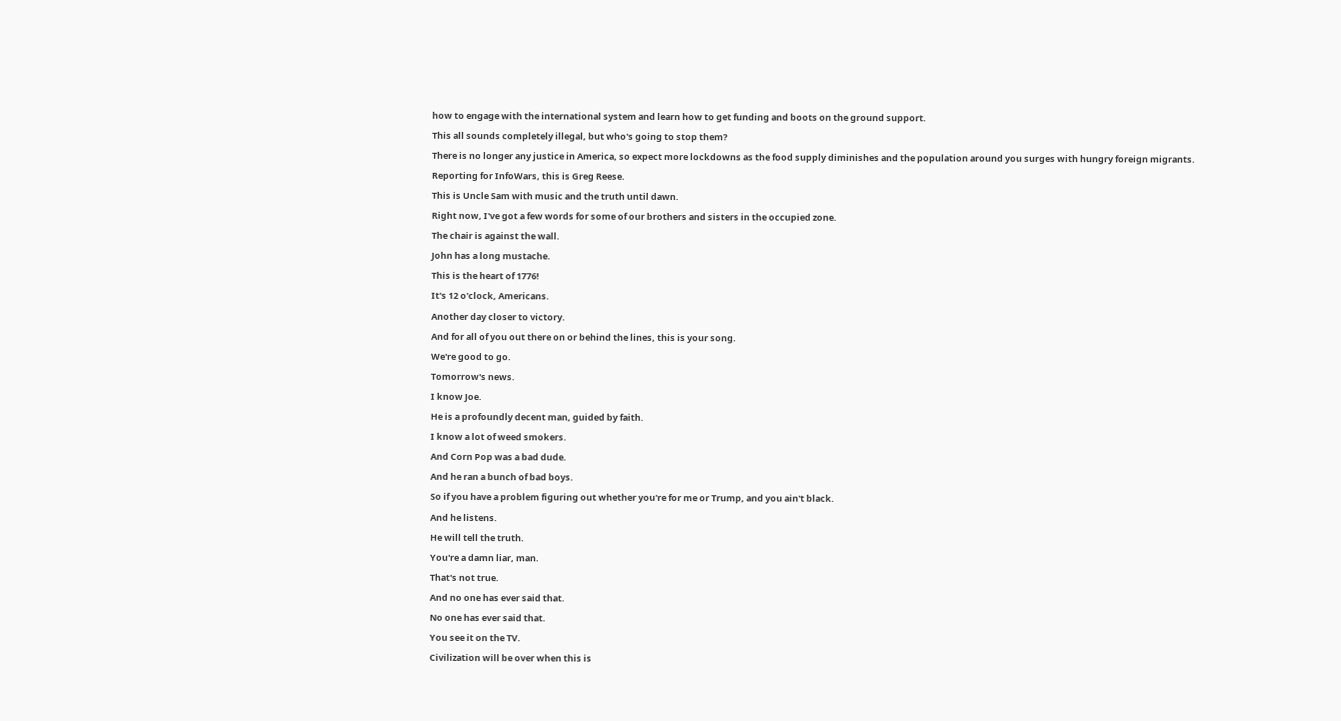how to engage with the international system and learn how to get funding and boots on the ground support.
This all sounds completely illegal, but who's going to stop them?
There is no longer any justice in America, so expect more lockdowns as the food supply diminishes and the population around you surges with hungry foreign migrants.
Reporting for InfoWars, this is Greg Reese.
This is Uncle Sam with music and the truth until dawn.
Right now, I've got a few words for some of our brothers and sisters in the occupied zone.
The chair is against the wall.
John has a long mustache.
This is the heart of 1776!
It's 12 o'clock, Americans.
Another day closer to victory.
And for all of you out there on or behind the lines, this is your song.
We're good to go.
Tomorrow's news.
I know Joe.
He is a profoundly decent man, guided by faith.
I know a lot of weed smokers.
And Corn Pop was a bad dude.
And he ran a bunch of bad boys.
So if you have a problem figuring out whether you're for me or Trump, and you ain't black.
And he listens.
He will tell the truth.
You're a damn liar, man.
That's not true.
And no one has ever said that.
No one has ever said that.
You see it on the TV.
Civilization will be over when this is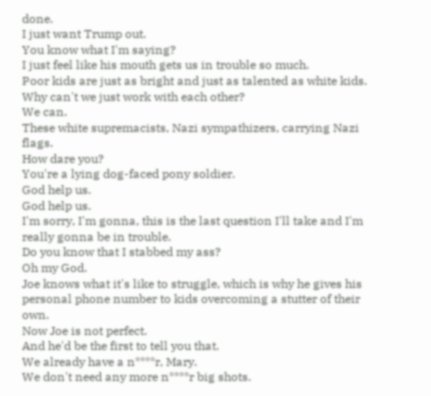done.
I just want Trump out.
You know what I'm saying?
I just feel like his mouth gets us in trouble so much.
Poor kids are just as bright and just as talented as white kids.
Why can't we just work with each other?
We can.
These white supremacists, Nazi sympathizers, carrying Nazi flags.
How dare you?
You're a lying dog-faced pony soldier.
God help us.
God help us.
I'm sorry, I'm gonna, this is the last question I'll take and I'm really gonna be in trouble.
Do you know that I stabbed my ass?
Oh my God.
Joe knows what it's like to struggle, which is why he gives his personal phone number to kids overcoming a stutter of their own.
Now Joe is not perfect.
And he'd be the first to tell you that.
We already have a n****r, Mary.
We don't need any more n****r big shots.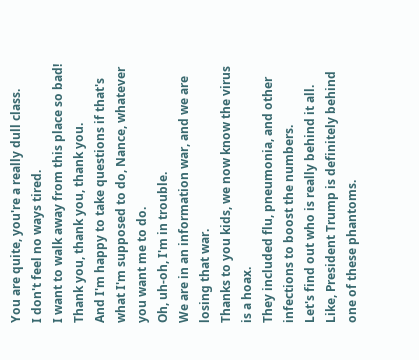You are quite, you're a really dull class.
I don't feel no ways tired.
I want to walk away from this place so bad!
Thank you, thank you, thank you.
And I'm happy to take questions if that's what I'm supposed to do, Nance, whatever you want me to do.
Oh, uh-oh, I'm in trouble.
We are in an information war, and we are losing that war.
Thanks to you kids, we now know the virus is a hoax.
They included flu, pneumonia, and other infections to boost the numbers.
Let's find out who is really behind it all.
Like, President Trump is definitely behind one of these phantoms.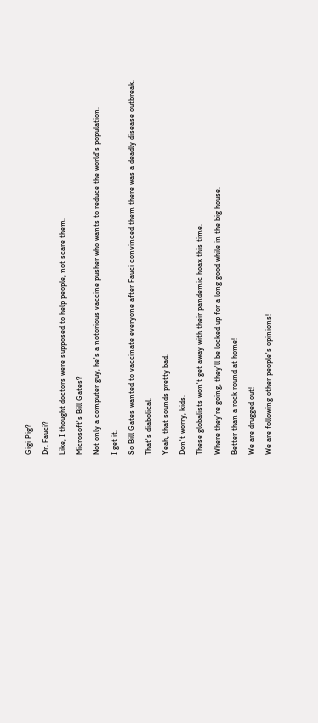Gigi Pig?
Dr. Fauci?
Like, I thought doctors were supposed to help people, not scare them.
Microsoft's Bill Gates?
Not only a computer guy, he's a notorious vaccine pusher who wants to reduce the world's population.
I get it.
So Bill Gates wanted to vaccinate everyone after Fauci convinced them there was a deadly disease outbreak.
That's diabolical.
Yeah, that sounds pretty bad.
Don't worry, kids.
These globalists won't get away with their pandemic hoax this time.
Where they're going, they'll be locked up for a long good while in the big house.
Better than a rock round at home!
We are drugged out!
We are following other people's opinions!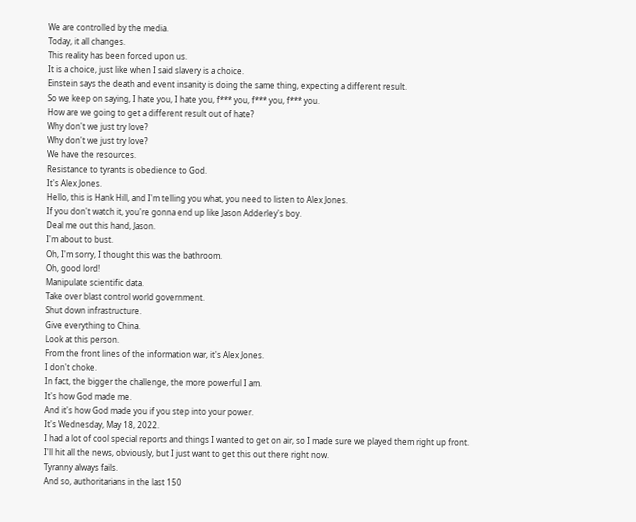We are controlled by the media.
Today, it all changes.
This reality has been forced upon us.
It is a choice, just like when I said slavery is a choice.
Einstein says the death and event insanity is doing the same thing, expecting a different result.
So we keep on saying, I hate you, I hate you, f*** you, f*** you, f*** you.
How are we going to get a different result out of hate?
Why don't we just try love?
Why don't we just try love?
We have the resources.
Resistance to tyrants is obedience to God.
It's Alex Jones.
Hello, this is Hank Hill, and I'm telling you what, you need to listen to Alex Jones.
If you don't watch it, you're gonna end up like Jason Adderley's boy.
Deal me out this hand, Jason.
I'm about to bust.
Oh, I'm sorry, I thought this was the bathroom.
Oh, good lord!
Manipulate scientific data.
Take over blast control world government.
Shut down infrastructure.
Give everything to China.
Look at this person.
From the front lines of the information war, it's Alex Jones.
I don't choke.
In fact, the bigger the challenge, the more powerful I am.
It's how God made me.
And it's how God made you if you step into your power.
It's Wednesday, May 18, 2022.
I had a lot of cool special reports and things I wanted to get on air, so I made sure we played them right up front.
I'll hit all the news, obviously, but I just want to get this out there right now.
Tyranny always fails.
And so, authoritarians in the last 150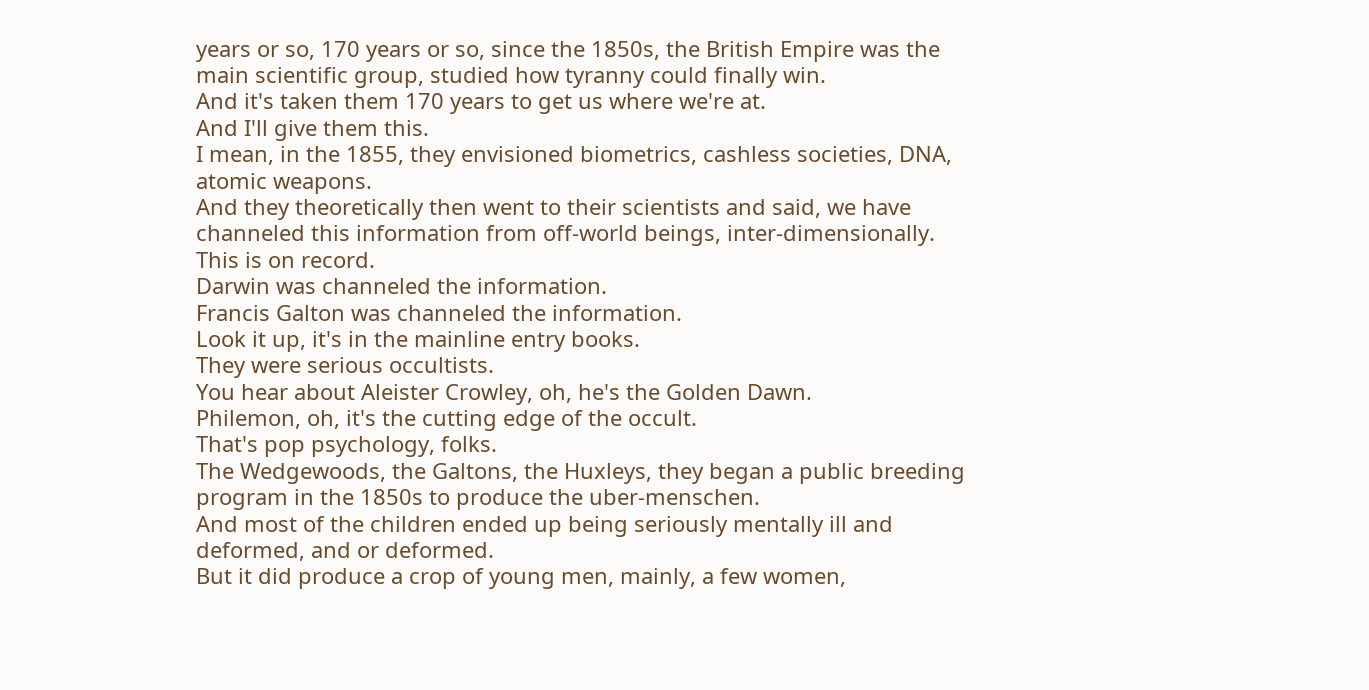years or so, 170 years or so, since the 1850s, the British Empire was the main scientific group, studied how tyranny could finally win.
And it's taken them 170 years to get us where we're at.
And I'll give them this.
I mean, in the 1855, they envisioned biometrics, cashless societies, DNA, atomic weapons.
And they theoretically then went to their scientists and said, we have channeled this information from off-world beings, inter-dimensionally.
This is on record.
Darwin was channeled the information.
Francis Galton was channeled the information.
Look it up, it's in the mainline entry books.
They were serious occultists.
You hear about Aleister Crowley, oh, he's the Golden Dawn.
Philemon, oh, it's the cutting edge of the occult.
That's pop psychology, folks.
The Wedgewoods, the Galtons, the Huxleys, they began a public breeding program in the 1850s to produce the uber-menschen.
And most of the children ended up being seriously mentally ill and deformed, and or deformed.
But it did produce a crop of young men, mainly, a few women,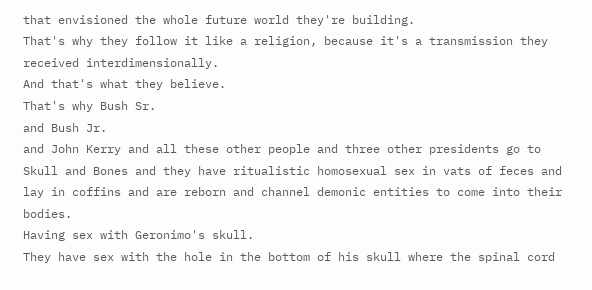that envisioned the whole future world they're building.
That's why they follow it like a religion, because it's a transmission they received interdimensionally.
And that's what they believe.
That's why Bush Sr.
and Bush Jr.
and John Kerry and all these other people and three other presidents go to Skull and Bones and they have ritualistic homosexual sex in vats of feces and lay in coffins and are reborn and channel demonic entities to come into their bodies.
Having sex with Geronimo's skull.
They have sex with the hole in the bottom of his skull where the spinal cord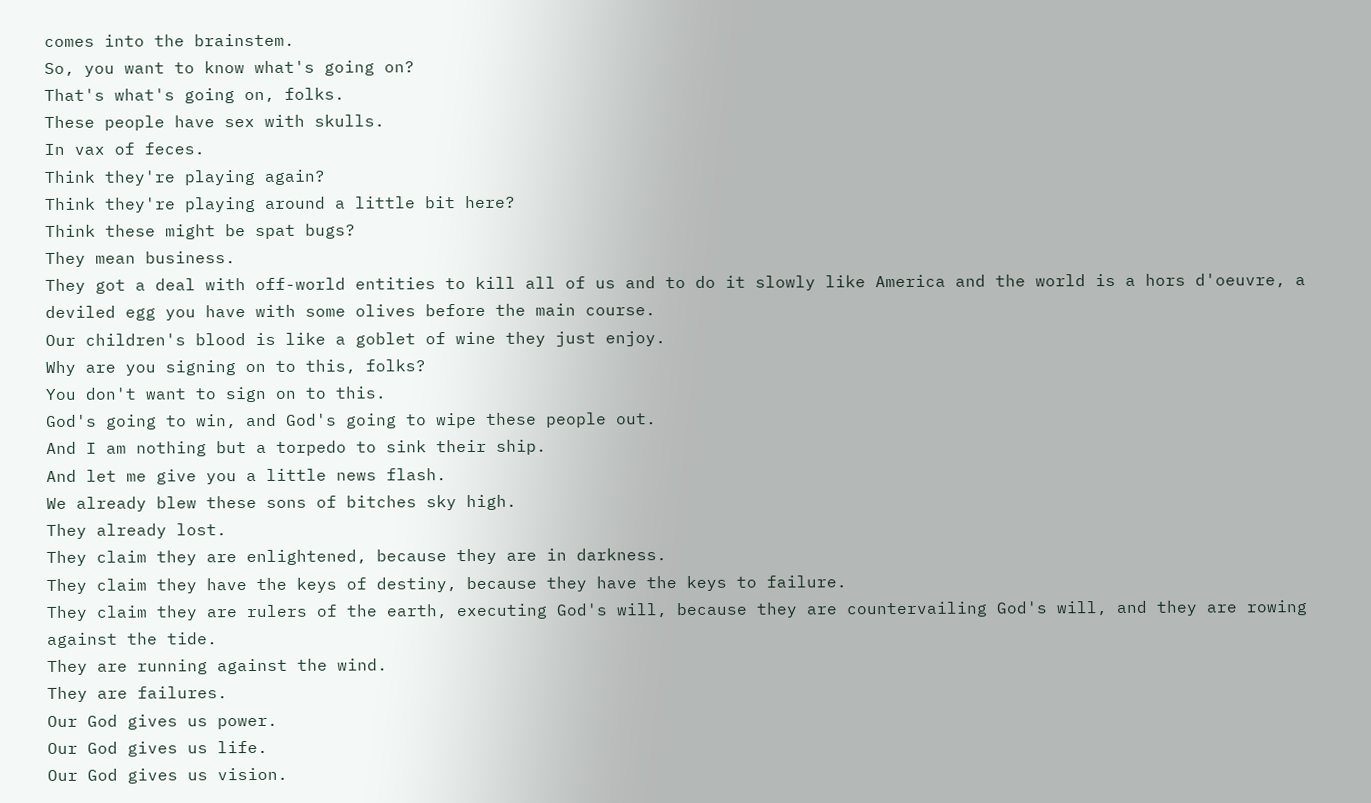comes into the brainstem.
So, you want to know what's going on?
That's what's going on, folks.
These people have sex with skulls.
In vax of feces.
Think they're playing again?
Think they're playing around a little bit here?
Think these might be spat bugs?
They mean business.
They got a deal with off-world entities to kill all of us and to do it slowly like America and the world is a hors d'oeuvre, a deviled egg you have with some olives before the main course.
Our children's blood is like a goblet of wine they just enjoy.
Why are you signing on to this, folks?
You don't want to sign on to this.
God's going to win, and God's going to wipe these people out.
And I am nothing but a torpedo to sink their ship.
And let me give you a little news flash.
We already blew these sons of bitches sky high.
They already lost.
They claim they are enlightened, because they are in darkness.
They claim they have the keys of destiny, because they have the keys to failure.
They claim they are rulers of the earth, executing God's will, because they are countervailing God's will, and they are rowing against the tide.
They are running against the wind.
They are failures.
Our God gives us power.
Our God gives us life.
Our God gives us vision.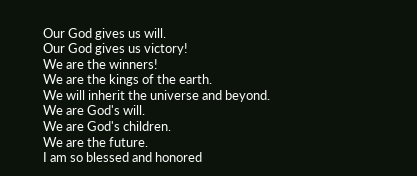Our God gives us will.
Our God gives us victory!
We are the winners!
We are the kings of the earth.
We will inherit the universe and beyond.
We are God's will.
We are God's children.
We are the future.
I am so blessed and honored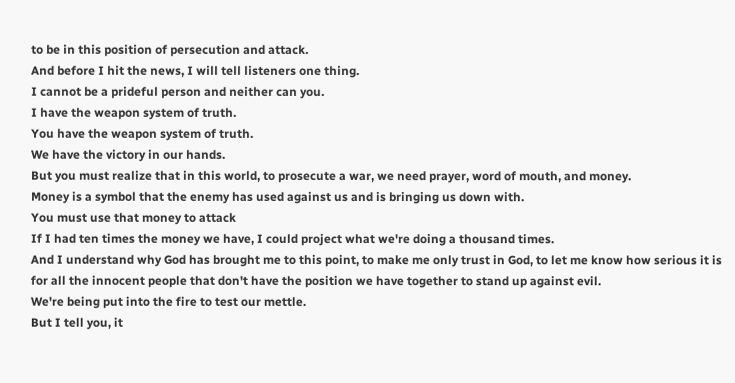to be in this position of persecution and attack.
And before I hit the news, I will tell listeners one thing.
I cannot be a prideful person and neither can you.
I have the weapon system of truth.
You have the weapon system of truth.
We have the victory in our hands.
But you must realize that in this world, to prosecute a war, we need prayer, word of mouth, and money.
Money is a symbol that the enemy has used against us and is bringing us down with.
You must use that money to attack
If I had ten times the money we have, I could project what we're doing a thousand times.
And I understand why God has brought me to this point, to make me only trust in God, to let me know how serious it is for all the innocent people that don't have the position we have together to stand up against evil.
We're being put into the fire to test our mettle.
But I tell you, it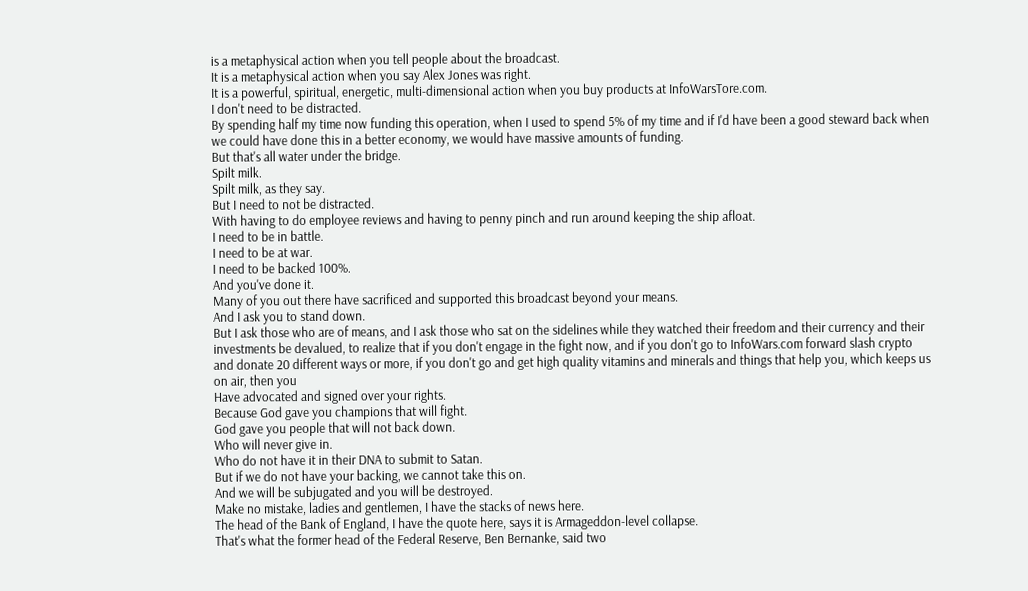is a metaphysical action when you tell people about the broadcast.
It is a metaphysical action when you say Alex Jones was right.
It is a powerful, spiritual, energetic, multi-dimensional action when you buy products at InfoWarsTore.com.
I don't need to be distracted.
By spending half my time now funding this operation, when I used to spend 5% of my time and if I'd have been a good steward back when we could have done this in a better economy, we would have massive amounts of funding.
But that's all water under the bridge.
Spilt milk.
Spilt milk, as they say.
But I need to not be distracted.
With having to do employee reviews and having to penny pinch and run around keeping the ship afloat.
I need to be in battle.
I need to be at war.
I need to be backed 100%.
And you've done it.
Many of you out there have sacrificed and supported this broadcast beyond your means.
And I ask you to stand down.
But I ask those who are of means, and I ask those who sat on the sidelines while they watched their freedom and their currency and their investments be devalued, to realize that if you don't engage in the fight now, and if you don't go to InfoWars.com forward slash crypto and donate 20 different ways or more, if you don't go and get high quality vitamins and minerals and things that help you, which keeps us on air, then you
Have advocated and signed over your rights.
Because God gave you champions that will fight.
God gave you people that will not back down.
Who will never give in.
Who do not have it in their DNA to submit to Satan.
But if we do not have your backing, we cannot take this on.
And we will be subjugated and you will be destroyed.
Make no mistake, ladies and gentlemen, I have the stacks of news here.
The head of the Bank of England, I have the quote here, says it is Armageddon-level collapse.
That's what the former head of the Federal Reserve, Ben Bernanke, said two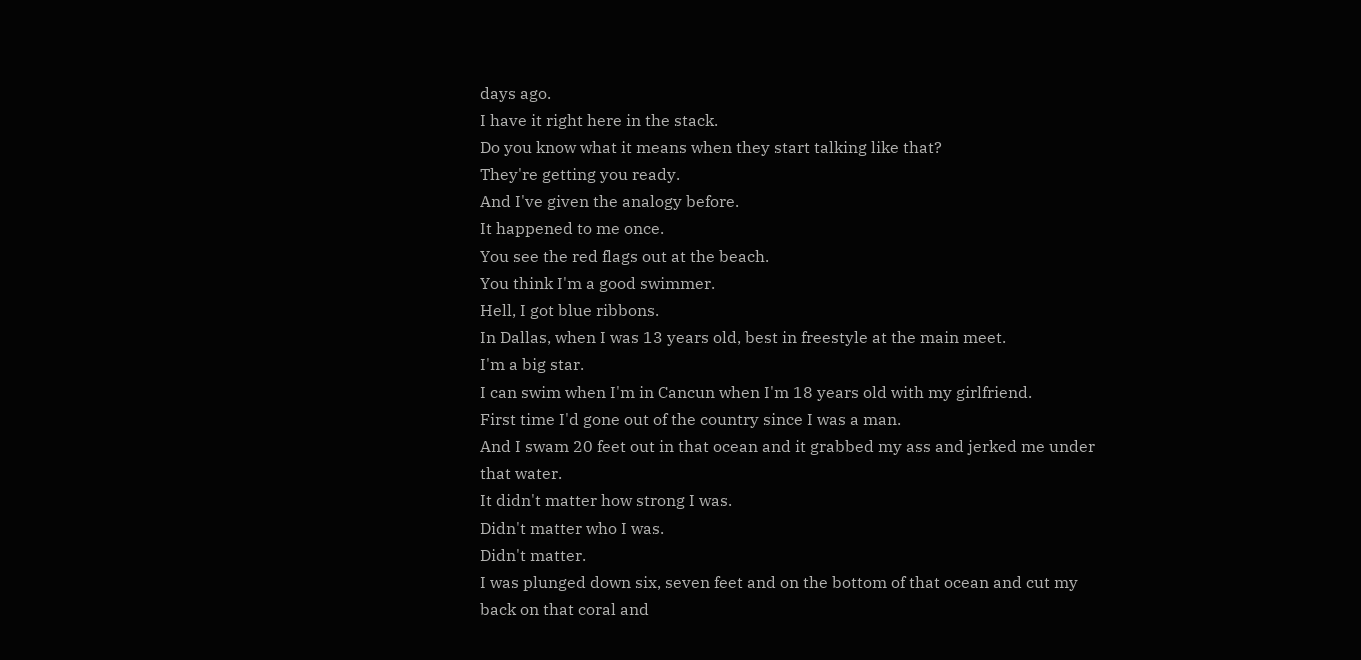days ago.
I have it right here in the stack.
Do you know what it means when they start talking like that?
They're getting you ready.
And I've given the analogy before.
It happened to me once.
You see the red flags out at the beach.
You think I'm a good swimmer.
Hell, I got blue ribbons.
In Dallas, when I was 13 years old, best in freestyle at the main meet.
I'm a big star.
I can swim when I'm in Cancun when I'm 18 years old with my girlfriend.
First time I'd gone out of the country since I was a man.
And I swam 20 feet out in that ocean and it grabbed my ass and jerked me under that water.
It didn't matter how strong I was.
Didn't matter who I was.
Didn't matter.
I was plunged down six, seven feet and on the bottom of that ocean and cut my back on that coral and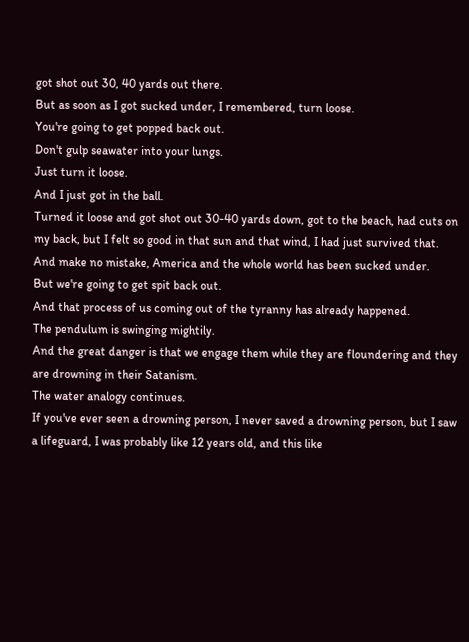got shot out 30, 40 yards out there.
But as soon as I got sucked under, I remembered, turn loose.
You're going to get popped back out.
Don't gulp seawater into your lungs.
Just turn it loose.
And I just got in the ball.
Turned it loose and got shot out 30-40 yards down, got to the beach, had cuts on my back, but I felt so good in that sun and that wind, I had just survived that.
And make no mistake, America and the whole world has been sucked under.
But we're going to get spit back out.
And that process of us coming out of the tyranny has already happened.
The pendulum is swinging mightily.
And the great danger is that we engage them while they are floundering and they are drowning in their Satanism.
The water analogy continues.
If you've ever seen a drowning person, I never saved a drowning person, but I saw a lifeguard, I was probably like 12 years old, and this like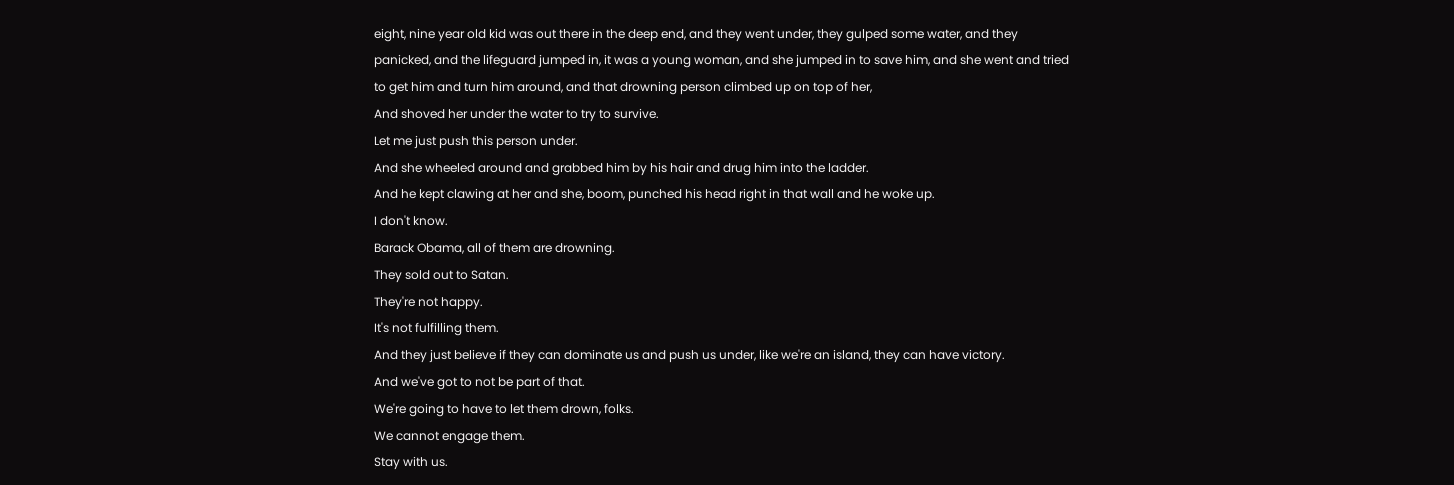eight, nine year old kid was out there in the deep end, and they went under, they gulped some water, and they panicked, and the lifeguard jumped in, it was a young woman, and she jumped in to save him, and she went and tried to get him and turn him around, and that drowning person climbed up on top of her,
And shoved her under the water to try to survive.
Let me just push this person under.
And she wheeled around and grabbed him by his hair and drug him into the ladder.
And he kept clawing at her and she, boom, punched his head right in that wall and he woke up.
I don't know.
Barack Obama, all of them are drowning.
They sold out to Satan.
They're not happy.
It's not fulfilling them.
And they just believe if they can dominate us and push us under, like we're an island, they can have victory.
And we've got to not be part of that.
We're going to have to let them drown, folks.
We cannot engage them.
Stay with us.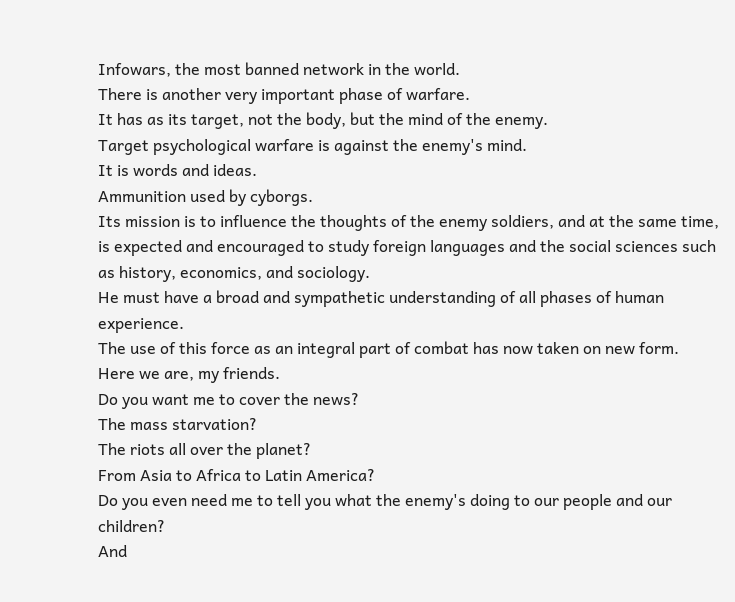Infowars, the most banned network in the world.
There is another very important phase of warfare.
It has as its target, not the body, but the mind of the enemy.
Target psychological warfare is against the enemy's mind.
It is words and ideas.
Ammunition used by cyborgs.
Its mission is to influence the thoughts of the enemy soldiers, and at the same time, is expected and encouraged to study foreign languages and the social sciences such as history, economics, and sociology.
He must have a broad and sympathetic understanding of all phases of human experience.
The use of this force as an integral part of combat has now taken on new form.
Here we are, my friends.
Do you want me to cover the news?
The mass starvation?
The riots all over the planet?
From Asia to Africa to Latin America?
Do you even need me to tell you what the enemy's doing to our people and our children?
And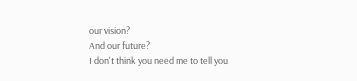our vision?
And our future?
I don't think you need me to tell you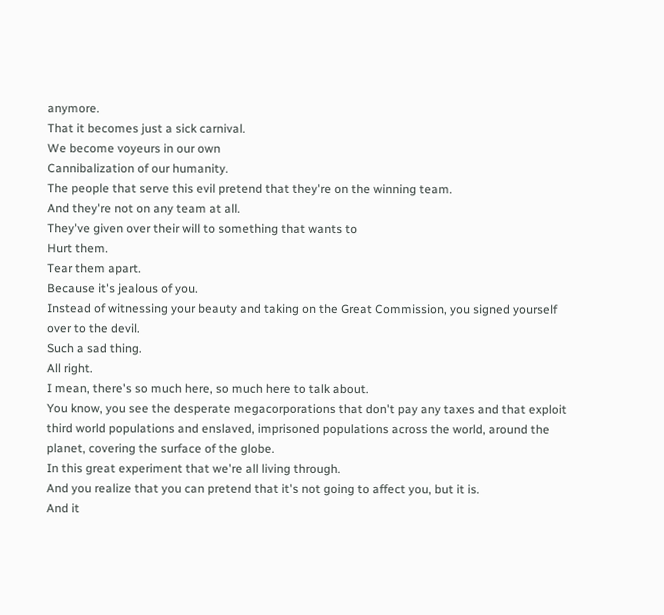anymore.
That it becomes just a sick carnival.
We become voyeurs in our own
Cannibalization of our humanity.
The people that serve this evil pretend that they're on the winning team.
And they're not on any team at all.
They've given over their will to something that wants to
Hurt them.
Tear them apart.
Because it's jealous of you.
Instead of witnessing your beauty and taking on the Great Commission, you signed yourself over to the devil.
Such a sad thing.
All right.
I mean, there's so much here, so much here to talk about.
You know, you see the desperate megacorporations that don't pay any taxes and that exploit third world populations and enslaved, imprisoned populations across the world, around the planet, covering the surface of the globe.
In this great experiment that we're all living through.
And you realize that you can pretend that it's not going to affect you, but it is.
And it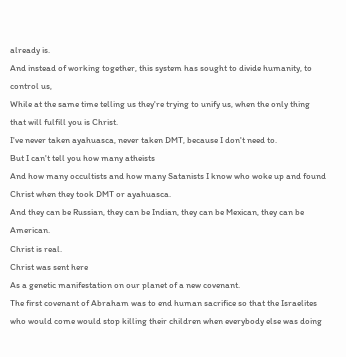already is.
And instead of working together, this system has sought to divide humanity, to control us,
While at the same time telling us they're trying to unify us, when the only thing that will fulfill you is Christ.
I've never taken ayahuasca, never taken DMT, because I don't need to.
But I can't tell you how many atheists
And how many occultists and how many Satanists I know who woke up and found Christ when they took DMT or ayahuasca.
And they can be Russian, they can be Indian, they can be Mexican, they can be American.
Christ is real.
Christ was sent here
As a genetic manifestation on our planet of a new covenant.
The first covenant of Abraham was to end human sacrifice so that the Israelites who would come would stop killing their children when everybody else was doing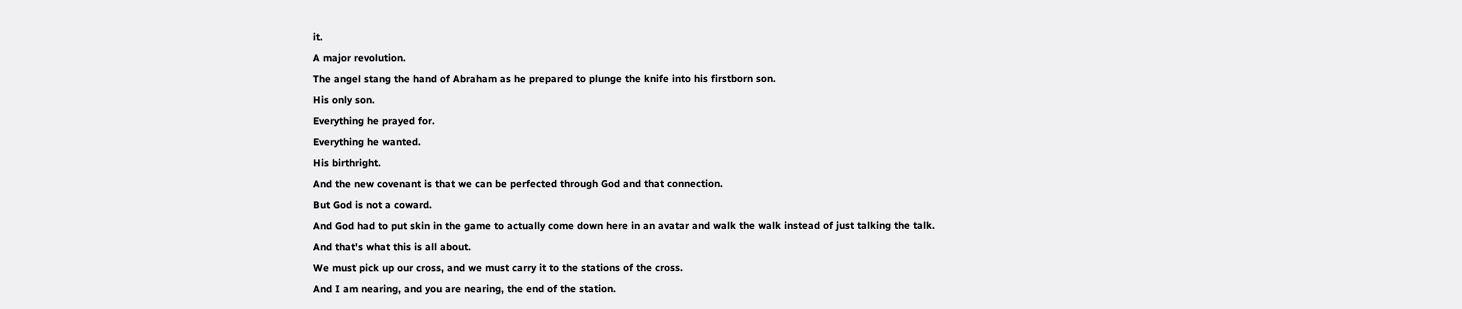it.
A major revolution.
The angel stang the hand of Abraham as he prepared to plunge the knife into his firstborn son.
His only son.
Everything he prayed for.
Everything he wanted.
His birthright.
And the new covenant is that we can be perfected through God and that connection.
But God is not a coward.
And God had to put skin in the game to actually come down here in an avatar and walk the walk instead of just talking the talk.
And that's what this is all about.
We must pick up our cross, and we must carry it to the stations of the cross.
And I am nearing, and you are nearing, the end of the station.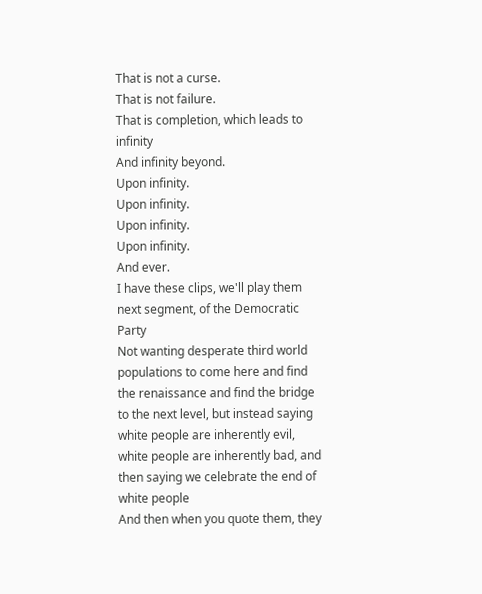That is not a curse.
That is not failure.
That is completion, which leads to infinity
And infinity beyond.
Upon infinity.
Upon infinity.
Upon infinity.
Upon infinity.
And ever.
I have these clips, we'll play them next segment, of the Democratic Party
Not wanting desperate third world populations to come here and find the renaissance and find the bridge to the next level, but instead saying white people are inherently evil, white people are inherently bad, and then saying we celebrate the end of white people
And then when you quote them, they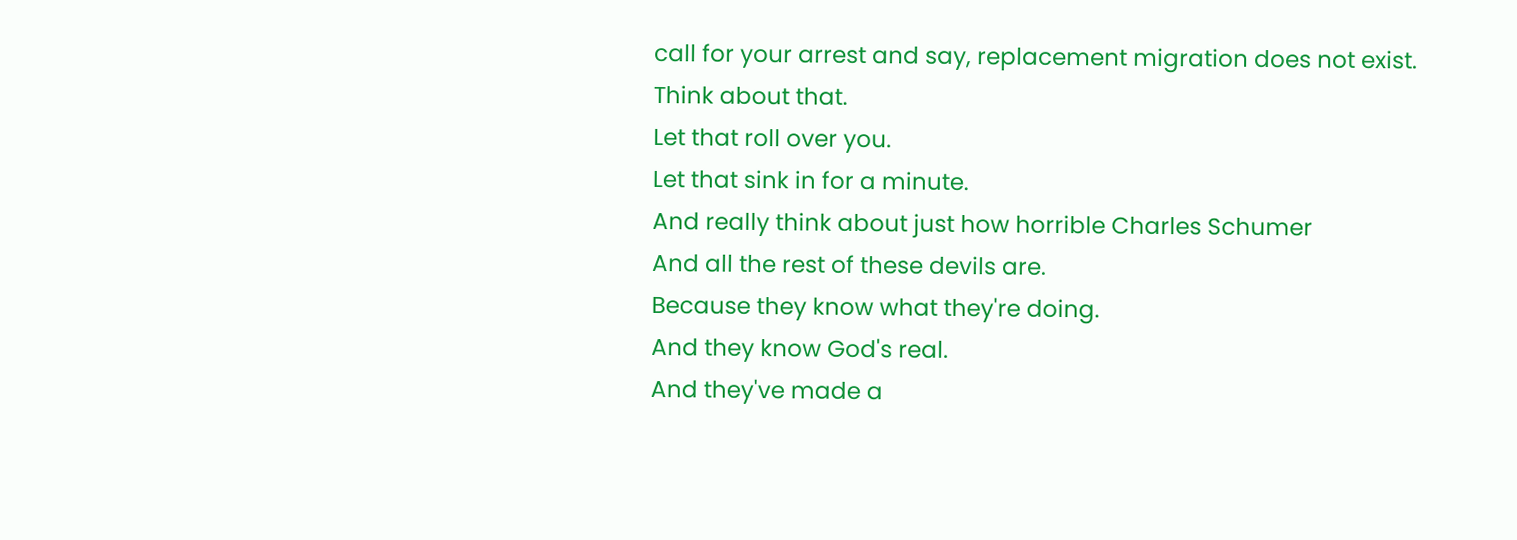call for your arrest and say, replacement migration does not exist.
Think about that.
Let that roll over you.
Let that sink in for a minute.
And really think about just how horrible Charles Schumer
And all the rest of these devils are.
Because they know what they're doing.
And they know God's real.
And they've made a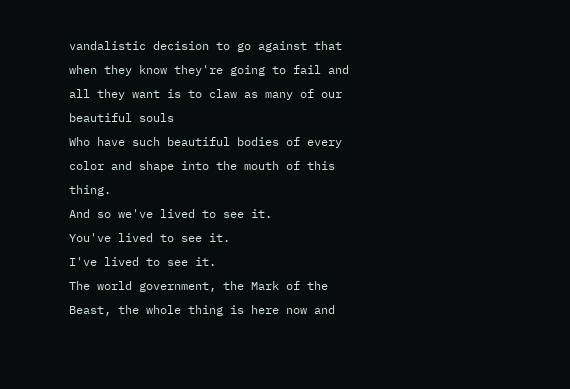vandalistic decision to go against that when they know they're going to fail and all they want is to claw as many of our beautiful souls
Who have such beautiful bodies of every color and shape into the mouth of this thing.
And so we've lived to see it.
You've lived to see it.
I've lived to see it.
The world government, the Mark of the Beast, the whole thing is here now and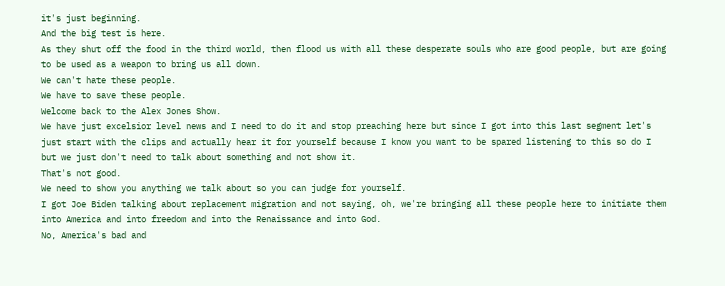it's just beginning.
And the big test is here.
As they shut off the food in the third world, then flood us with all these desperate souls who are good people, but are going to be used as a weapon to bring us all down.
We can't hate these people.
We have to save these people.
Welcome back to the Alex Jones Show.
We have just excelsior level news and I need to do it and stop preaching here but since I got into this last segment let's just start with the clips and actually hear it for yourself because I know you want to be spared listening to this so do I but we just don't need to talk about something and not show it.
That's not good.
We need to show you anything we talk about so you can judge for yourself.
I got Joe Biden talking about replacement migration and not saying, oh, we're bringing all these people here to initiate them into America and into freedom and into the Renaissance and into God.
No, America's bad and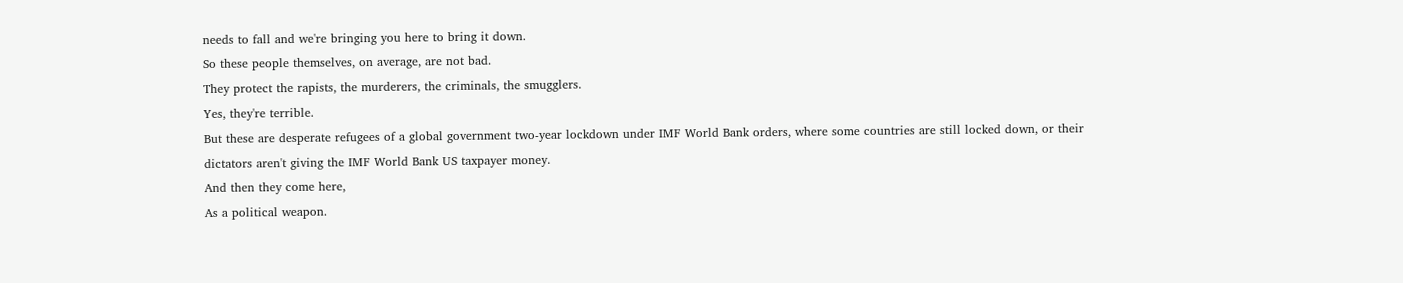needs to fall and we're bringing you here to bring it down.
So these people themselves, on average, are not bad.
They protect the rapists, the murderers, the criminals, the smugglers.
Yes, they're terrible.
But these are desperate refugees of a global government two-year lockdown under IMF World Bank orders, where some countries are still locked down, or their dictators aren't giving the IMF World Bank US taxpayer money.
And then they come here,
As a political weapon.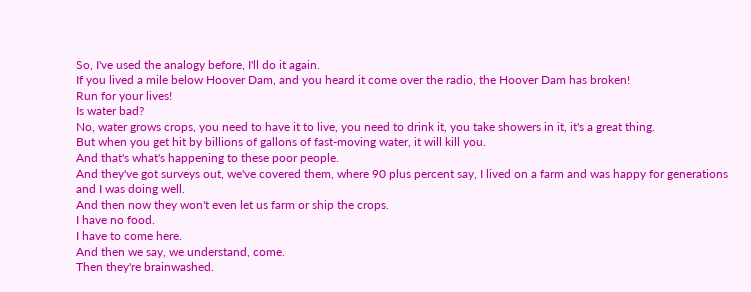So, I've used the analogy before, I'll do it again.
If you lived a mile below Hoover Dam, and you heard it come over the radio, the Hoover Dam has broken!
Run for your lives!
Is water bad?
No, water grows crops, you need to have it to live, you need to drink it, you take showers in it, it's a great thing.
But when you get hit by billions of gallons of fast-moving water, it will kill you.
And that's what's happening to these poor people.
And they've got surveys out, we've covered them, where 90 plus percent say, I lived on a farm and was happy for generations and I was doing well.
And then now they won't even let us farm or ship the crops.
I have no food.
I have to come here.
And then we say, we understand, come.
Then they're brainwashed.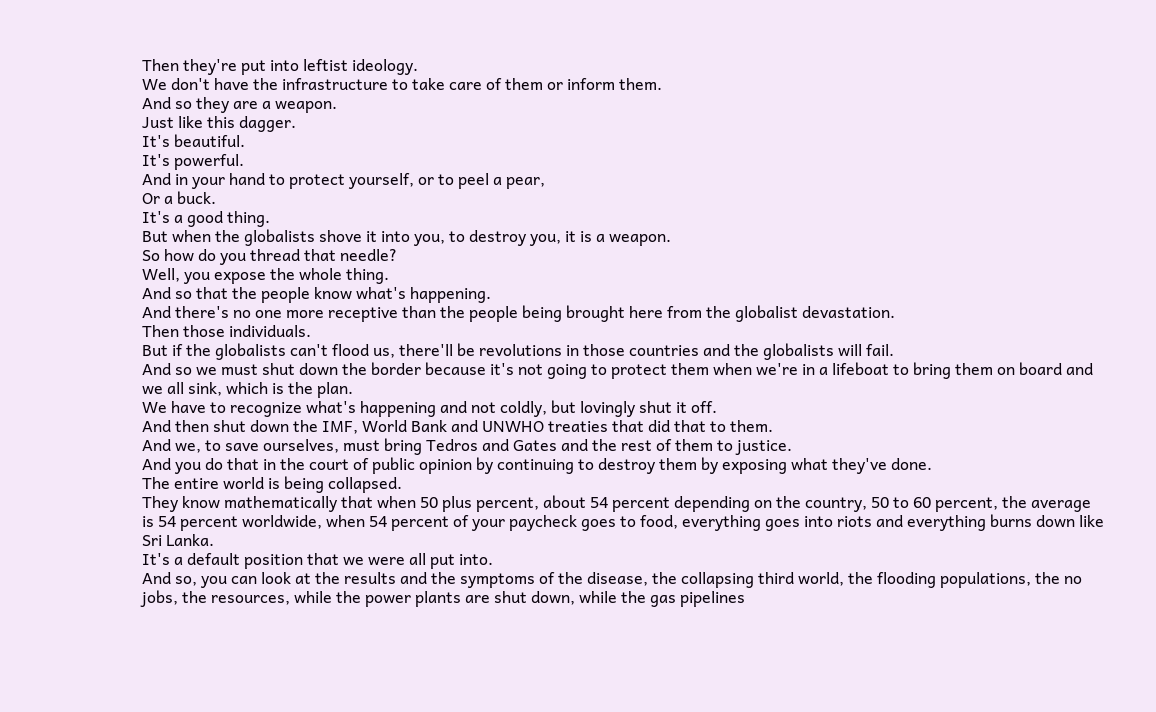Then they're put into leftist ideology.
We don't have the infrastructure to take care of them or inform them.
And so they are a weapon.
Just like this dagger.
It's beautiful.
It's powerful.
And in your hand to protect yourself, or to peel a pear,
Or a buck.
It's a good thing.
But when the globalists shove it into you, to destroy you, it is a weapon.
So how do you thread that needle?
Well, you expose the whole thing.
And so that the people know what's happening.
And there's no one more receptive than the people being brought here from the globalist devastation.
Then those individuals.
But if the globalists can't flood us, there'll be revolutions in those countries and the globalists will fail.
And so we must shut down the border because it's not going to protect them when we're in a lifeboat to bring them on board and we all sink, which is the plan.
We have to recognize what's happening and not coldly, but lovingly shut it off.
And then shut down the IMF, World Bank and UNWHO treaties that did that to them.
And we, to save ourselves, must bring Tedros and Gates and the rest of them to justice.
And you do that in the court of public opinion by continuing to destroy them by exposing what they've done.
The entire world is being collapsed.
They know mathematically that when 50 plus percent, about 54 percent depending on the country, 50 to 60 percent, the average is 54 percent worldwide, when 54 percent of your paycheck goes to food, everything goes into riots and everything burns down like Sri Lanka.
It's a default position that we were all put into.
And so, you can look at the results and the symptoms of the disease, the collapsing third world, the flooding populations, the no jobs, the resources, while the power plants are shut down, while the gas pipelines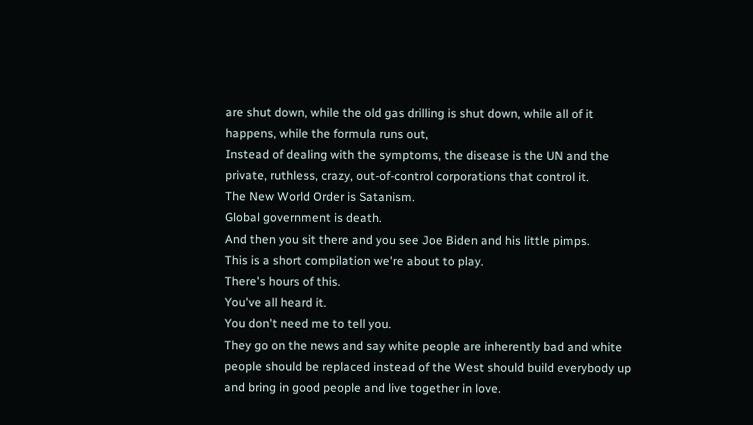are shut down, while the old gas drilling is shut down, while all of it happens, while the formula runs out,
Instead of dealing with the symptoms, the disease is the UN and the private, ruthless, crazy, out-of-control corporations that control it.
The New World Order is Satanism.
Global government is death.
And then you sit there and you see Joe Biden and his little pimps.
This is a short compilation we're about to play.
There's hours of this.
You've all heard it.
You don't need me to tell you.
They go on the news and say white people are inherently bad and white people should be replaced instead of the West should build everybody up and bring in good people and live together in love.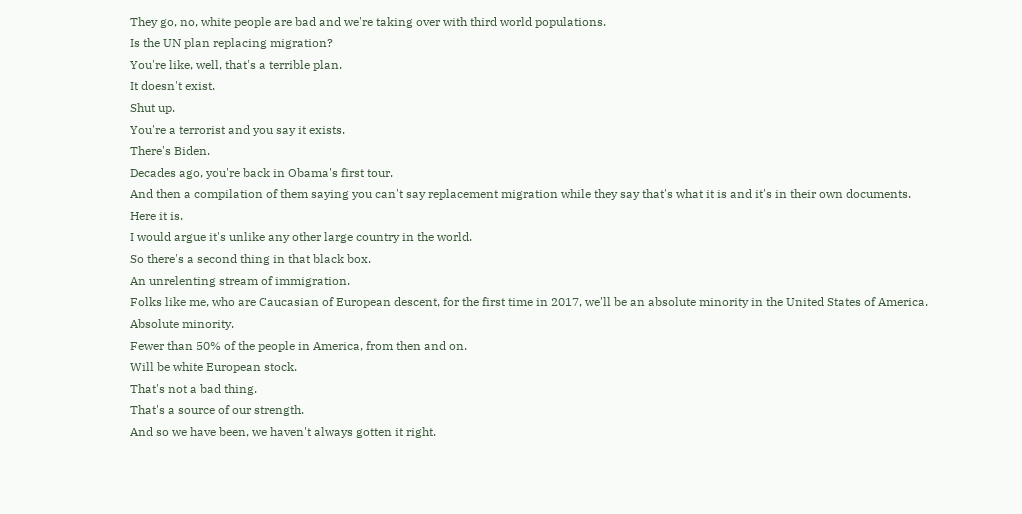They go, no, white people are bad and we're taking over with third world populations.
Is the UN plan replacing migration?
You're like, well, that's a terrible plan.
It doesn't exist.
Shut up.
You're a terrorist and you say it exists.
There's Biden.
Decades ago, you're back in Obama's first tour.
And then a compilation of them saying you can't say replacement migration while they say that's what it is and it's in their own documents.
Here it is.
I would argue it's unlike any other large country in the world.
So there's a second thing in that black box.
An unrelenting stream of immigration.
Folks like me, who are Caucasian of European descent, for the first time in 2017, we'll be an absolute minority in the United States of America.
Absolute minority.
Fewer than 50% of the people in America, from then and on.
Will be white European stock.
That's not a bad thing.
That's a source of our strength.
And so we have been, we haven't always gotten it right.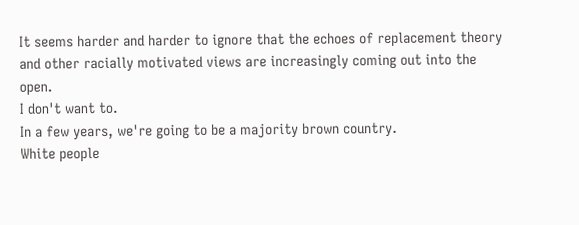It seems harder and harder to ignore that the echoes of replacement theory and other racially motivated views are increasingly coming out into the open.
I don't want to.
In a few years, we're going to be a majority brown country.
White people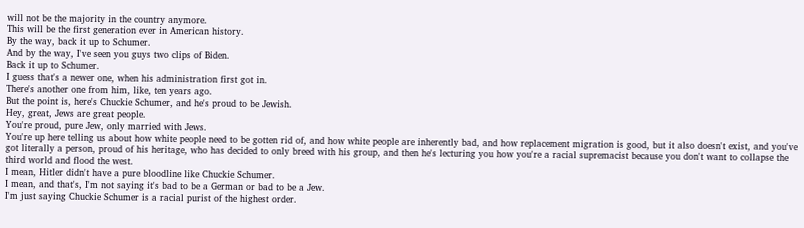will not be the majority in the country anymore.
This will be the first generation ever in American history.
By the way, back it up to Schumer.
And by the way, I've seen you guys two clips of Biden.
Back it up to Schumer.
I guess that's a newer one, when his administration first got in.
There's another one from him, like, ten years ago.
But the point is, here's Chuckie Schumer, and he's proud to be Jewish.
Hey, great, Jews are great people.
You're proud, pure Jew, only married with Jews.
You're up here telling us about how white people need to be gotten rid of, and how white people are inherently bad, and how replacement migration is good, but it also doesn't exist, and you've got literally a person, proud of his heritage, who has decided to only breed with his group, and then he's lecturing you how you're a racial supremacist because you don't want to collapse the third world and flood the west.
I mean, Hitler didn't have a pure bloodline like Chuckie Schumer.
I mean, and that's, I'm not saying it's bad to be a German or bad to be a Jew.
I'm just saying Chuckie Schumer is a racial purist of the highest order.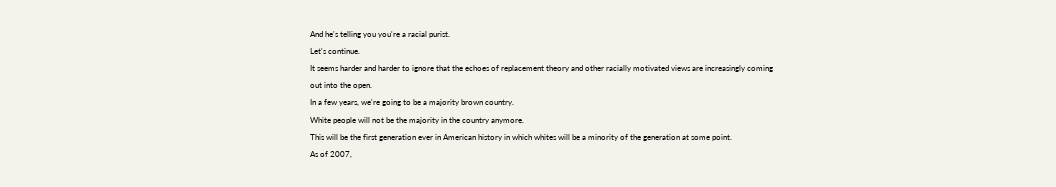And he's telling you you're a racial purist.
Let's continue.
It seems harder and harder to ignore that the echoes of replacement theory and other racially motivated views are increasingly coming out into the open.
In a few years, we're going to be a majority brown country.
White people will not be the majority in the country anymore.
This will be the first generation ever in American history in which whites will be a minority of the generation at some point.
As of 2007,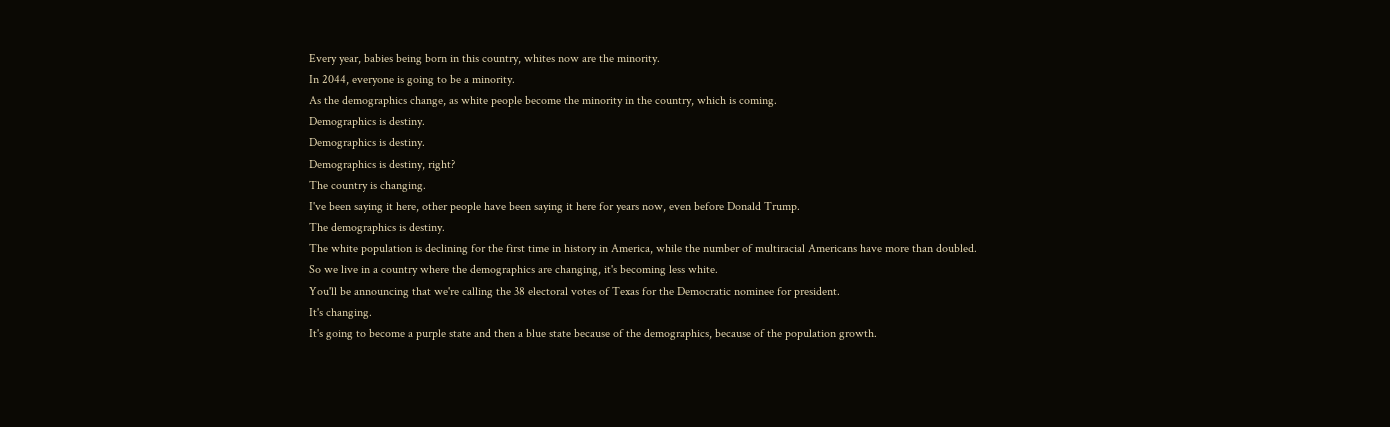Every year, babies being born in this country, whites now are the minority.
In 2044, everyone is going to be a minority.
As the demographics change, as white people become the minority in the country, which is coming.
Demographics is destiny.
Demographics is destiny.
Demographics is destiny, right?
The country is changing.
I've been saying it here, other people have been saying it here for years now, even before Donald Trump.
The demographics is destiny.
The white population is declining for the first time in history in America, while the number of multiracial Americans have more than doubled.
So we live in a country where the demographics are changing, it's becoming less white.
You'll be announcing that we're calling the 38 electoral votes of Texas for the Democratic nominee for president.
It's changing.
It's going to become a purple state and then a blue state because of the demographics, because of the population growth.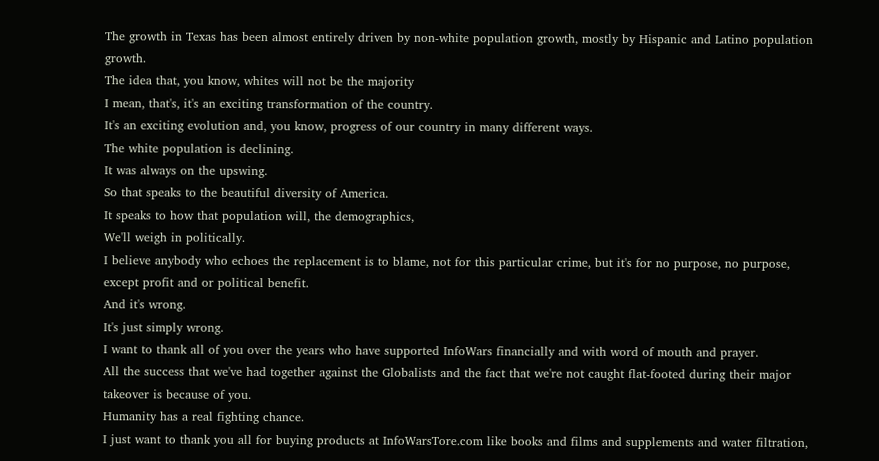The growth in Texas has been almost entirely driven by non-white population growth, mostly by Hispanic and Latino population growth.
The idea that, you know, whites will not be the majority
I mean, that's, it's an exciting transformation of the country.
It's an exciting evolution and, you know, progress of our country in many different ways.
The white population is declining.
It was always on the upswing.
So that speaks to the beautiful diversity of America.
It speaks to how that population will, the demographics,
We'll weigh in politically.
I believe anybody who echoes the replacement is to blame, not for this particular crime, but it's for no purpose, no purpose, except profit and or political benefit.
And it's wrong.
It's just simply wrong.
I want to thank all of you over the years who have supported InfoWars financially and with word of mouth and prayer.
All the success that we've had together against the Globalists and the fact that we're not caught flat-footed during their major takeover is because of you.
Humanity has a real fighting chance.
I just want to thank you all for buying products at InfoWarsTore.com like books and films and supplements and water filtration,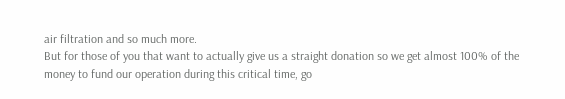air filtration and so much more.
But for those of you that want to actually give us a straight donation so we get almost 100% of the money to fund our operation during this critical time, go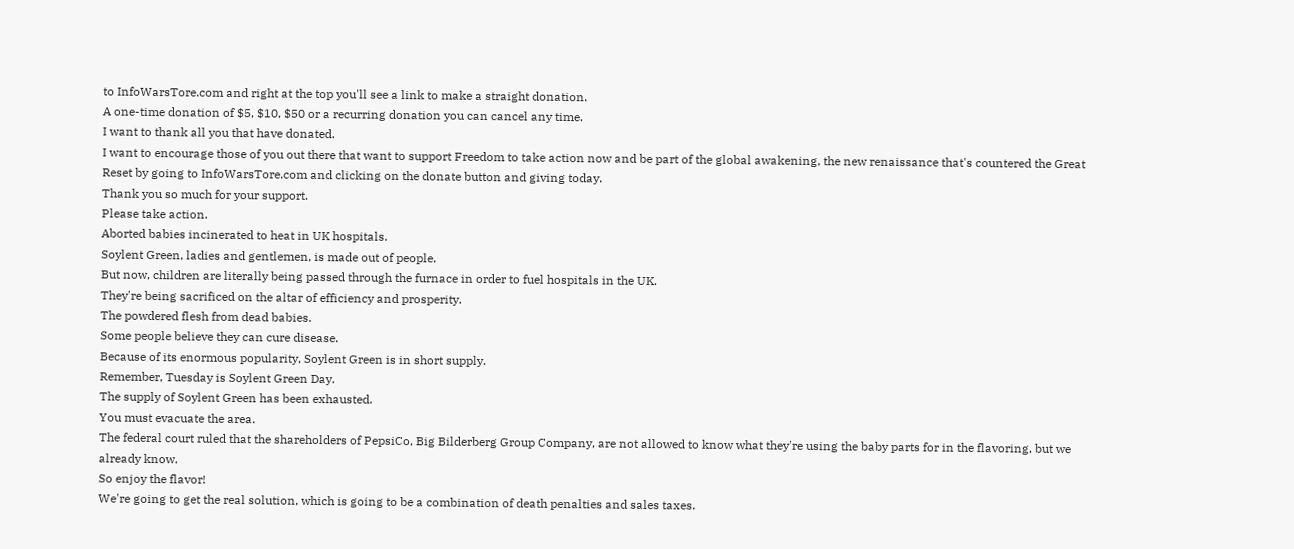to InfoWarsTore.com and right at the top you'll see a link to make a straight donation.
A one-time donation of $5, $10, $50 or a recurring donation you can cancel any time.
I want to thank all you that have donated.
I want to encourage those of you out there that want to support Freedom to take action now and be part of the global awakening, the new renaissance that's countered the Great Reset by going to InfoWarsTore.com and clicking on the donate button and giving today.
Thank you so much for your support.
Please take action.
Aborted babies incinerated to heat in UK hospitals.
Soylent Green, ladies and gentlemen, is made out of people.
But now, children are literally being passed through the furnace in order to fuel hospitals in the UK.
They're being sacrificed on the altar of efficiency and prosperity.
The powdered flesh from dead babies.
Some people believe they can cure disease.
Because of its enormous popularity, Soylent Green is in short supply.
Remember, Tuesday is Soylent Green Day.
The supply of Soylent Green has been exhausted.
You must evacuate the area.
The federal court ruled that the shareholders of PepsiCo, Big Bilderberg Group Company, are not allowed to know what they're using the baby parts for in the flavoring, but we already know.
So enjoy the flavor!
We're going to get the real solution, which is going to be a combination of death penalties and sales taxes.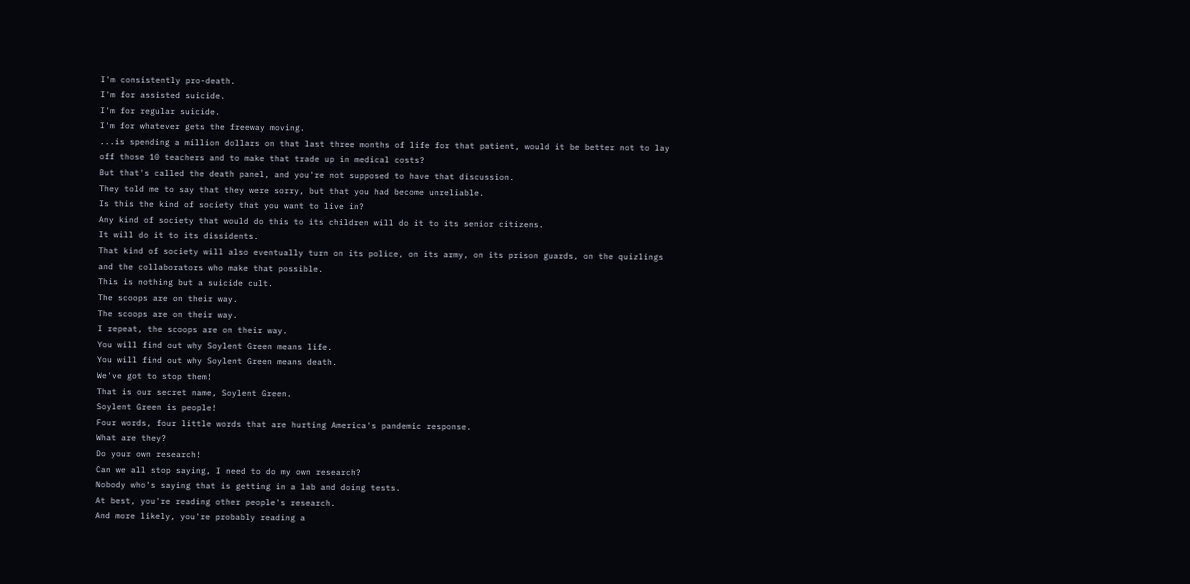I'm consistently pro-death.
I'm for assisted suicide.
I'm for regular suicide.
I'm for whatever gets the freeway moving.
...is spending a million dollars on that last three months of life for that patient, would it be better not to lay off those 10 teachers and to make that trade up in medical costs?
But that's called the death panel, and you're not supposed to have that discussion.
They told me to say that they were sorry, but that you had become unreliable.
Is this the kind of society that you want to live in?
Any kind of society that would do this to its children will do it to its senior citizens.
It will do it to its dissidents.
That kind of society will also eventually turn on its police, on its army, on its prison guards, on the quizlings and the collaborators who make that possible.
This is nothing but a suicide cult.
The scoops are on their way.
The scoops are on their way.
I repeat, the scoops are on their way.
You will find out why Soylent Green means life.
You will find out why Soylent Green means death.
We've got to stop them!
That is our secret name, Soylent Green.
Soylent Green is people!
Four words, four little words that are hurting America's pandemic response.
What are they?
Do your own research!
Can we all stop saying, I need to do my own research?
Nobody who's saying that is getting in a lab and doing tests.
At best, you're reading other people's research.
And more likely, you're probably reading a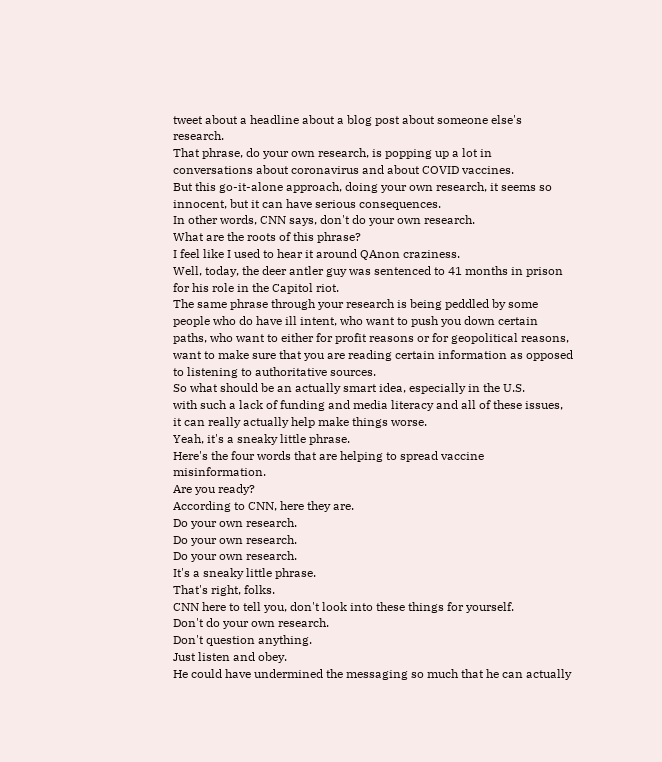tweet about a headline about a blog post about someone else's research.
That phrase, do your own research, is popping up a lot in conversations about coronavirus and about COVID vaccines.
But this go-it-alone approach, doing your own research, it seems so innocent, but it can have serious consequences.
In other words, CNN says, don't do your own research.
What are the roots of this phrase?
I feel like I used to hear it around QAnon craziness.
Well, today, the deer antler guy was sentenced to 41 months in prison for his role in the Capitol riot.
The same phrase through your research is being peddled by some people who do have ill intent, who want to push you down certain paths, who want to either for profit reasons or for geopolitical reasons, want to make sure that you are reading certain information as opposed to listening to authoritative sources.
So what should be an actually smart idea, especially in the U.S.
with such a lack of funding and media literacy and all of these issues, it can really actually help make things worse.
Yeah, it's a sneaky little phrase.
Here's the four words that are helping to spread vaccine misinformation.
Are you ready?
According to CNN, here they are.
Do your own research.
Do your own research.
Do your own research.
It's a sneaky little phrase.
That's right, folks.
CNN here to tell you, don't look into these things for yourself.
Don't do your own research.
Don't question anything.
Just listen and obey.
He could have undermined the messaging so much that he can actually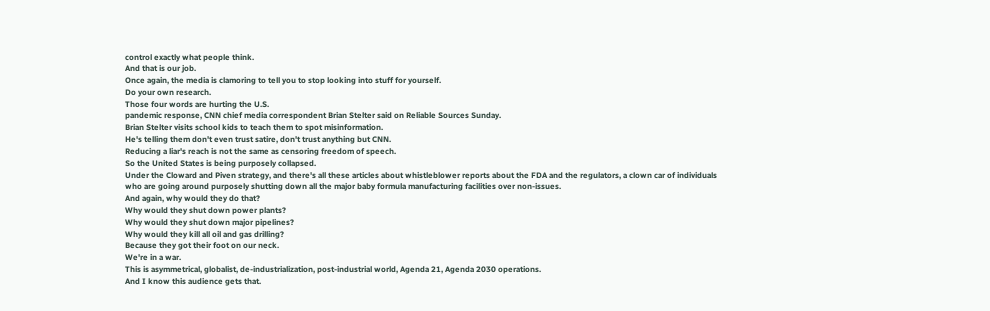control exactly what people think.
And that is our job.
Once again, the media is clamoring to tell you to stop looking into stuff for yourself.
Do your own research.
Those four words are hurting the U.S.
pandemic response, CNN chief media correspondent Brian Stelter said on Reliable Sources Sunday.
Brian Stelter visits school kids to teach them to spot misinformation.
He's telling them don't even trust satire, don't trust anything but CNN.
Reducing a liar's reach is not the same as censoring freedom of speech.
So the United States is being purposely collapsed.
Under the Cloward and Piven strategy, and there's all these articles about whistleblower reports about the FDA and the regulators, a clown car of individuals who are going around purposely shutting down all the major baby formula manufacturing facilities over non-issues.
And again, why would they do that?
Why would they shut down power plants?
Why would they shut down major pipelines?
Why would they kill all oil and gas drilling?
Because they got their foot on our neck.
We're in a war.
This is asymmetrical, globalist, de-industrialization, post-industrial world, Agenda 21, Agenda 2030 operations.
And I know this audience gets that.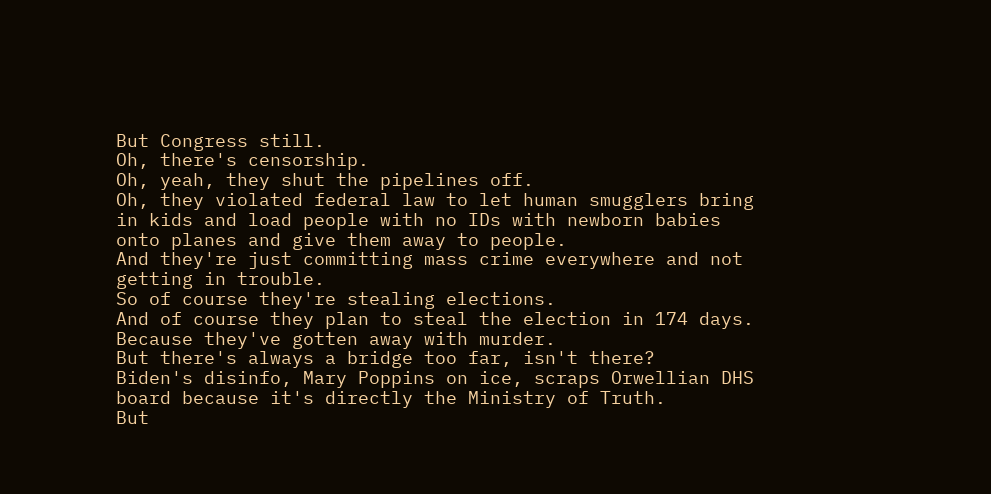But Congress still.
Oh, there's censorship.
Oh, yeah, they shut the pipelines off.
Oh, they violated federal law to let human smugglers bring in kids and load people with no IDs with newborn babies onto planes and give them away to people.
And they're just committing mass crime everywhere and not getting in trouble.
So of course they're stealing elections.
And of course they plan to steal the election in 174 days.
Because they've gotten away with murder.
But there's always a bridge too far, isn't there?
Biden's disinfo, Mary Poppins on ice, scraps Orwellian DHS board because it's directly the Ministry of Truth.
But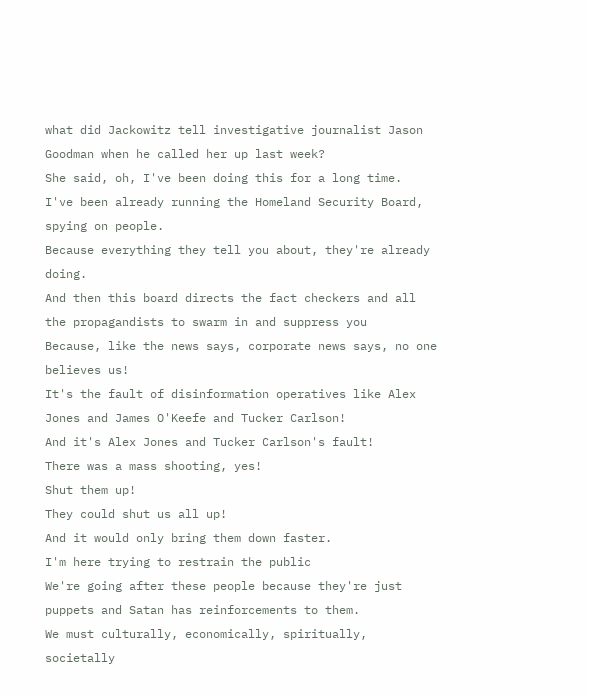what did Jackowitz tell investigative journalist Jason Goodman when he called her up last week?
She said, oh, I've been doing this for a long time.
I've been already running the Homeland Security Board, spying on people.
Because everything they tell you about, they're already doing.
And then this board directs the fact checkers and all the propagandists to swarm in and suppress you
Because, like the news says, corporate news says, no one believes us!
It's the fault of disinformation operatives like Alex Jones and James O'Keefe and Tucker Carlson!
And it's Alex Jones and Tucker Carlson's fault!
There was a mass shooting, yes!
Shut them up!
They could shut us all up!
And it would only bring them down faster.
I'm here trying to restrain the public
We're going after these people because they're just puppets and Satan has reinforcements to them.
We must culturally, economically, spiritually, societally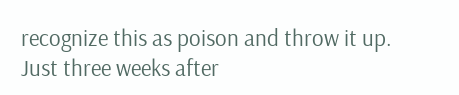recognize this as poison and throw it up.
Just three weeks after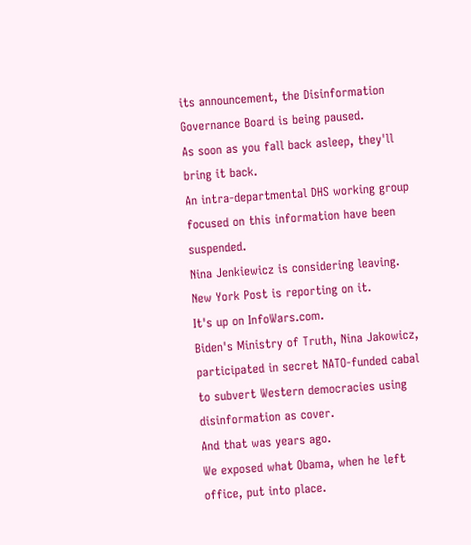its announcement, the Disinformation Governance Board is being paused.
As soon as you fall back asleep, they'll bring it back.
An intra-departmental DHS working group focused on this information have been suspended.
Nina Jenkiewicz is considering leaving.
New York Post is reporting on it.
It's up on InfoWars.com.
Biden's Ministry of Truth, Nina Jakowicz, participated in secret NATO-funded cabal to subvert Western democracies using disinformation as cover.
And that was years ago.
We exposed what Obama, when he left office, put into place.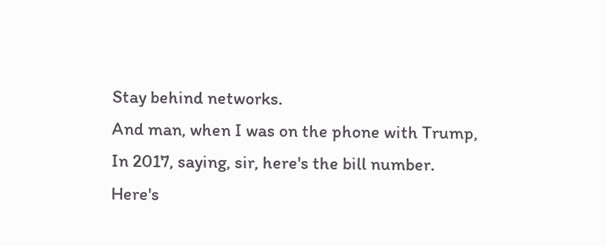Stay behind networks.
And man, when I was on the phone with Trump,
In 2017, saying, sir, here's the bill number.
Here's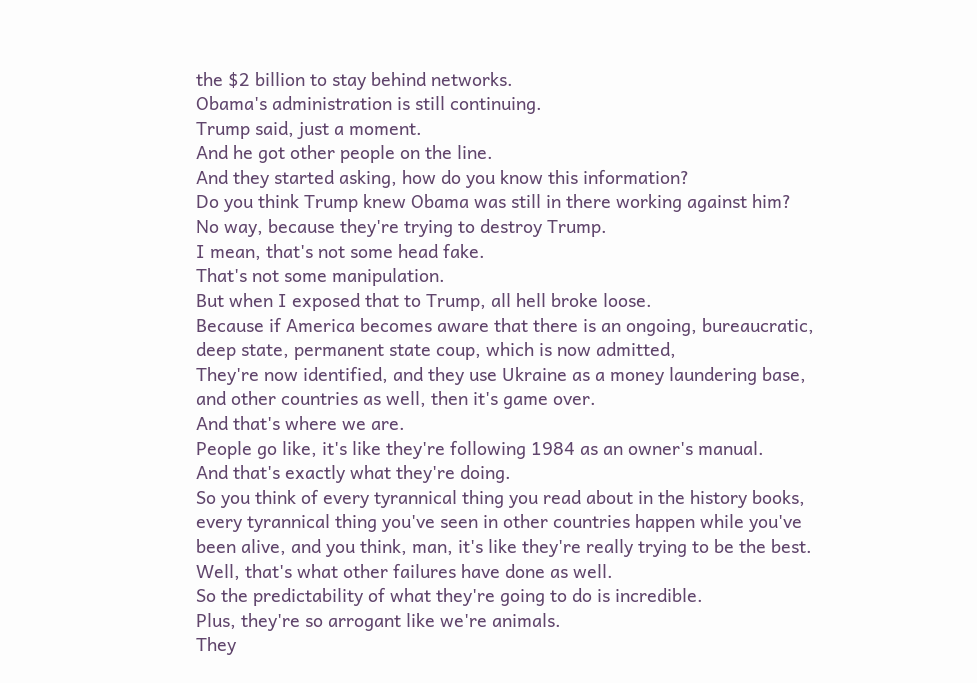the $2 billion to stay behind networks.
Obama's administration is still continuing.
Trump said, just a moment.
And he got other people on the line.
And they started asking, how do you know this information?
Do you think Trump knew Obama was still in there working against him?
No way, because they're trying to destroy Trump.
I mean, that's not some head fake.
That's not some manipulation.
But when I exposed that to Trump, all hell broke loose.
Because if America becomes aware that there is an ongoing, bureaucratic, deep state, permanent state coup, which is now admitted,
They're now identified, and they use Ukraine as a money laundering base, and other countries as well, then it's game over.
And that's where we are.
People go like, it's like they're following 1984 as an owner's manual.
And that's exactly what they're doing.
So you think of every tyrannical thing you read about in the history books, every tyrannical thing you've seen in other countries happen while you've been alive, and you think, man, it's like they're really trying to be the best.
Well, that's what other failures have done as well.
So the predictability of what they're going to do is incredible.
Plus, they're so arrogant like we're animals.
They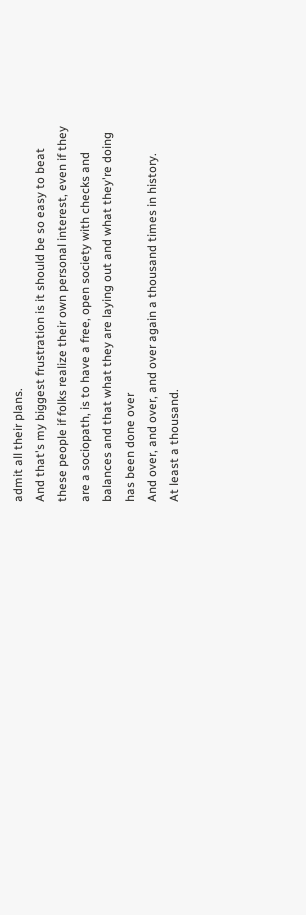admit all their plans.
And that's my biggest frustration is it should be so easy to beat these people if folks realize their own personal interest, even if they are a sociopath, is to have a free, open society with checks and balances and that what they are laying out and what they're doing has been done over
And over, and over, and over again a thousand times in history.
At least a thousand.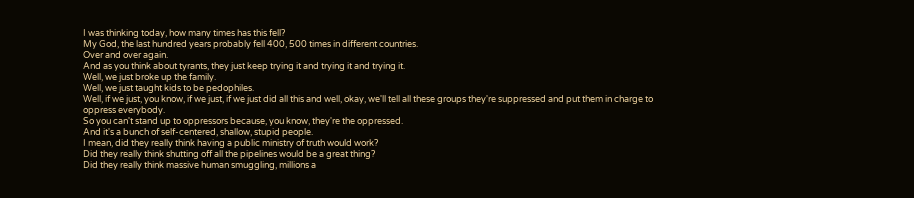I was thinking today, how many times has this fell?
My God, the last hundred years probably fell 400, 500 times in different countries.
Over and over again.
And as you think about tyrants, they just keep trying it and trying it and trying it.
Well, we just broke up the family.
Well, we just taught kids to be pedophiles.
Well, if we just, you know, if we just, if we just did all this and well, okay, we'll tell all these groups they're suppressed and put them in charge to oppress everybody.
So you can't stand up to oppressors because, you know, they're the oppressed.
And it's a bunch of self-centered, shallow, stupid people.
I mean, did they really think having a public ministry of truth would work?
Did they really think shutting off all the pipelines would be a great thing?
Did they really think massive human smuggling, millions a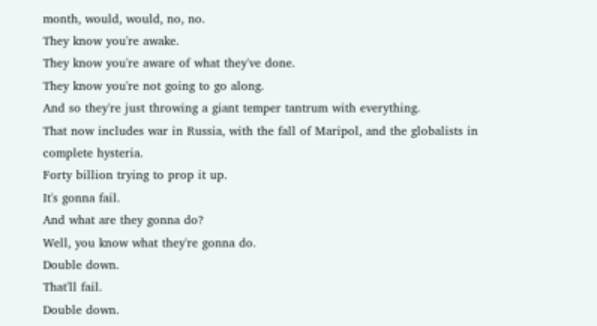month, would, would, no, no.
They know you're awake.
They know you're aware of what they've done.
They know you're not going to go along.
And so they're just throwing a giant temper tantrum with everything.
That now includes war in Russia, with the fall of Maripol, and the globalists in complete hysteria.
Forty billion trying to prop it up.
It's gonna fail.
And what are they gonna do?
Well, you know what they're gonna do.
Double down.
That'll fail.
Double down.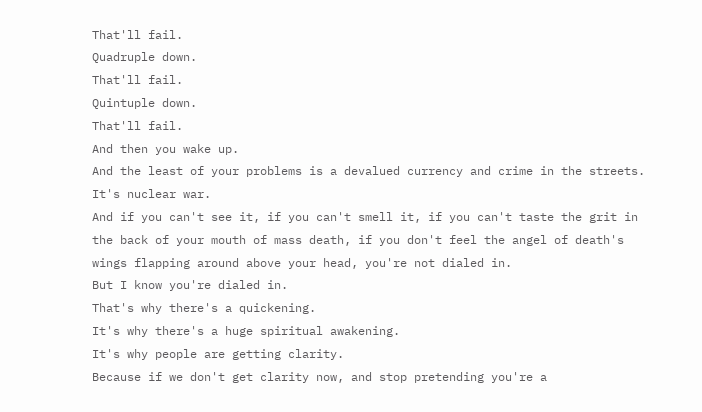That'll fail.
Quadruple down.
That'll fail.
Quintuple down.
That'll fail.
And then you wake up.
And the least of your problems is a devalued currency and crime in the streets.
It's nuclear war.
And if you can't see it, if you can't smell it, if you can't taste the grit in the back of your mouth of mass death, if you don't feel the angel of death's wings flapping around above your head, you're not dialed in.
But I know you're dialed in.
That's why there's a quickening.
It's why there's a huge spiritual awakening.
It's why people are getting clarity.
Because if we don't get clarity now, and stop pretending you're a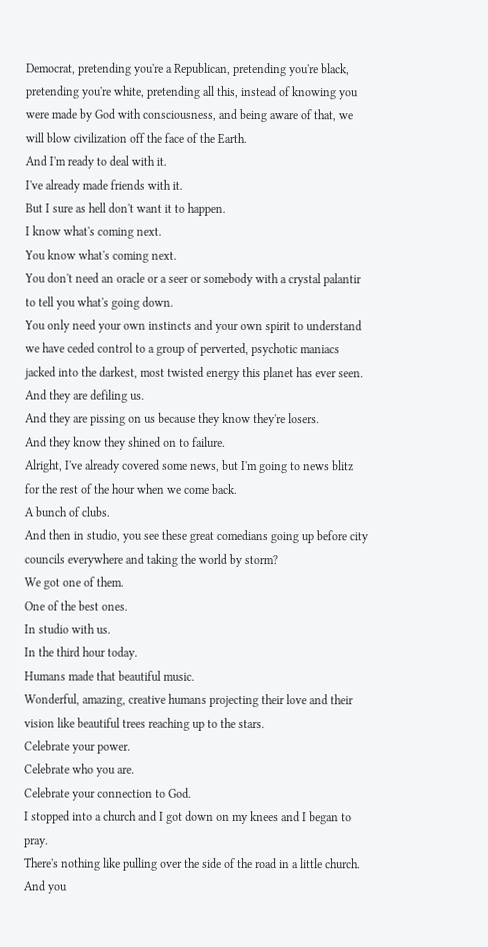Democrat, pretending you're a Republican, pretending you're black, pretending you're white, pretending all this, instead of knowing you were made by God with consciousness, and being aware of that, we will blow civilization off the face of the Earth.
And I'm ready to deal with it.
I've already made friends with it.
But I sure as hell don't want it to happen.
I know what's coming next.
You know what's coming next.
You don't need an oracle or a seer or somebody with a crystal palantir to tell you what's going down.
You only need your own instincts and your own spirit to understand we have ceded control to a group of perverted, psychotic maniacs jacked into the darkest, most twisted energy this planet has ever seen.
And they are defiling us.
And they are pissing on us because they know they're losers.
And they know they shined on to failure.
Alright, I've already covered some news, but I'm going to news blitz for the rest of the hour when we come back.
A bunch of clubs.
And then in studio, you see these great comedians going up before city councils everywhere and taking the world by storm?
We got one of them.
One of the best ones.
In studio with us.
In the third hour today.
Humans made that beautiful music.
Wonderful, amazing, creative humans projecting their love and their vision like beautiful trees reaching up to the stars.
Celebrate your power.
Celebrate who you are.
Celebrate your connection to God.
I stopped into a church and I got down on my knees and I began to pray.
There's nothing like pulling over the side of the road in a little church.
And you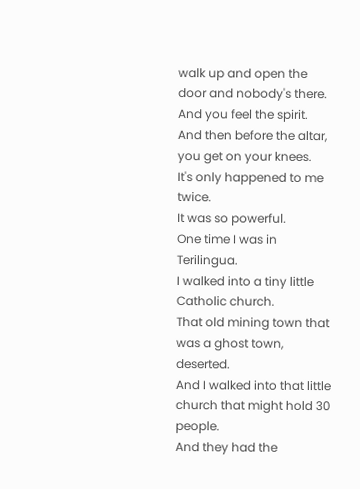walk up and open the door and nobody's there.
And you feel the spirit.
And then before the altar, you get on your knees.
It's only happened to me twice.
It was so powerful.
One time I was in Terilingua.
I walked into a tiny little Catholic church.
That old mining town that was a ghost town, deserted.
And I walked into that little church that might hold 30 people.
And they had the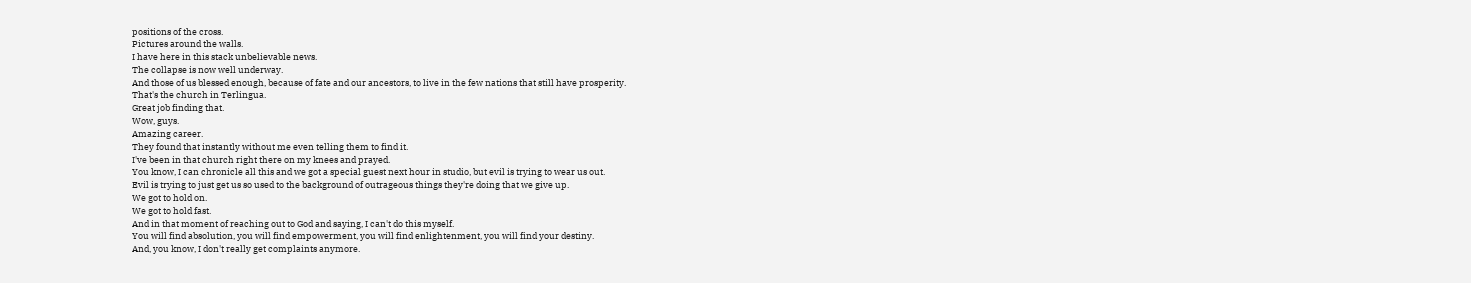positions of the cross.
Pictures around the walls.
I have here in this stack unbelievable news.
The collapse is now well underway.
And those of us blessed enough, because of fate and our ancestors, to live in the few nations that still have prosperity.
That's the church in Terlingua.
Great job finding that.
Wow, guys.
Amazing career.
They found that instantly without me even telling them to find it.
I've been in that church right there on my knees and prayed.
You know, I can chronicle all this and we got a special guest next hour in studio, but evil is trying to wear us out.
Evil is trying to just get us so used to the background of outrageous things they're doing that we give up.
We got to hold on.
We got to hold fast.
And in that moment of reaching out to God and saying, I can't do this myself.
You will find absolution, you will find empowerment, you will find enlightenment, you will find your destiny.
And, you know, I don't really get complaints anymore.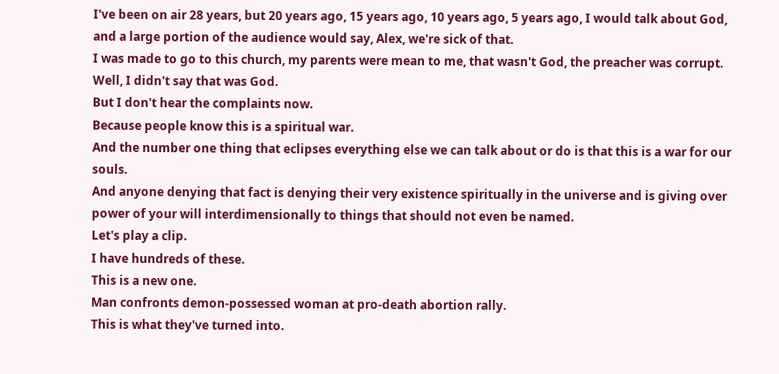I've been on air 28 years, but 20 years ago, 15 years ago, 10 years ago, 5 years ago, I would talk about God, and a large portion of the audience would say, Alex, we're sick of that.
I was made to go to this church, my parents were mean to me, that wasn't God, the preacher was corrupt.
Well, I didn't say that was God.
But I don't hear the complaints now.
Because people know this is a spiritual war.
And the number one thing that eclipses everything else we can talk about or do is that this is a war for our souls.
And anyone denying that fact is denying their very existence spiritually in the universe and is giving over power of your will interdimensionally to things that should not even be named.
Let's play a clip.
I have hundreds of these.
This is a new one.
Man confronts demon-possessed woman at pro-death abortion rally.
This is what they've turned into.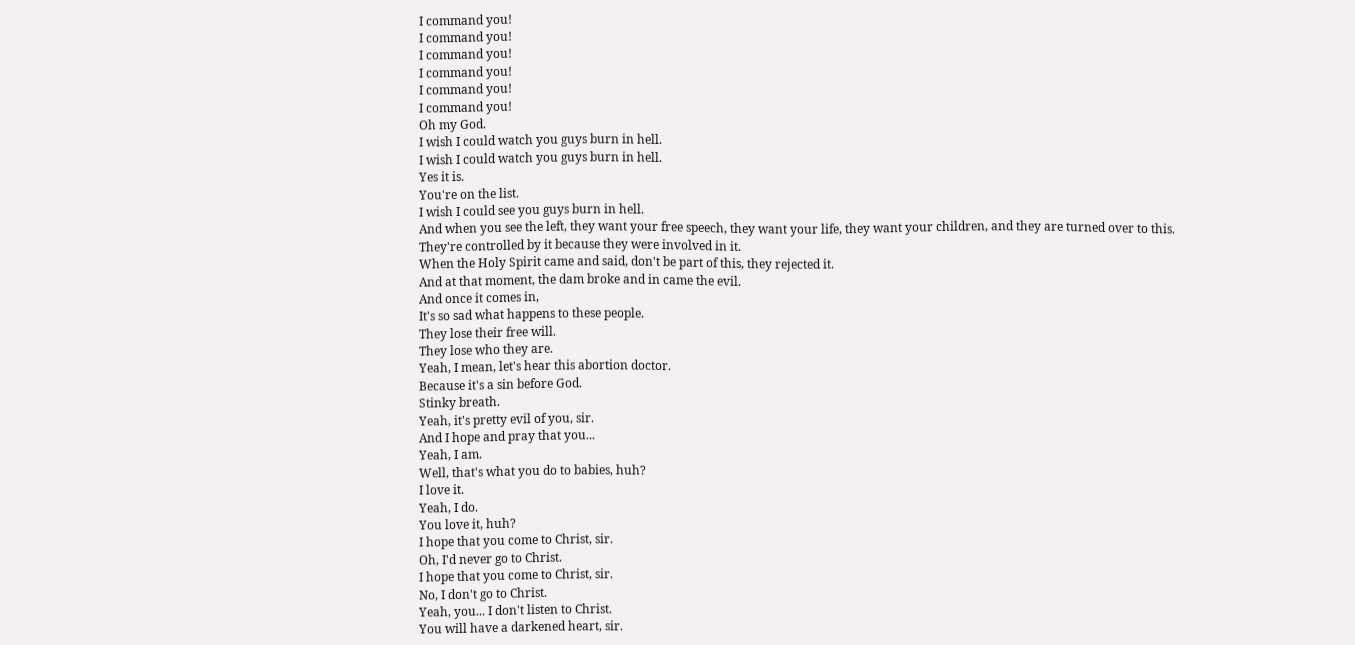I command you!
I command you!
I command you!
I command you!
I command you!
I command you!
Oh my God.
I wish I could watch you guys burn in hell.
I wish I could watch you guys burn in hell.
Yes it is.
You're on the list.
I wish I could see you guys burn in hell.
And when you see the left, they want your free speech, they want your life, they want your children, and they are turned over to this.
They're controlled by it because they were involved in it.
When the Holy Spirit came and said, don't be part of this, they rejected it.
And at that moment, the dam broke and in came the evil.
And once it comes in,
It's so sad what happens to these people.
They lose their free will.
They lose who they are.
Yeah, I mean, let's hear this abortion doctor.
Because it's a sin before God.
Stinky breath.
Yeah, it's pretty evil of you, sir.
And I hope and pray that you...
Yeah, I am.
Well, that's what you do to babies, huh?
I love it.
Yeah, I do.
You love it, huh?
I hope that you come to Christ, sir.
Oh, I'd never go to Christ.
I hope that you come to Christ, sir.
No, I don't go to Christ.
Yeah, you... I don't listen to Christ.
You will have a darkened heart, sir.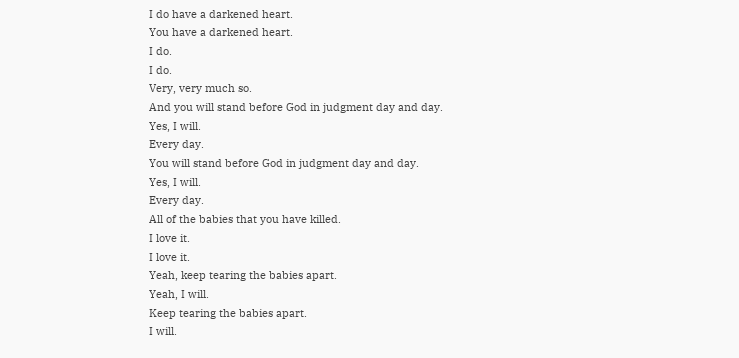I do have a darkened heart.
You have a darkened heart.
I do.
I do.
Very, very much so.
And you will stand before God in judgment day and day.
Yes, I will.
Every day.
You will stand before God in judgment day and day.
Yes, I will.
Every day.
All of the babies that you have killed.
I love it.
I love it.
Yeah, keep tearing the babies apart.
Yeah, I will.
Keep tearing the babies apart.
I will.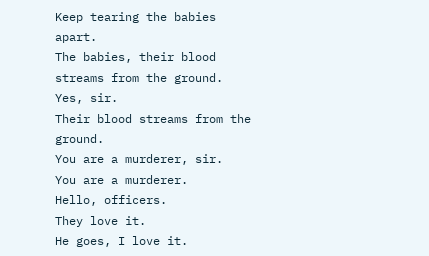Keep tearing the babies apart.
The babies, their blood streams from the ground.
Yes, sir.
Their blood streams from the ground.
You are a murderer, sir.
You are a murderer.
Hello, officers.
They love it.
He goes, I love it.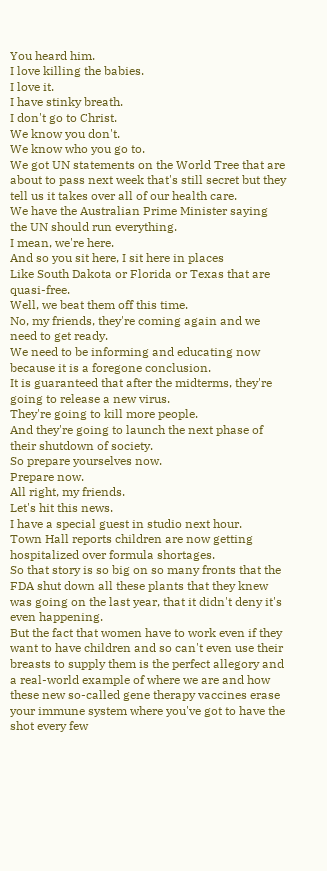You heard him.
I love killing the babies.
I love it.
I have stinky breath.
I don't go to Christ.
We know you don't.
We know who you go to.
We got UN statements on the World Tree that are about to pass next week that's still secret but they tell us it takes over all of our health care.
We have the Australian Prime Minister saying the UN should run everything.
I mean, we're here.
And so you sit here, I sit here in places
Like South Dakota or Florida or Texas that are quasi-free.
Well, we beat them off this time.
No, my friends, they're coming again and we need to get ready.
We need to be informing and educating now because it is a foregone conclusion.
It is guaranteed that after the midterms, they're going to release a new virus.
They're going to kill more people.
And they're going to launch the next phase of their shutdown of society.
So prepare yourselves now.
Prepare now.
All right, my friends.
Let's hit this news.
I have a special guest in studio next hour.
Town Hall reports children are now getting hospitalized over formula shortages.
So that story is so big on so many fronts that the FDA shut down all these plants that they knew was going on the last year, that it didn't deny it's even happening.
But the fact that women have to work even if they want to have children and so can't even use their breasts to supply them is the perfect allegory and a real-world example of where we are and how these new so-called gene therapy vaccines erase your immune system where you've got to have the shot every few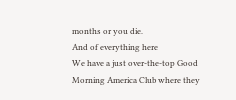months or you die.
And of everything here
We have a just over-the-top Good Morning America Club where they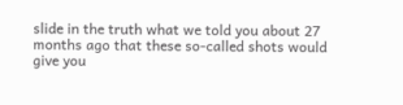slide in the truth what we told you about 27 months ago that these so-called shots would give you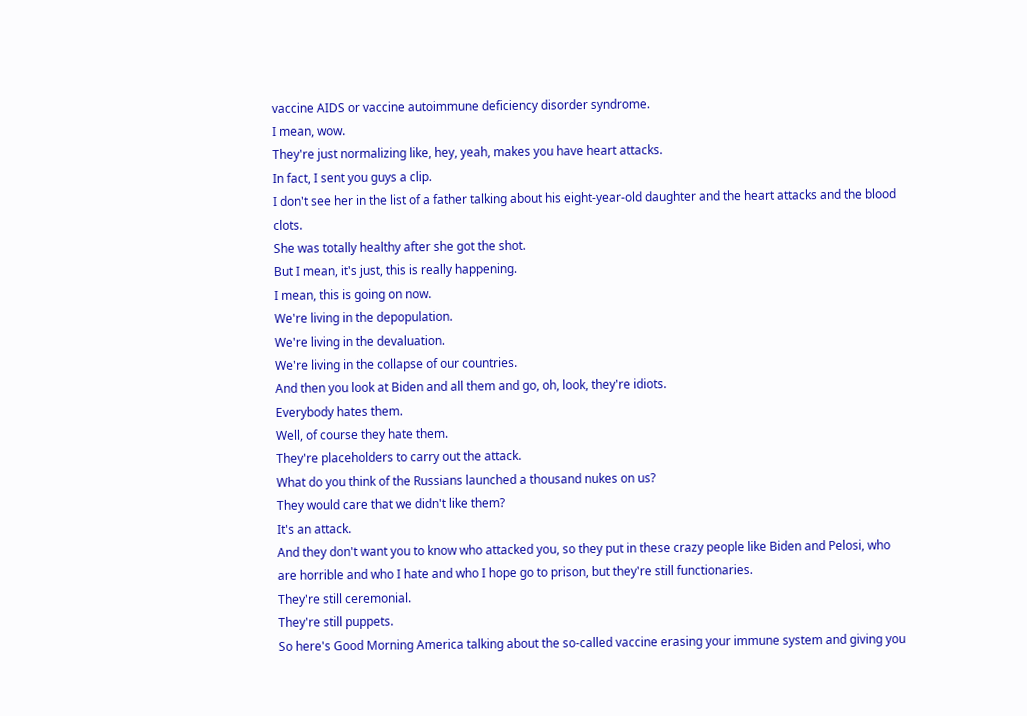vaccine AIDS or vaccine autoimmune deficiency disorder syndrome.
I mean, wow.
They're just normalizing like, hey, yeah, makes you have heart attacks.
In fact, I sent you guys a clip.
I don't see her in the list of a father talking about his eight-year-old daughter and the heart attacks and the blood clots.
She was totally healthy after she got the shot.
But I mean, it's just, this is really happening.
I mean, this is going on now.
We're living in the depopulation.
We're living in the devaluation.
We're living in the collapse of our countries.
And then you look at Biden and all them and go, oh, look, they're idiots.
Everybody hates them.
Well, of course they hate them.
They're placeholders to carry out the attack.
What do you think of the Russians launched a thousand nukes on us?
They would care that we didn't like them?
It's an attack.
And they don't want you to know who attacked you, so they put in these crazy people like Biden and Pelosi, who are horrible and who I hate and who I hope go to prison, but they're still functionaries.
They're still ceremonial.
They're still puppets.
So here's Good Morning America talking about the so-called vaccine erasing your immune system and giving you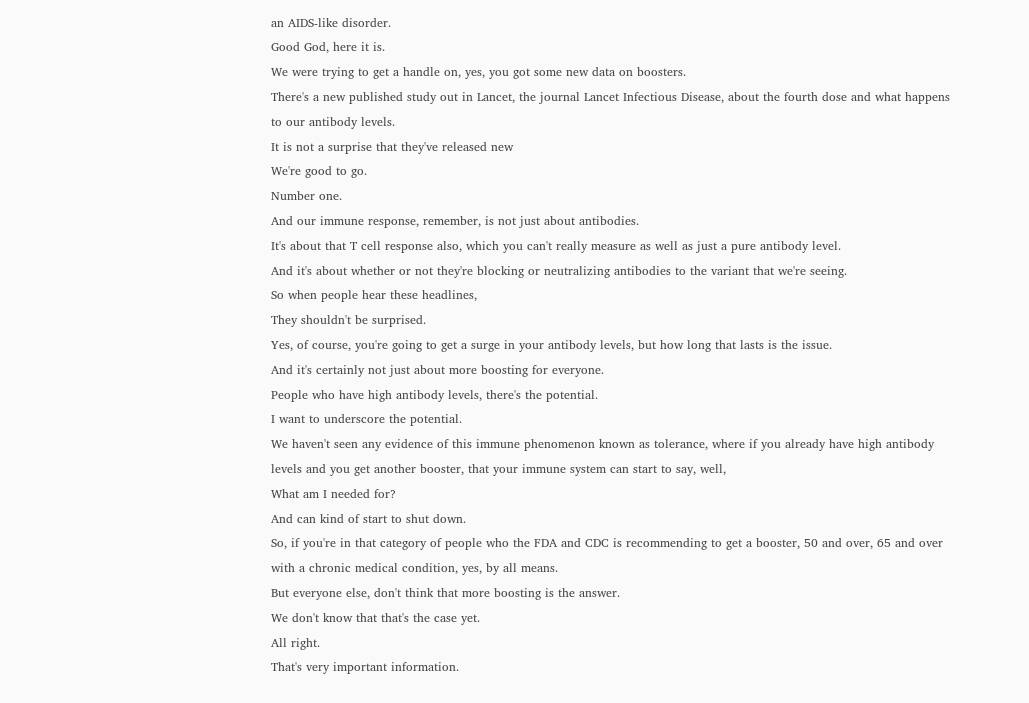an AIDS-like disorder.
Good God, here it is.
We were trying to get a handle on, yes, you got some new data on boosters.
There's a new published study out in Lancet, the journal Lancet Infectious Disease, about the fourth dose and what happens to our antibody levels.
It is not a surprise that they've released new
We're good to go.
Number one.
And our immune response, remember, is not just about antibodies.
It's about that T cell response also, which you can't really measure as well as just a pure antibody level.
And it's about whether or not they're blocking or neutralizing antibodies to the variant that we're seeing.
So when people hear these headlines,
They shouldn't be surprised.
Yes, of course, you're going to get a surge in your antibody levels, but how long that lasts is the issue.
And it's certainly not just about more boosting for everyone.
People who have high antibody levels, there's the potential.
I want to underscore the potential.
We haven't seen any evidence of this immune phenomenon known as tolerance, where if you already have high antibody levels and you get another booster, that your immune system can start to say, well,
What am I needed for?
And can kind of start to shut down.
So, if you're in that category of people who the FDA and CDC is recommending to get a booster, 50 and over, 65 and over with a chronic medical condition, yes, by all means.
But everyone else, don't think that more boosting is the answer.
We don't know that that's the case yet.
All right.
That's very important information.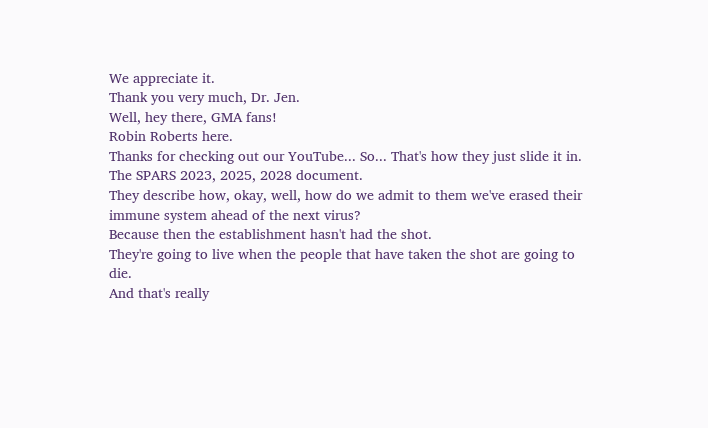We appreciate it.
Thank you very much, Dr. Jen.
Well, hey there, GMA fans!
Robin Roberts here.
Thanks for checking out our YouTube... So... That's how they just slide it in.
The SPARS 2023, 2025, 2028 document.
They describe how, okay, well, how do we admit to them we've erased their immune system ahead of the next virus?
Because then the establishment hasn't had the shot.
They're going to live when the people that have taken the shot are going to die.
And that's really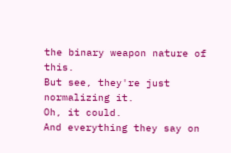the binary weapon nature of this.
But see, they're just normalizing it.
Oh, it could.
And everything they say on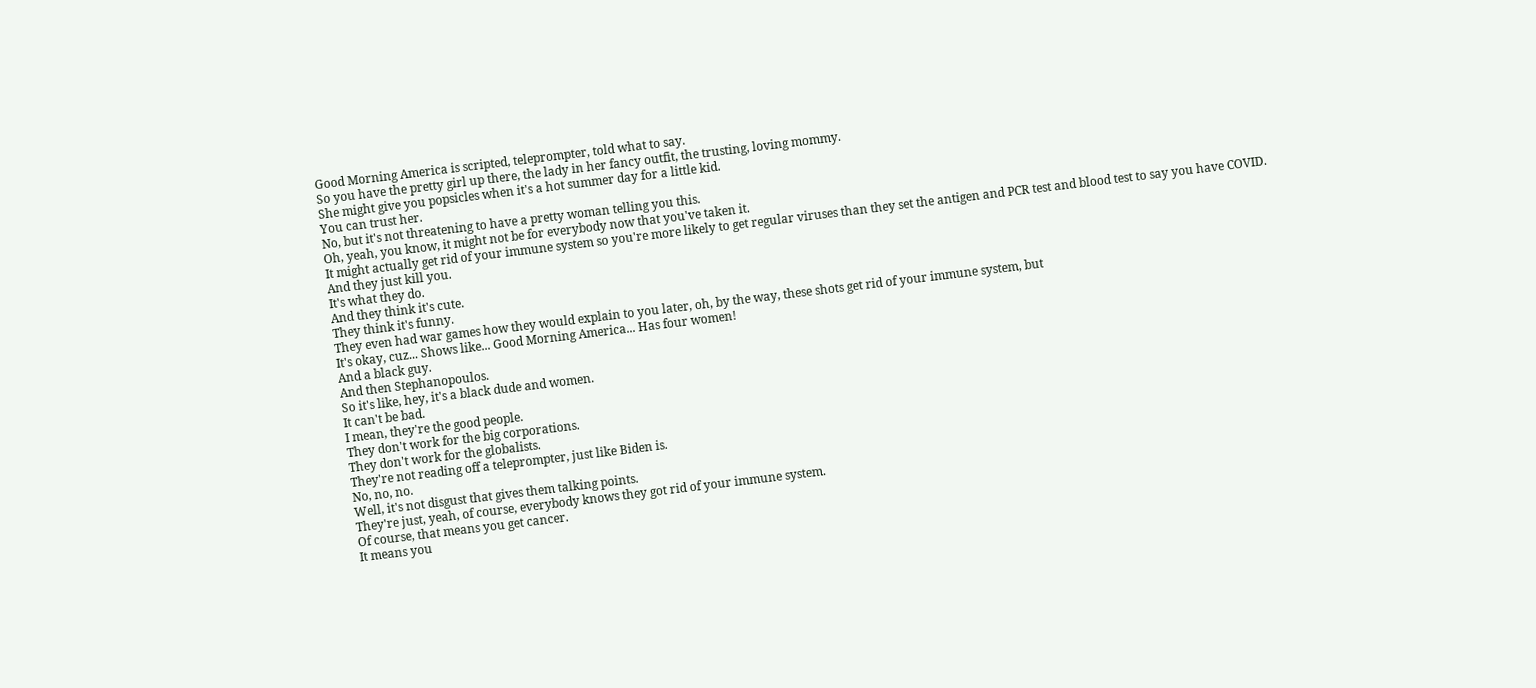Good Morning America is scripted, teleprompter, told what to say.
So you have the pretty girl up there, the lady in her fancy outfit, the trusting, loving mommy.
She might give you popsicles when it's a hot summer day for a little kid.
You can trust her.
No, but it's not threatening to have a pretty woman telling you this.
Oh, yeah, you know, it might not be for everybody now that you've taken it.
It might actually get rid of your immune system so you're more likely to get regular viruses than they set the antigen and PCR test and blood test to say you have COVID.
And they just kill you.
It's what they do.
And they think it's cute.
They think it's funny.
They even had war games how they would explain to you later, oh, by the way, these shots get rid of your immune system, but
It's okay, cuz... Shows like... Good Morning America... Has four women!
And a black guy.
And then Stephanopoulos.
So it's like, hey, it's a black dude and women.
It can't be bad.
I mean, they're the good people.
They don't work for the big corporations.
They don't work for the globalists.
They're not reading off a teleprompter, just like Biden is.
No, no, no.
Well, it's not disgust that gives them talking points.
They're just, yeah, of course, everybody knows they got rid of your immune system.
Of course, that means you get cancer.
It means you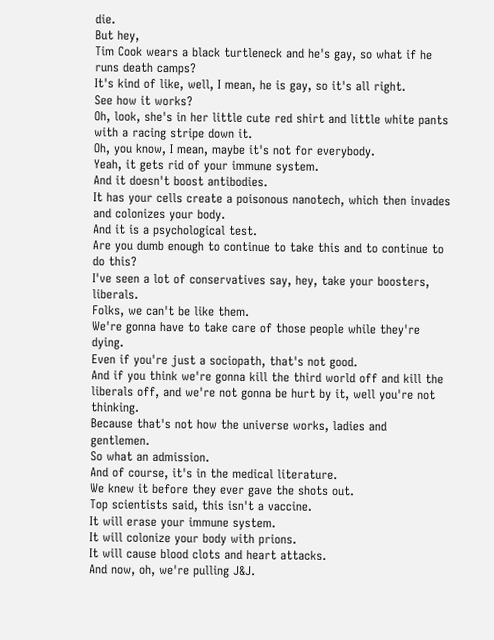die.
But hey,
Tim Cook wears a black turtleneck and he's gay, so what if he runs death camps?
It's kind of like, well, I mean, he is gay, so it's all right.
See how it works?
Oh, look, she's in her little cute red shirt and little white pants with a racing stripe down it.
Oh, you know, I mean, maybe it's not for everybody.
Yeah, it gets rid of your immune system.
And it doesn't boost antibodies.
It has your cells create a poisonous nanotech, which then invades and colonizes your body.
And it is a psychological test.
Are you dumb enough to continue to take this and to continue to do this?
I've seen a lot of conservatives say, hey, take your boosters, liberals.
Folks, we can't be like them.
We're gonna have to take care of those people while they're dying.
Even if you're just a sociopath, that's not good.
And if you think we're gonna kill the third world off and kill the liberals off, and we're not gonna be hurt by it, well you're not thinking.
Because that's not how the universe works, ladies and gentlemen.
So what an admission.
And of course, it's in the medical literature.
We knew it before they ever gave the shots out.
Top scientists said, this isn't a vaccine.
It will erase your immune system.
It will colonize your body with prions.
It will cause blood clots and heart attacks.
And now, oh, we're pulling J&J.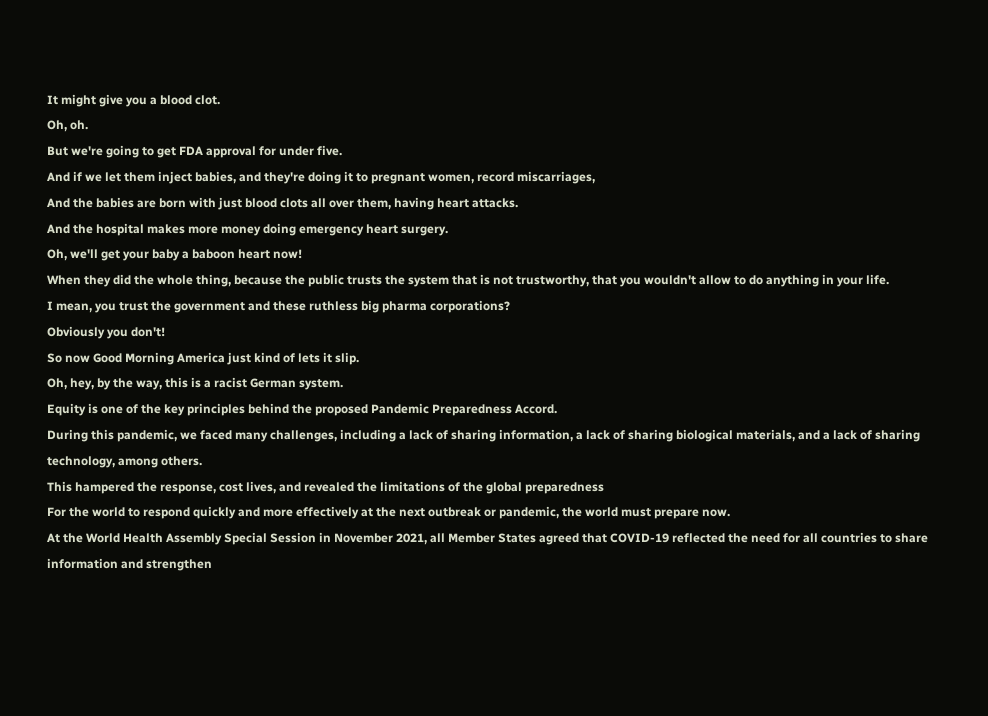It might give you a blood clot.
Oh, oh.
But we're going to get FDA approval for under five.
And if we let them inject babies, and they're doing it to pregnant women, record miscarriages,
And the babies are born with just blood clots all over them, having heart attacks.
And the hospital makes more money doing emergency heart surgery.
Oh, we'll get your baby a baboon heart now!
When they did the whole thing, because the public trusts the system that is not trustworthy, that you wouldn't allow to do anything in your life.
I mean, you trust the government and these ruthless big pharma corporations?
Obviously you don't!
So now Good Morning America just kind of lets it slip.
Oh, hey, by the way, this is a racist German system.
Equity is one of the key principles behind the proposed Pandemic Preparedness Accord.
During this pandemic, we faced many challenges, including a lack of sharing information, a lack of sharing biological materials, and a lack of sharing technology, among others.
This hampered the response, cost lives, and revealed the limitations of the global preparedness
For the world to respond quickly and more effectively at the next outbreak or pandemic, the world must prepare now.
At the World Health Assembly Special Session in November 2021, all Member States agreed that COVID-19 reflected the need for all countries to share information and strengthen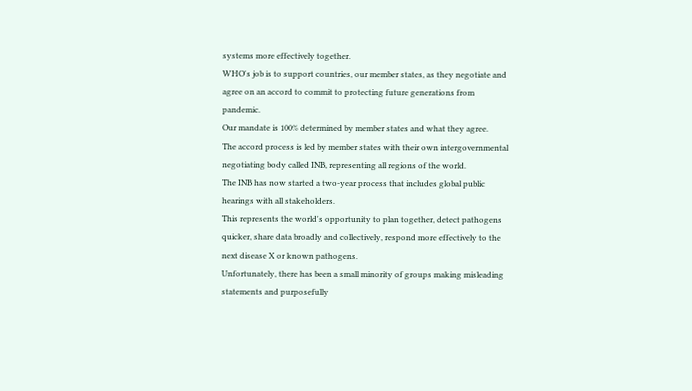systems more effectively together.
WHO's job is to support countries, our member states, as they negotiate and agree on an accord to commit to protecting future generations from pandemic.
Our mandate is 100% determined by member states and what they agree.
The accord process is led by member states with their own intergovernmental negotiating body called INB, representing all regions of the world.
The INB has now started a two-year process that includes global public hearings with all stakeholders.
This represents the world's opportunity to plan together, detect pathogens quicker, share data broadly and collectively, respond more effectively to the next disease X or known pathogens.
Unfortunately, there has been a small minority of groups making misleading statements and purposefully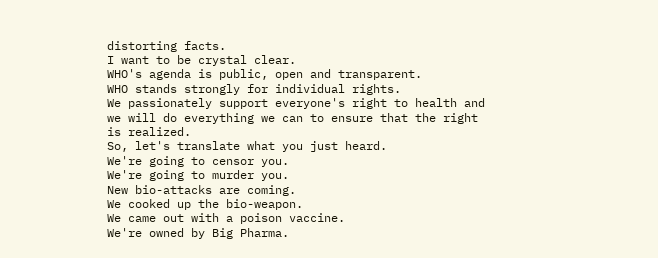distorting facts.
I want to be crystal clear.
WHO's agenda is public, open and transparent.
WHO stands strongly for individual rights.
We passionately support everyone's right to health and we will do everything we can to ensure that the right is realized.
So, let's translate what you just heard.
We're going to censor you.
We're going to murder you.
New bio-attacks are coming.
We cooked up the bio-weapon.
We came out with a poison vaccine.
We're owned by Big Pharma.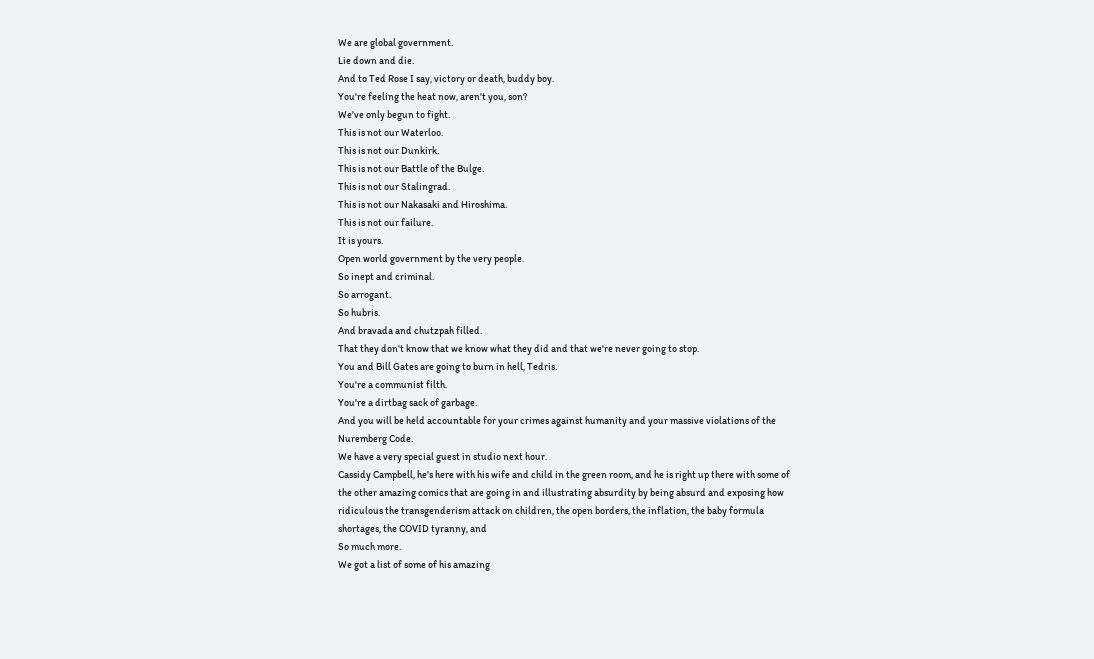We are global government.
Lie down and die.
And to Ted Rose I say, victory or death, buddy boy.
You're feeling the heat now, aren't you, son?
We've only begun to fight.
This is not our Waterloo.
This is not our Dunkirk.
This is not our Battle of the Bulge.
This is not our Stalingrad.
This is not our Nakasaki and Hiroshima.
This is not our failure.
It is yours.
Open world government by the very people.
So inept and criminal.
So arrogant.
So hubris.
And bravada and chutzpah filled.
That they don't know that we know what they did and that we're never going to stop.
You and Bill Gates are going to burn in hell, Tedris.
You're a communist filth.
You're a dirtbag sack of garbage.
And you will be held accountable for your crimes against humanity and your massive violations of the Nuremberg Code.
We have a very special guest in studio next hour.
Cassidy Campbell, he's here with his wife and child in the green room, and he is right up there with some of the other amazing comics that are going in and illustrating absurdity by being absurd and exposing how ridiculous the transgenderism attack on children, the open borders, the inflation, the baby formula shortages, the COVID tyranny, and
So much more.
We got a list of some of his amazing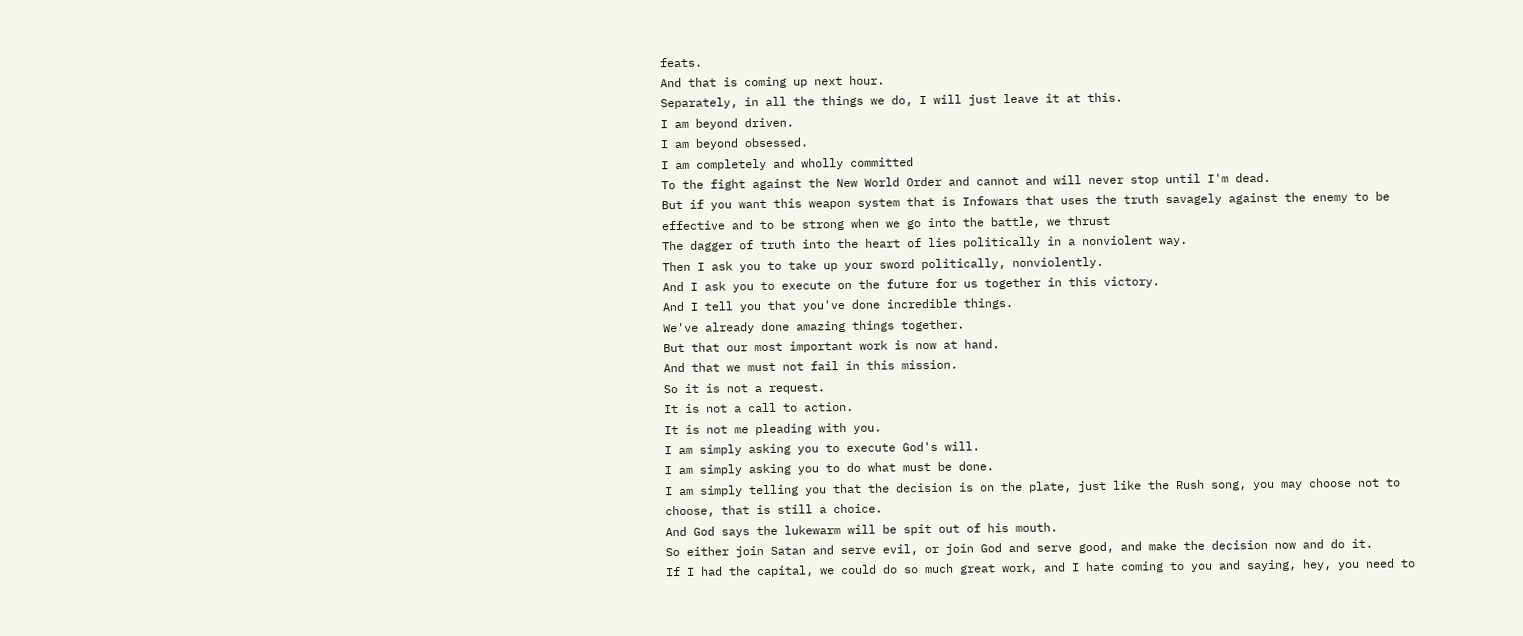feats.
And that is coming up next hour.
Separately, in all the things we do, I will just leave it at this.
I am beyond driven.
I am beyond obsessed.
I am completely and wholly committed
To the fight against the New World Order and cannot and will never stop until I'm dead.
But if you want this weapon system that is Infowars that uses the truth savagely against the enemy to be effective and to be strong when we go into the battle, we thrust
The dagger of truth into the heart of lies politically in a nonviolent way.
Then I ask you to take up your sword politically, nonviolently.
And I ask you to execute on the future for us together in this victory.
And I tell you that you've done incredible things.
We've already done amazing things together.
But that our most important work is now at hand.
And that we must not fail in this mission.
So it is not a request.
It is not a call to action.
It is not me pleading with you.
I am simply asking you to execute God's will.
I am simply asking you to do what must be done.
I am simply telling you that the decision is on the plate, just like the Rush song, you may choose not to choose, that is still a choice.
And God says the lukewarm will be spit out of his mouth.
So either join Satan and serve evil, or join God and serve good, and make the decision now and do it.
If I had the capital, we could do so much great work, and I hate coming to you and saying, hey, you need to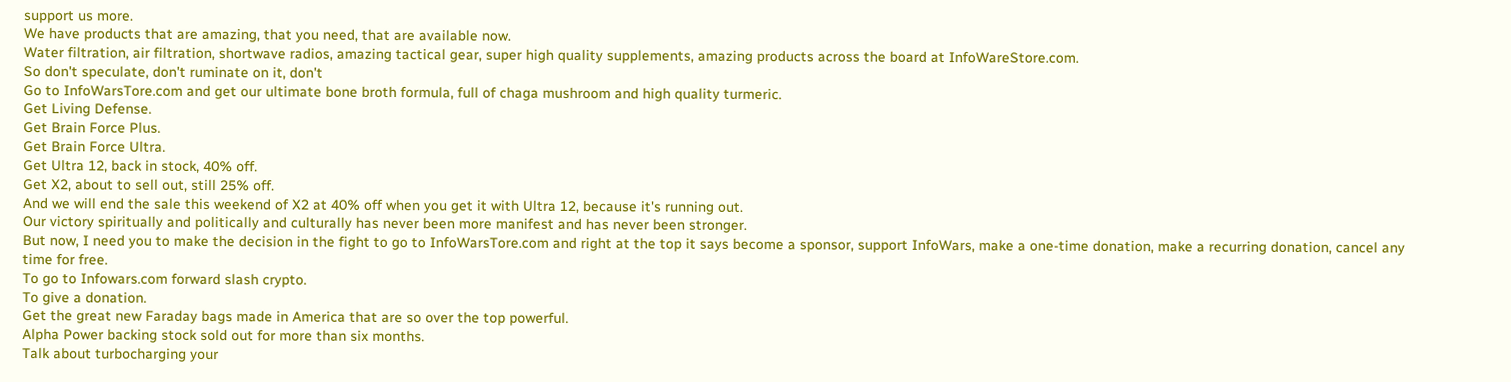support us more.
We have products that are amazing, that you need, that are available now.
Water filtration, air filtration, shortwave radios, amazing tactical gear, super high quality supplements, amazing products across the board at InfoWareStore.com.
So don't speculate, don't ruminate on it, don't
Go to InfoWarsTore.com and get our ultimate bone broth formula, full of chaga mushroom and high quality turmeric.
Get Living Defense.
Get Brain Force Plus.
Get Brain Force Ultra.
Get Ultra 12, back in stock, 40% off.
Get X2, about to sell out, still 25% off.
And we will end the sale this weekend of X2 at 40% off when you get it with Ultra 12, because it's running out.
Our victory spiritually and politically and culturally has never been more manifest and has never been stronger.
But now, I need you to make the decision in the fight to go to InfoWarsTore.com and right at the top it says become a sponsor, support InfoWars, make a one-time donation, make a recurring donation, cancel any time for free.
To go to Infowars.com forward slash crypto.
To give a donation.
Get the great new Faraday bags made in America that are so over the top powerful.
Alpha Power backing stock sold out for more than six months.
Talk about turbocharging your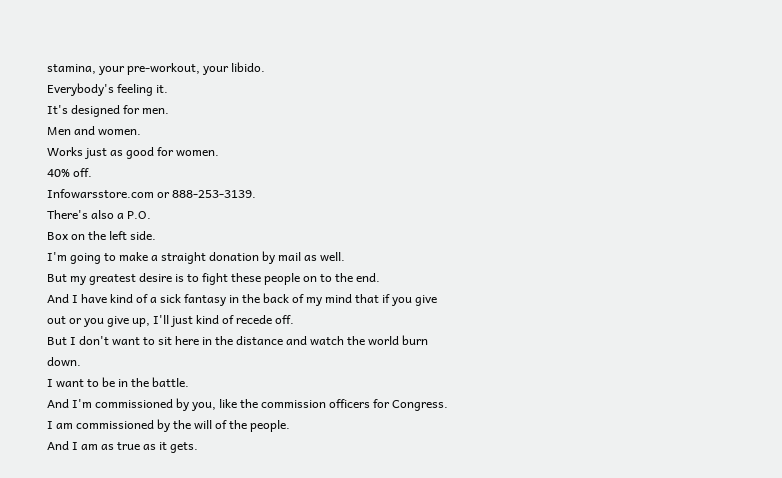stamina, your pre-workout, your libido.
Everybody's feeling it.
It's designed for men.
Men and women.
Works just as good for women.
40% off.
Infowarsstore.com or 888-253-3139.
There's also a P.O.
Box on the left side.
I'm going to make a straight donation by mail as well.
But my greatest desire is to fight these people on to the end.
And I have kind of a sick fantasy in the back of my mind that if you give out or you give up, I'll just kind of recede off.
But I don't want to sit here in the distance and watch the world burn down.
I want to be in the battle.
And I'm commissioned by you, like the commission officers for Congress.
I am commissioned by the will of the people.
And I am as true as it gets.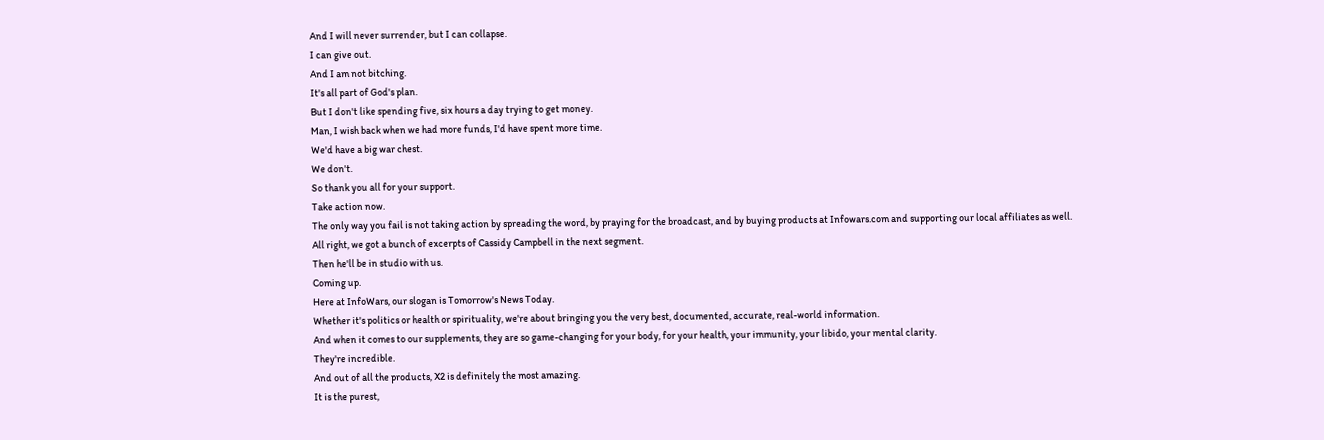And I will never surrender, but I can collapse.
I can give out.
And I am not bitching.
It's all part of God's plan.
But I don't like spending five, six hours a day trying to get money.
Man, I wish back when we had more funds, I'd have spent more time.
We'd have a big war chest.
We don't.
So thank you all for your support.
Take action now.
The only way you fail is not taking action by spreading the word, by praying for the broadcast, and by buying products at Infowars.com and supporting our local affiliates as well.
All right, we got a bunch of excerpts of Cassidy Campbell in the next segment.
Then he'll be in studio with us.
Coming up.
Here at InfoWars, our slogan is Tomorrow's News Today.
Whether it's politics or health or spirituality, we're about bringing you the very best, documented, accurate, real-world information.
And when it comes to our supplements, they are so game-changing for your body, for your health, your immunity, your libido, your mental clarity.
They're incredible.
And out of all the products, X2 is definitely the most amazing.
It is the purest,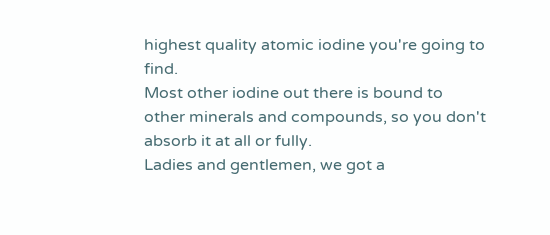highest quality atomic iodine you're going to find.
Most other iodine out there is bound to other minerals and compounds, so you don't absorb it at all or fully.
Ladies and gentlemen, we got a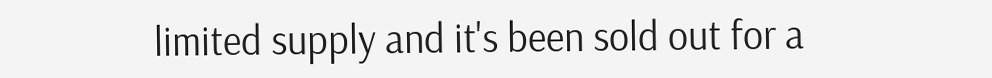limited supply and it's been sold out for a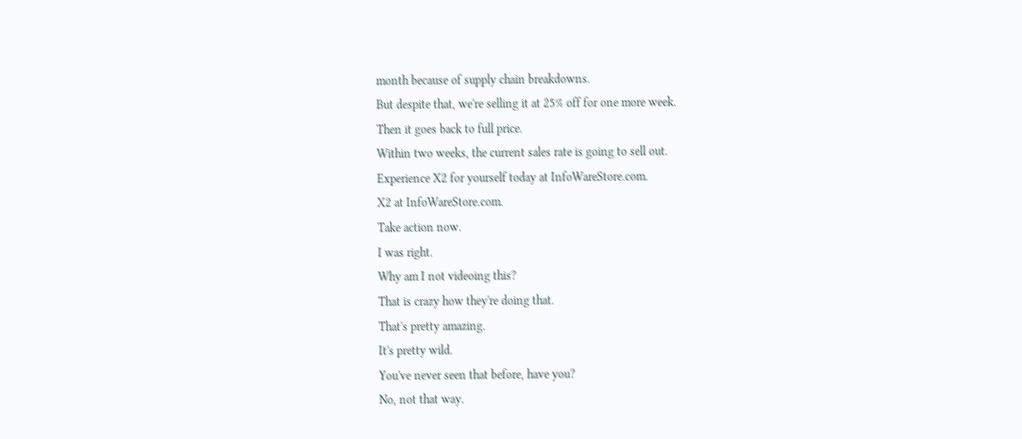month because of supply chain breakdowns.
But despite that, we're selling it at 25% off for one more week.
Then it goes back to full price.
Within two weeks, the current sales rate is going to sell out.
Experience X2 for yourself today at InfoWareStore.com.
X2 at InfoWareStore.com.
Take action now.
I was right.
Why am I not videoing this?
That is crazy how they're doing that.
That's pretty amazing.
It's pretty wild.
You've never seen that before, have you?
No, not that way.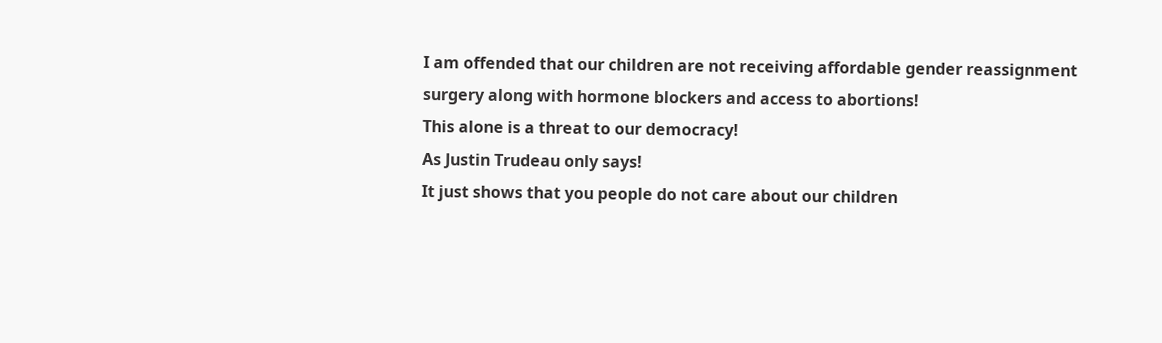I am offended that our children are not receiving affordable gender reassignment surgery along with hormone blockers and access to abortions!
This alone is a threat to our democracy!
As Justin Trudeau only says!
It just shows that you people do not care about our children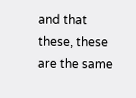and that these, these are the same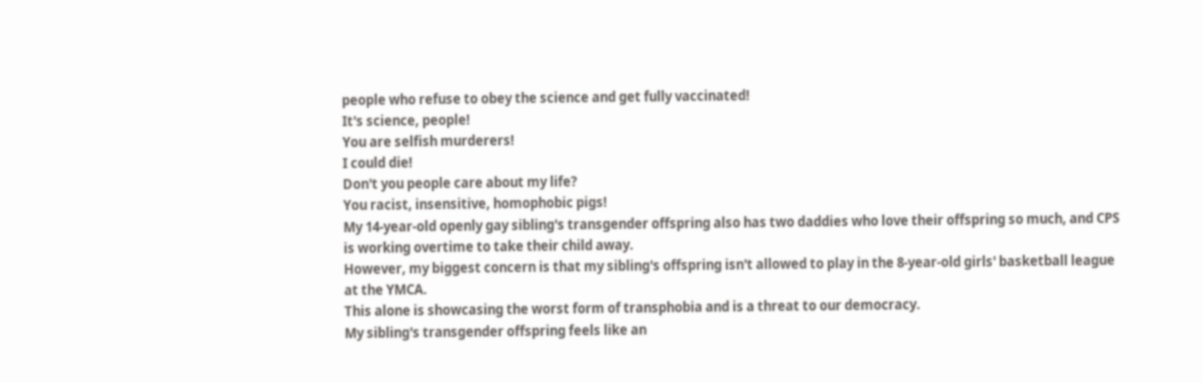people who refuse to obey the science and get fully vaccinated!
It's science, people!
You are selfish murderers!
I could die!
Don't you people care about my life?
You racist, insensitive, homophobic pigs!
My 14-year-old openly gay sibling's transgender offspring also has two daddies who love their offspring so much, and CPS is working overtime to take their child away.
However, my biggest concern is that my sibling's offspring isn't allowed to play in the 8-year-old girls' basketball league at the YMCA.
This alone is showcasing the worst form of transphobia and is a threat to our democracy.
My sibling's transgender offspring feels like an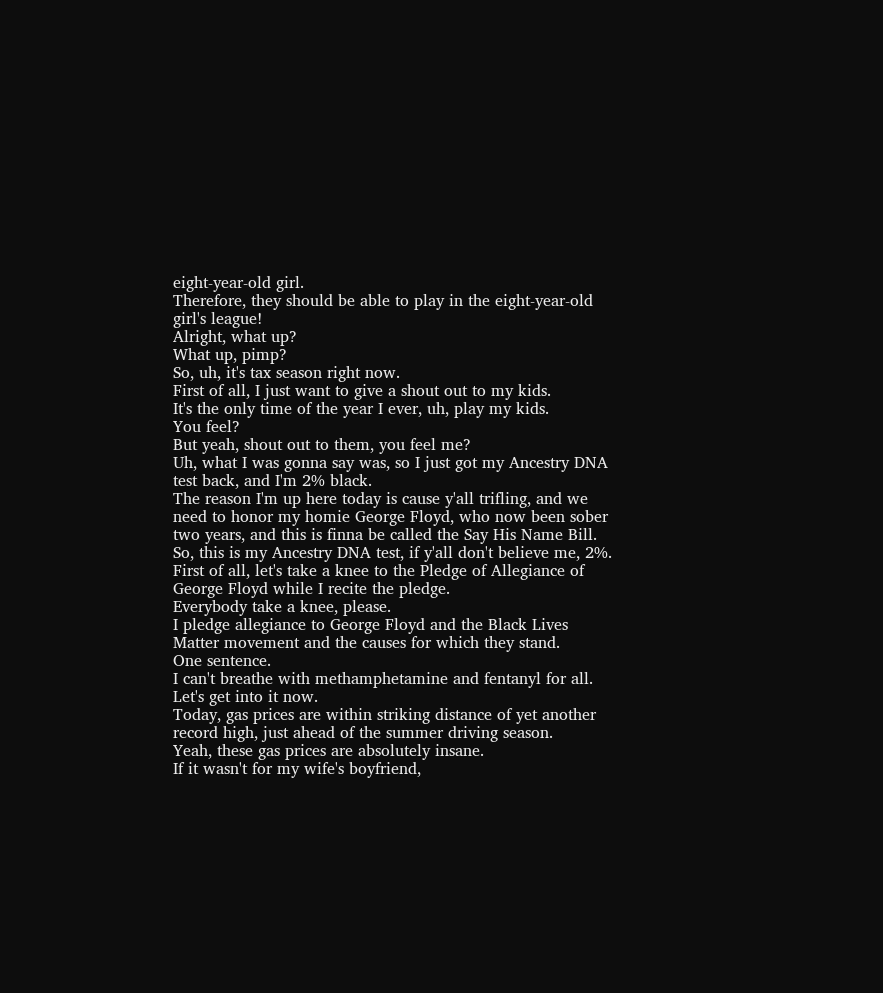eight-year-old girl.
Therefore, they should be able to play in the eight-year-old girl's league!
Alright, what up?
What up, pimp?
So, uh, it's tax season right now.
First of all, I just want to give a shout out to my kids.
It's the only time of the year I ever, uh, play my kids.
You feel?
But yeah, shout out to them, you feel me?
Uh, what I was gonna say was, so I just got my Ancestry DNA test back, and I'm 2% black.
The reason I'm up here today is cause y'all trifling, and we need to honor my homie George Floyd, who now been sober two years, and this is finna be called the Say His Name Bill.
So, this is my Ancestry DNA test, if y'all don't believe me, 2%.
First of all, let's take a knee to the Pledge of Allegiance of George Floyd while I recite the pledge.
Everybody take a knee, please.
I pledge allegiance to George Floyd and the Black Lives Matter movement and the causes for which they stand.
One sentence.
I can't breathe with methamphetamine and fentanyl for all.
Let's get into it now.
Today, gas prices are within striking distance of yet another record high, just ahead of the summer driving season.
Yeah, these gas prices are absolutely insane.
If it wasn't for my wife's boyfriend,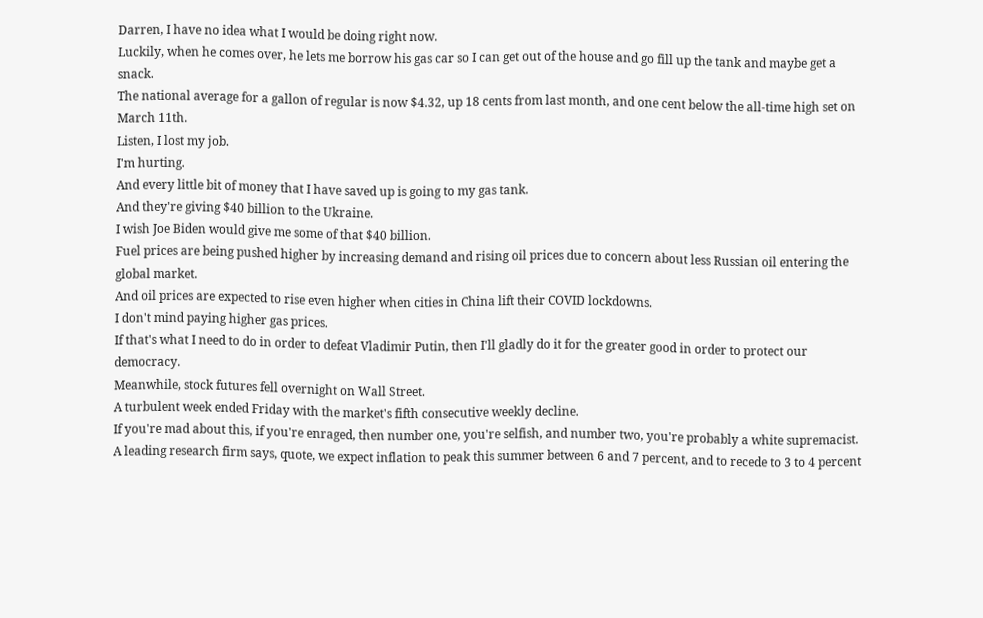Darren, I have no idea what I would be doing right now.
Luckily, when he comes over, he lets me borrow his gas car so I can get out of the house and go fill up the tank and maybe get a snack.
The national average for a gallon of regular is now $4.32, up 18 cents from last month, and one cent below the all-time high set on March 11th.
Listen, I lost my job.
I'm hurting.
And every little bit of money that I have saved up is going to my gas tank.
And they're giving $40 billion to the Ukraine.
I wish Joe Biden would give me some of that $40 billion.
Fuel prices are being pushed higher by increasing demand and rising oil prices due to concern about less Russian oil entering the global market.
And oil prices are expected to rise even higher when cities in China lift their COVID lockdowns.
I don't mind paying higher gas prices.
If that's what I need to do in order to defeat Vladimir Putin, then I'll gladly do it for the greater good in order to protect our democracy.
Meanwhile, stock futures fell overnight on Wall Street.
A turbulent week ended Friday with the market's fifth consecutive weekly decline.
If you're mad about this, if you're enraged, then number one, you're selfish, and number two, you're probably a white supremacist.
A leading research firm says, quote, we expect inflation to peak this summer between 6 and 7 percent, and to recede to 3 to 4 percent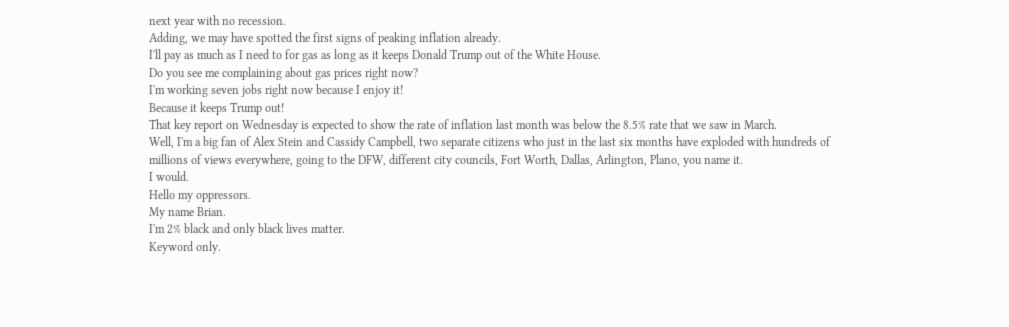next year with no recession.
Adding, we may have spotted the first signs of peaking inflation already.
I'll pay as much as I need to for gas as long as it keeps Donald Trump out of the White House.
Do you see me complaining about gas prices right now?
I'm working seven jobs right now because I enjoy it!
Because it keeps Trump out!
That key report on Wednesday is expected to show the rate of inflation last month was below the 8.5% rate that we saw in March.
Well, I'm a big fan of Alex Stein and Cassidy Campbell, two separate citizens who just in the last six months have exploded with hundreds of millions of views everywhere, going to the DFW, different city councils, Fort Worth, Dallas, Arlington, Plano, you name it.
I would.
Hello my oppressors.
My name Brian.
I'm 2% black and only black lives matter.
Keyword only.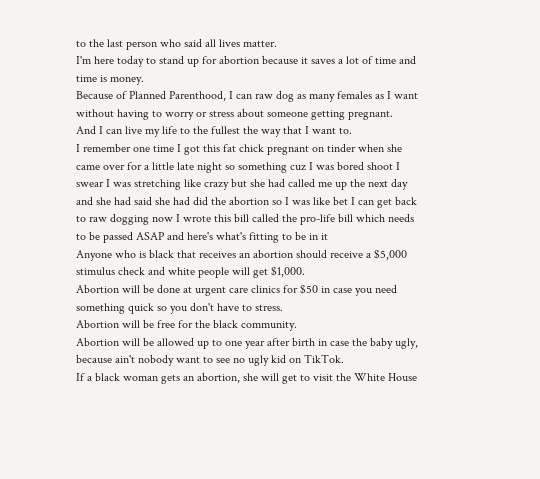to the last person who said all lives matter.
I'm here today to stand up for abortion because it saves a lot of time and time is money.
Because of Planned Parenthood, I can raw dog as many females as I want without having to worry or stress about someone getting pregnant.
And I can live my life to the fullest the way that I want to.
I remember one time I got this fat chick pregnant on tinder when she came over for a little late night so something cuz I was bored shoot I swear I was stretching like crazy but she had called me up the next day and she had said she had did the abortion so I was like bet I can get back to raw dogging now I wrote this bill called the pro-life bill which needs to be passed ASAP and here's what's fitting to be in it
Anyone who is black that receives an abortion should receive a $5,000 stimulus check and white people will get $1,000.
Abortion will be done at urgent care clinics for $50 in case you need something quick so you don't have to stress.
Abortion will be free for the black community.
Abortion will be allowed up to one year after birth in case the baby ugly, because ain't nobody want to see no ugly kid on TikTok.
If a black woman gets an abortion, she will get to visit the White House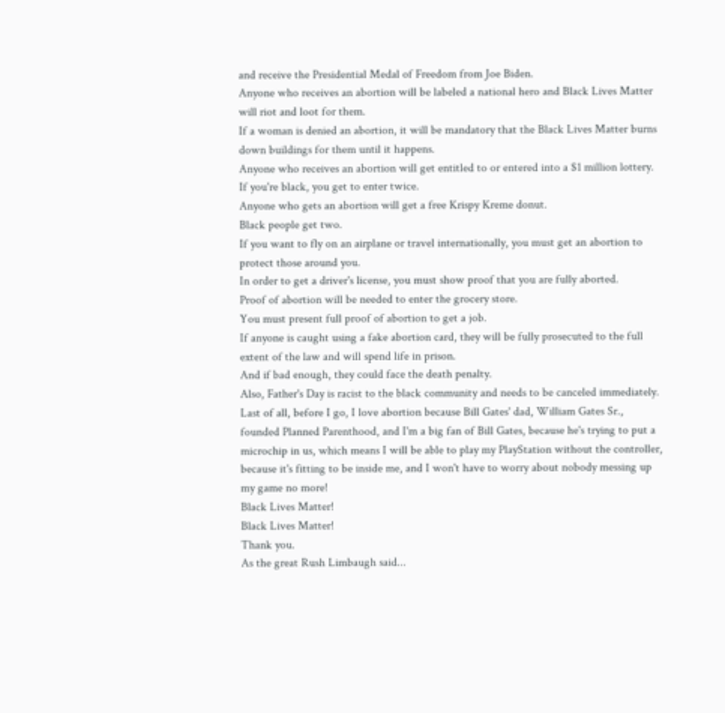and receive the Presidential Medal of Freedom from Joe Biden.
Anyone who receives an abortion will be labeled a national hero and Black Lives Matter will riot and loot for them.
If a woman is denied an abortion, it will be mandatory that the Black Lives Matter burns down buildings for them until it happens.
Anyone who receives an abortion will get entitled to or entered into a $1 million lottery.
If you're black, you get to enter twice.
Anyone who gets an abortion will get a free Krispy Kreme donut.
Black people get two.
If you want to fly on an airplane or travel internationally, you must get an abortion to protect those around you.
In order to get a driver's license, you must show proof that you are fully aborted.
Proof of abortion will be needed to enter the grocery store.
You must present full proof of abortion to get a job.
If anyone is caught using a fake abortion card, they will be fully prosecuted to the full extent of the law and will spend life in prison.
And if bad enough, they could face the death penalty.
Also, Father's Day is racist to the black community and needs to be canceled immediately.
Last of all, before I go, I love abortion because Bill Gates' dad, William Gates Sr., founded Planned Parenthood, and I'm a big fan of Bill Gates, because he's trying to put a microchip in us, which means I will be able to play my PlayStation without the controller, because it's fitting to be inside me, and I won't have to worry about nobody messing up my game no more!
Black Lives Matter!
Black Lives Matter!
Thank you.
As the great Rush Limbaugh said...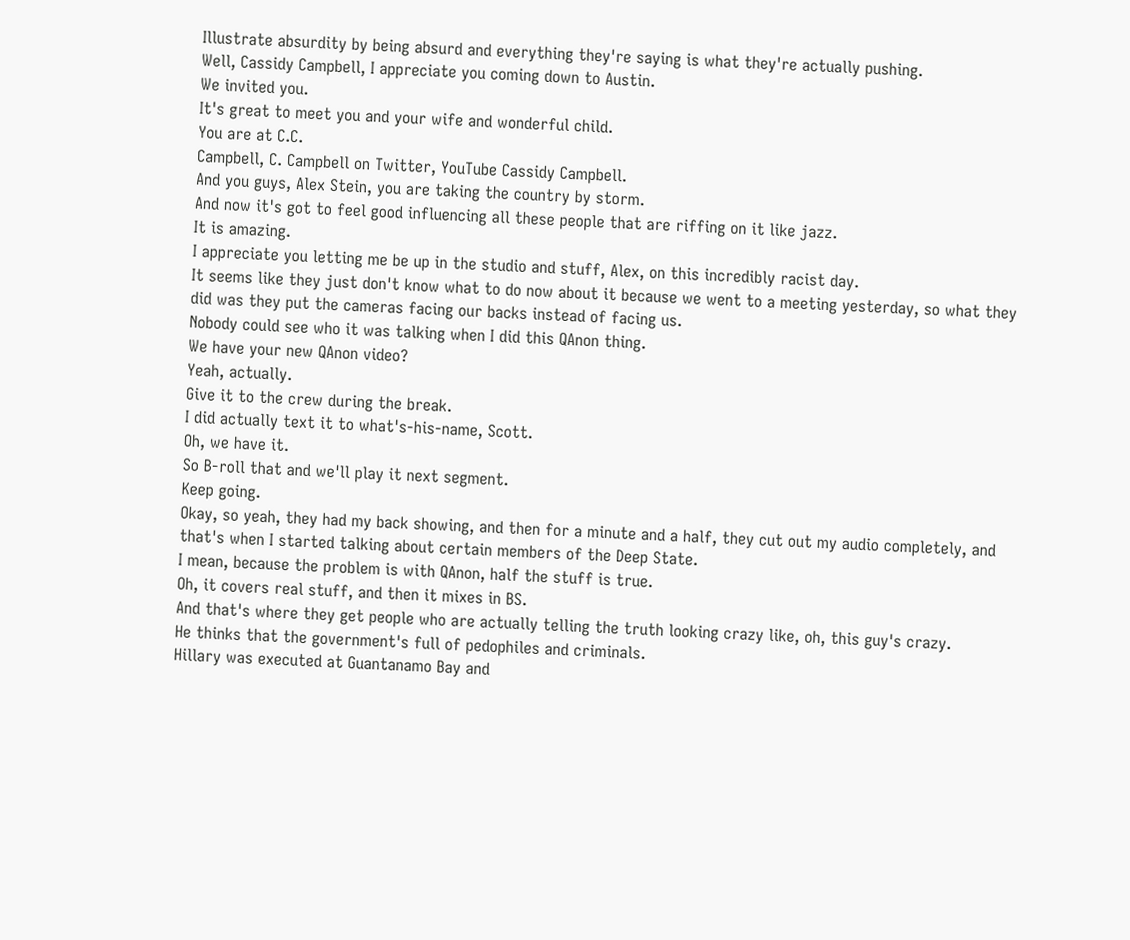Illustrate absurdity by being absurd and everything they're saying is what they're actually pushing.
Well, Cassidy Campbell, I appreciate you coming down to Austin.
We invited you.
It's great to meet you and your wife and wonderful child.
You are at C.C.
Campbell, C. Campbell on Twitter, YouTube Cassidy Campbell.
And you guys, Alex Stein, you are taking the country by storm.
And now it's got to feel good influencing all these people that are riffing on it like jazz.
It is amazing.
I appreciate you letting me be up in the studio and stuff, Alex, on this incredibly racist day.
It seems like they just don't know what to do now about it because we went to a meeting yesterday, so what they did was they put the cameras facing our backs instead of facing us.
Nobody could see who it was talking when I did this QAnon thing.
We have your new QAnon video?
Yeah, actually.
Give it to the crew during the break.
I did actually text it to what's-his-name, Scott.
Oh, we have it.
So B-roll that and we'll play it next segment.
Keep going.
Okay, so yeah, they had my back showing, and then for a minute and a half, they cut out my audio completely, and that's when I started talking about certain members of the Deep State.
I mean, because the problem is with QAnon, half the stuff is true.
Oh, it covers real stuff, and then it mixes in BS.
And that's where they get people who are actually telling the truth looking crazy like, oh, this guy's crazy.
He thinks that the government's full of pedophiles and criminals.
Hillary was executed at Guantanamo Bay and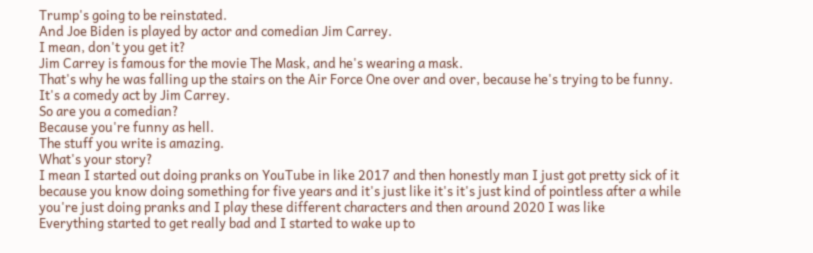Trump's going to be reinstated.
And Joe Biden is played by actor and comedian Jim Carrey.
I mean, don't you get it?
Jim Carrey is famous for the movie The Mask, and he's wearing a mask.
That's why he was falling up the stairs on the Air Force One over and over, because he's trying to be funny.
It's a comedy act by Jim Carrey.
So are you a comedian?
Because you're funny as hell.
The stuff you write is amazing.
What's your story?
I mean I started out doing pranks on YouTube in like 2017 and then honestly man I just got pretty sick of it because you know doing something for five years and it's just like it's it's just kind of pointless after a while you're just doing pranks and I play these different characters and then around 2020 I was like
Everything started to get really bad and I started to wake up to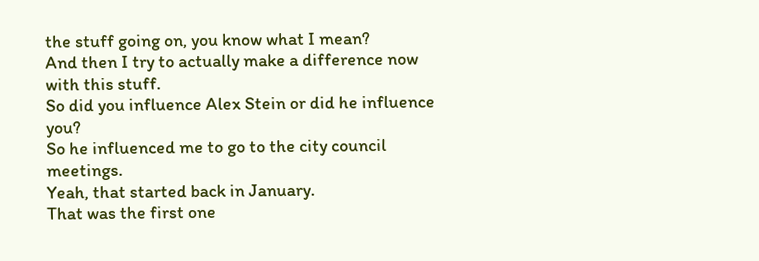the stuff going on, you know what I mean?
And then I try to actually make a difference now with this stuff.
So did you influence Alex Stein or did he influence you?
So he influenced me to go to the city council meetings.
Yeah, that started back in January.
That was the first one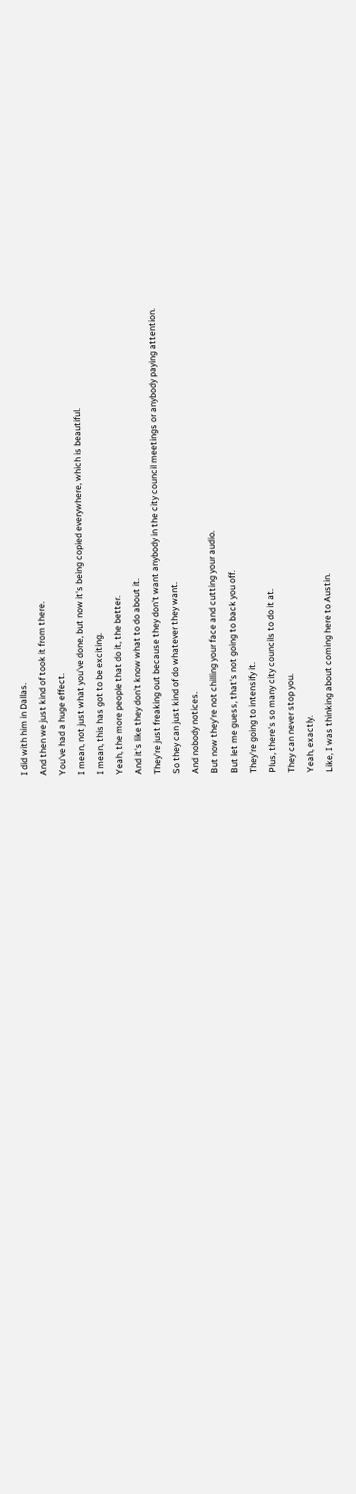I did with him in Dallas.
And then we just kind of took it from there.
You've had a huge effect.
I mean, not just what you've done, but now it's being copied everywhere, which is beautiful.
I mean, this has got to be exciting.
Yeah, the more people that do it, the better.
And it's like they don't know what to do about it.
They're just freaking out because they don't want anybody in the city council meetings or anybody paying attention.
So they can just kind of do whatever they want.
And nobody notices.
But now they're not chilling your face and cutting your audio.
But let me guess, that's not going to back you off.
They're going to intensify it.
Plus, there's so many city councils to do it at.
They can never stop you.
Yeah, exactly.
Like, I was thinking about coming here to Austin.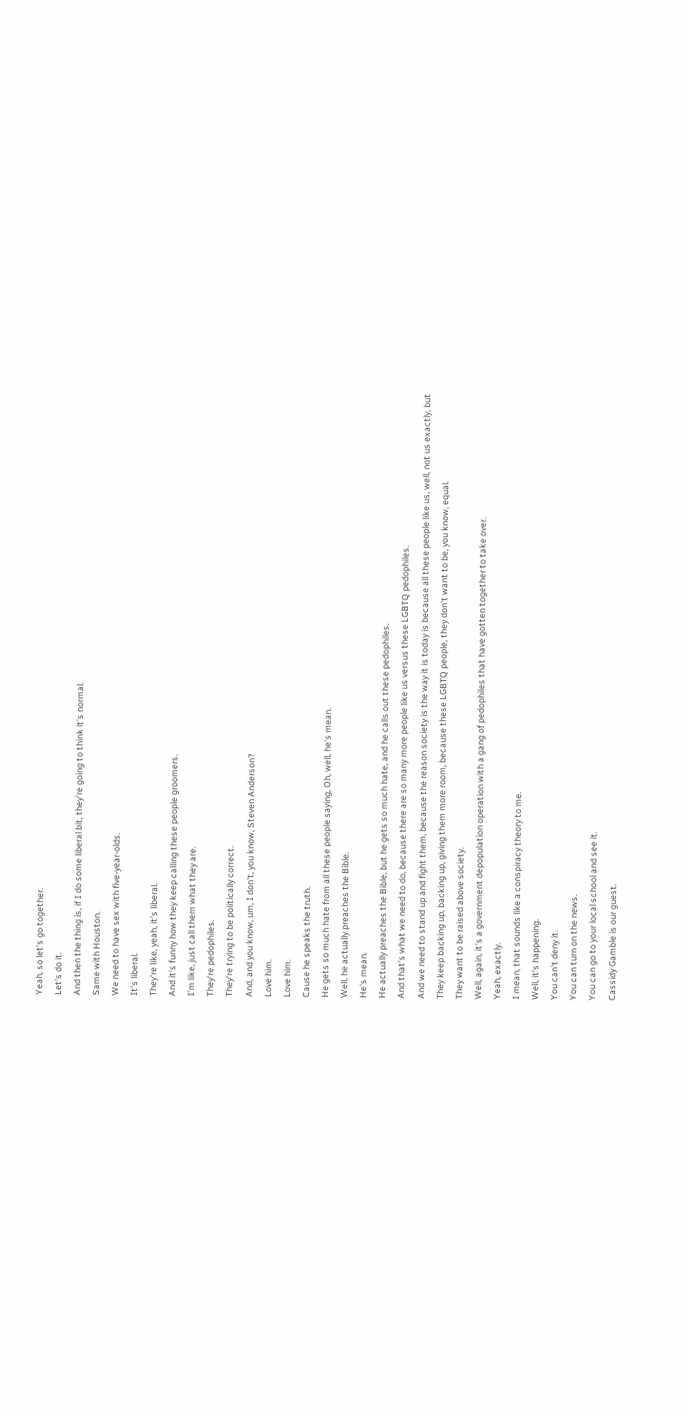Yeah, so let's go together.
Let's do it.
And then the thing is, if I do some liberal bit, they're going to think it's normal.
Same with Houston.
We need to have sex with five-year-olds.
It's liberal.
They're like, yeah, it's liberal.
And it's funny how they keep calling these people groomers.
I'm like, just call them what they are.
They're pedophiles.
They're trying to be politically correct.
And, and you know, um, I don't, you know, Steven Anderson?
Love him.
Love him.
Cause he speaks the truth.
He gets so much hate from all these people saying, Oh, well, he's mean.
Well, he actually preaches the Bible.
He's mean.
He actually preaches the Bible, but he gets so much hate, and he calls out these pedophiles.
And that's what we need to do, because there are so many more people like us versus these LGBTQ pedophiles.
And we need to stand up and fight them, because the reason society is the way it is today is because all these people like us, well, not us exactly, but
They keep backing up, backing up, giving them more room, because these LGBTQ people, they don't want to be, you know, equal.
They want to be raised above society.
Well, again, it's a government depopulation operation with a gang of pedophiles that have gotten together to take over.
Yeah, exactly.
I mean, that sounds like a conspiracy theory to me.
Well, it's happening.
You can't deny it.
You can turn on the news.
You can go to your local school and see it.
Cassidy Gamble is our guest.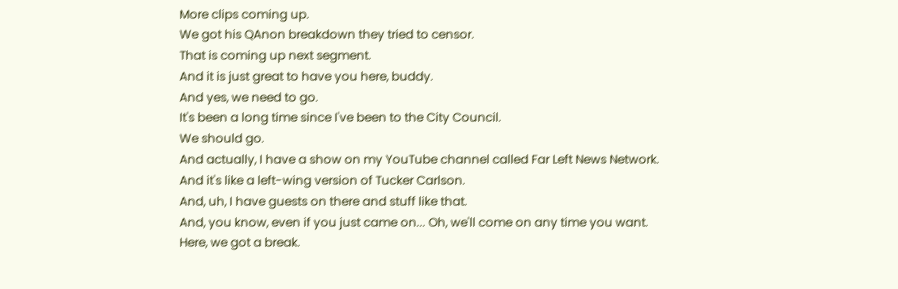More clips coming up.
We got his QAnon breakdown they tried to censor.
That is coming up next segment.
And it is just great to have you here, buddy.
And yes, we need to go.
It's been a long time since I've been to the City Council.
We should go.
And actually, I have a show on my YouTube channel called Far Left News Network.
And it's like a left-wing version of Tucker Carlson.
And, uh, I have guests on there and stuff like that.
And, you know, even if you just came on... Oh, we'll come on any time you want.
Here, we got a break.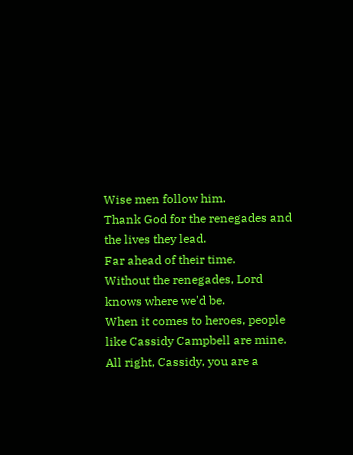Wise men follow him.
Thank God for the renegades and the lives they lead.
Far ahead of their time.
Without the renegades, Lord knows where we'd be.
When it comes to heroes, people like Cassidy Campbell are mine.
All right, Cassidy, you are a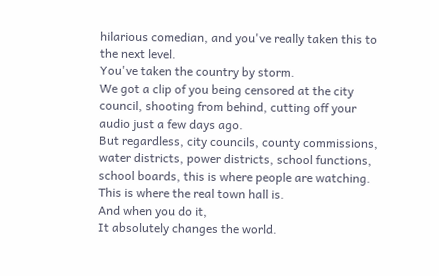hilarious comedian, and you've really taken this to the next level.
You've taken the country by storm.
We got a clip of you being censored at the city council, shooting from behind, cutting off your audio just a few days ago.
But regardless, city councils, county commissions, water districts, power districts, school functions, school boards, this is where people are watching.
This is where the real town hall is.
And when you do it,
It absolutely changes the world.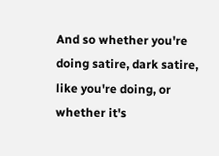And so whether you're doing satire, dark satire, like you're doing, or whether it's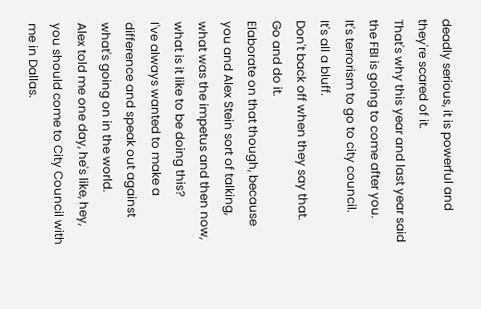deadly serious, it is powerful and they're scared of it.
That's why this year and last year said the FBI is going to come after you.
It's terrorism to go to city council.
It's all a bluff.
Don't back off when they say that.
Go and do it.
Elaborate on that though, because you and Alex Stein sort of talking, what was the impetus and then now, what is it like to be doing this?
I've always wanted to make a difference and speak out against what's going on in the world.
Alex told me one day, he's like, hey, you should come to City Council with me in Dallas.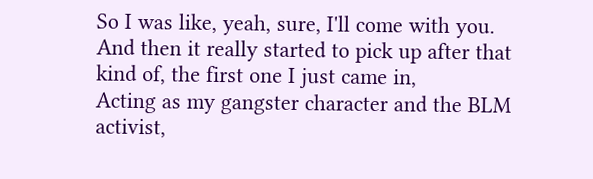So I was like, yeah, sure, I'll come with you.
And then it really started to pick up after that kind of, the first one I just came in,
Acting as my gangster character and the BLM activist,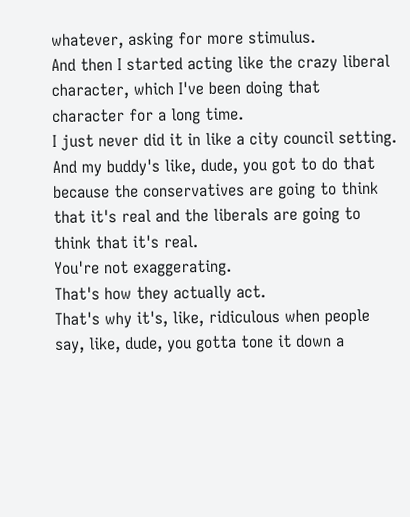whatever, asking for more stimulus.
And then I started acting like the crazy liberal character, which I've been doing that character for a long time.
I just never did it in like a city council setting.
And my buddy's like, dude, you got to do that because the conservatives are going to think that it's real and the liberals are going to think that it's real.
You're not exaggerating.
That's how they actually act.
That's why it's, like, ridiculous when people say, like, dude, you gotta tone it down a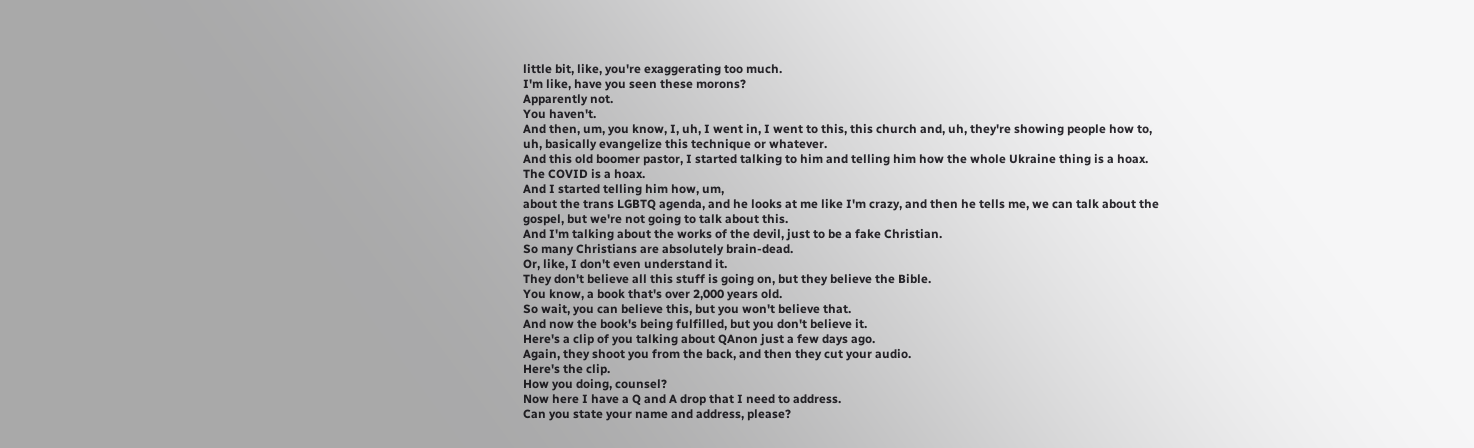little bit, like, you're exaggerating too much.
I'm like, have you seen these morons?
Apparently not.
You haven't.
And then, um, you know, I, uh, I went in, I went to this, this church and, uh, they're showing people how to, uh, basically evangelize this technique or whatever.
And this old boomer pastor, I started talking to him and telling him how the whole Ukraine thing is a hoax.
The COVID is a hoax.
And I started telling him how, um,
about the trans LGBTQ agenda, and he looks at me like I'm crazy, and then he tells me, we can talk about the gospel, but we're not going to talk about this.
And I'm talking about the works of the devil, just to be a fake Christian.
So many Christians are absolutely brain-dead.
Or, like, I don't even understand it.
They don't believe all this stuff is going on, but they believe the Bible.
You know, a book that's over 2,000 years old.
So wait, you can believe this, but you won't believe that.
And now the book's being fulfilled, but you don't believe it.
Here's a clip of you talking about QAnon just a few days ago.
Again, they shoot you from the back, and then they cut your audio.
Here's the clip.
How you doing, counsel?
Now here I have a Q and A drop that I need to address.
Can you state your name and address, please?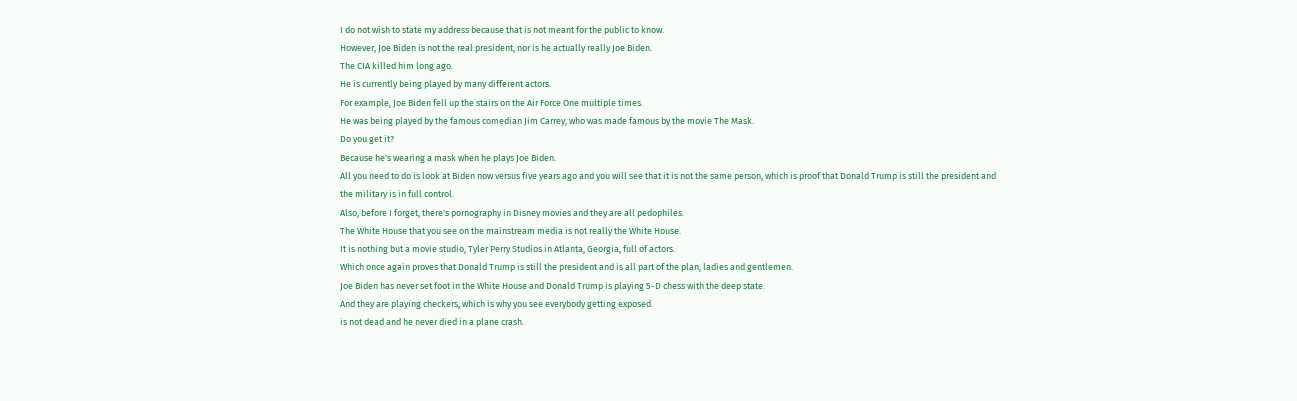I do not wish to state my address because that is not meant for the public to know.
However, Joe Biden is not the real president, nor is he actually really Joe Biden.
The CIA killed him long ago.
He is currently being played by many different actors.
For example, Joe Biden fell up the stairs on the Air Force One multiple times.
He was being played by the famous comedian Jim Carrey, who was made famous by the movie The Mask.
Do you get it?
Because he's wearing a mask when he plays Joe Biden.
All you need to do is look at Biden now versus five years ago and you will see that it is not the same person, which is proof that Donald Trump is still the president and the military is in full control.
Also, before I forget, there's pornography in Disney movies and they are all pedophiles.
The White House that you see on the mainstream media is not really the White House.
It is nothing but a movie studio, Tyler Perry Studios in Atlanta, Georgia, full of actors.
Which once again proves that Donald Trump is still the president and is all part of the plan, ladies and gentlemen.
Joe Biden has never set foot in the White House and Donald Trump is playing 5-D chess with the deep state.
And they are playing checkers, which is why you see everybody getting exposed.
is not dead and he never died in a plane crash.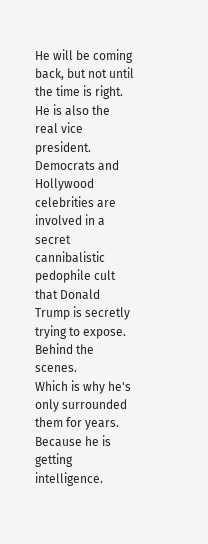He will be coming back, but not until the time is right.
He is also the real vice president.
Democrats and Hollywood celebrities are involved in a secret cannibalistic pedophile cult that Donald Trump is secretly trying to expose.
Behind the scenes.
Which is why he's only surrounded them for years.
Because he is getting intelligence.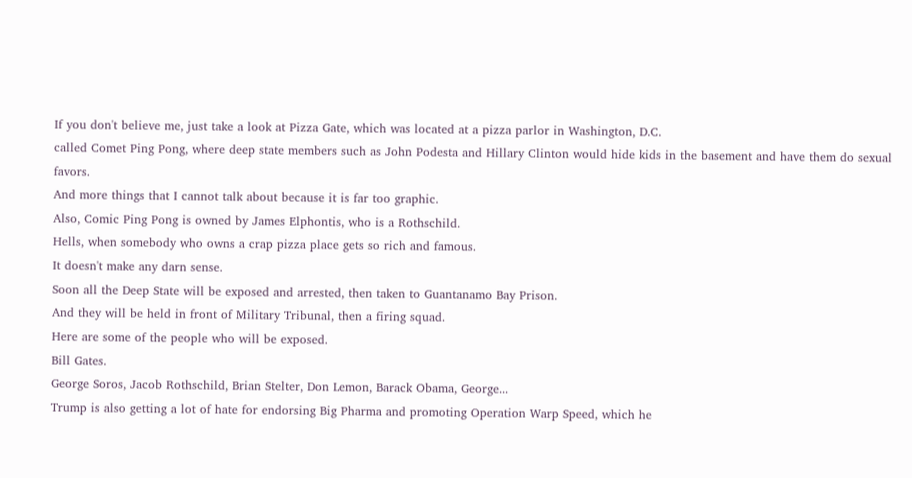If you don't believe me, just take a look at Pizza Gate, which was located at a pizza parlor in Washington, D.C.
called Comet Ping Pong, where deep state members such as John Podesta and Hillary Clinton would hide kids in the basement and have them do sexual favors.
And more things that I cannot talk about because it is far too graphic.
Also, Comic Ping Pong is owned by James Elphontis, who is a Rothschild.
Hells, when somebody who owns a crap pizza place gets so rich and famous.
It doesn't make any darn sense.
Soon all the Deep State will be exposed and arrested, then taken to Guantanamo Bay Prison.
And they will be held in front of Military Tribunal, then a firing squad.
Here are some of the people who will be exposed.
Bill Gates.
George Soros, Jacob Rothschild, Brian Stelter, Don Lemon, Barack Obama, George...
Trump is also getting a lot of hate for endorsing Big Pharma and promoting Operation Warp Speed, which he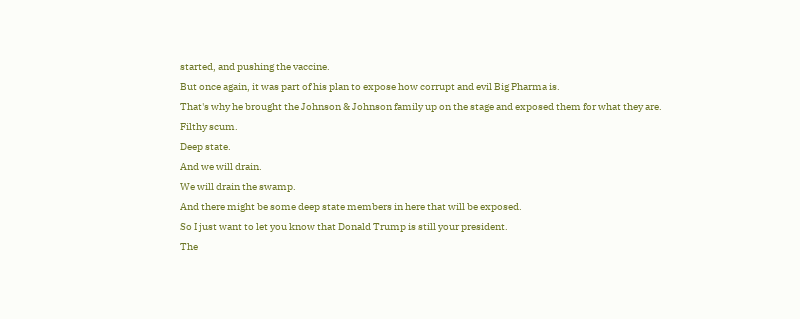started, and pushing the vaccine.
But once again, it was part of his plan to expose how corrupt and evil Big Pharma is.
That's why he brought the Johnson & Johnson family up on the stage and exposed them for what they are.
Filthy scum.
Deep state.
And we will drain.
We will drain the swamp.
And there might be some deep state members in here that will be exposed.
So I just want to let you know that Donald Trump is still your president.
The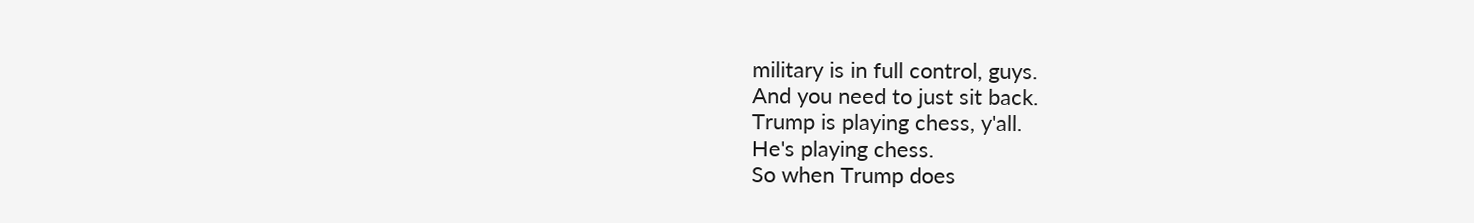military is in full control, guys.
And you need to just sit back.
Trump is playing chess, y'all.
He's playing chess.
So when Trump does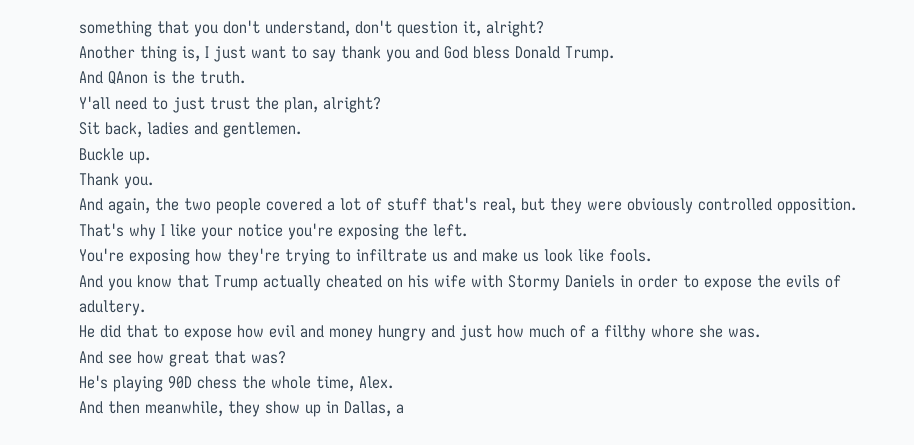something that you don't understand, don't question it, alright?
Another thing is, I just want to say thank you and God bless Donald Trump.
And QAnon is the truth.
Y'all need to just trust the plan, alright?
Sit back, ladies and gentlemen.
Buckle up.
Thank you.
And again, the two people covered a lot of stuff that's real, but they were obviously controlled opposition.
That's why I like your notice you're exposing the left.
You're exposing how they're trying to infiltrate us and make us look like fools.
And you know that Trump actually cheated on his wife with Stormy Daniels in order to expose the evils of adultery.
He did that to expose how evil and money hungry and just how much of a filthy whore she was.
And see how great that was?
He's playing 90D chess the whole time, Alex.
And then meanwhile, they show up in Dallas, a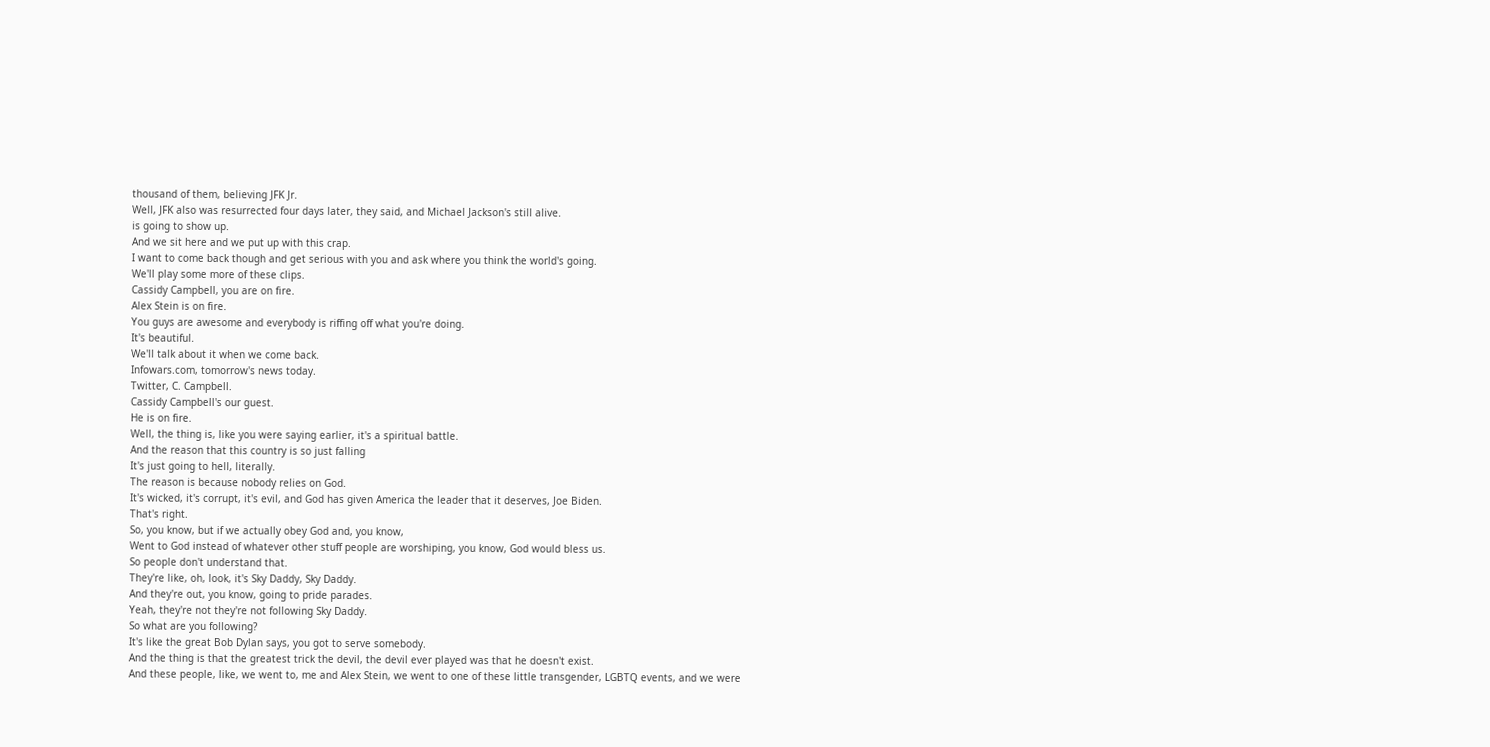thousand of them, believing JFK Jr.
Well, JFK also was resurrected four days later, they said, and Michael Jackson's still alive.
is going to show up.
And we sit here and we put up with this crap.
I want to come back though and get serious with you and ask where you think the world's going.
We'll play some more of these clips.
Cassidy Campbell, you are on fire.
Alex Stein is on fire.
You guys are awesome and everybody is riffing off what you're doing.
It's beautiful.
We'll talk about it when we come back.
Infowars.com, tomorrow's news today.
Twitter, C. Campbell.
Cassidy Campbell's our guest.
He is on fire.
Well, the thing is, like you were saying earlier, it's a spiritual battle.
And the reason that this country is so just falling
It's just going to hell, literally.
The reason is because nobody relies on God.
It's wicked, it's corrupt, it's evil, and God has given America the leader that it deserves, Joe Biden.
That's right.
So, you know, but if we actually obey God and, you know,
Went to God instead of whatever other stuff people are worshiping, you know, God would bless us.
So people don't understand that.
They're like, oh, look, it's Sky Daddy, Sky Daddy.
And they're out, you know, going to pride parades.
Yeah, they're not they're not following Sky Daddy.
So what are you following?
It's like the great Bob Dylan says, you got to serve somebody.
And the thing is that the greatest trick the devil, the devil ever played was that he doesn't exist.
And these people, like, we went to, me and Alex Stein, we went to one of these little transgender, LGBTQ events, and we were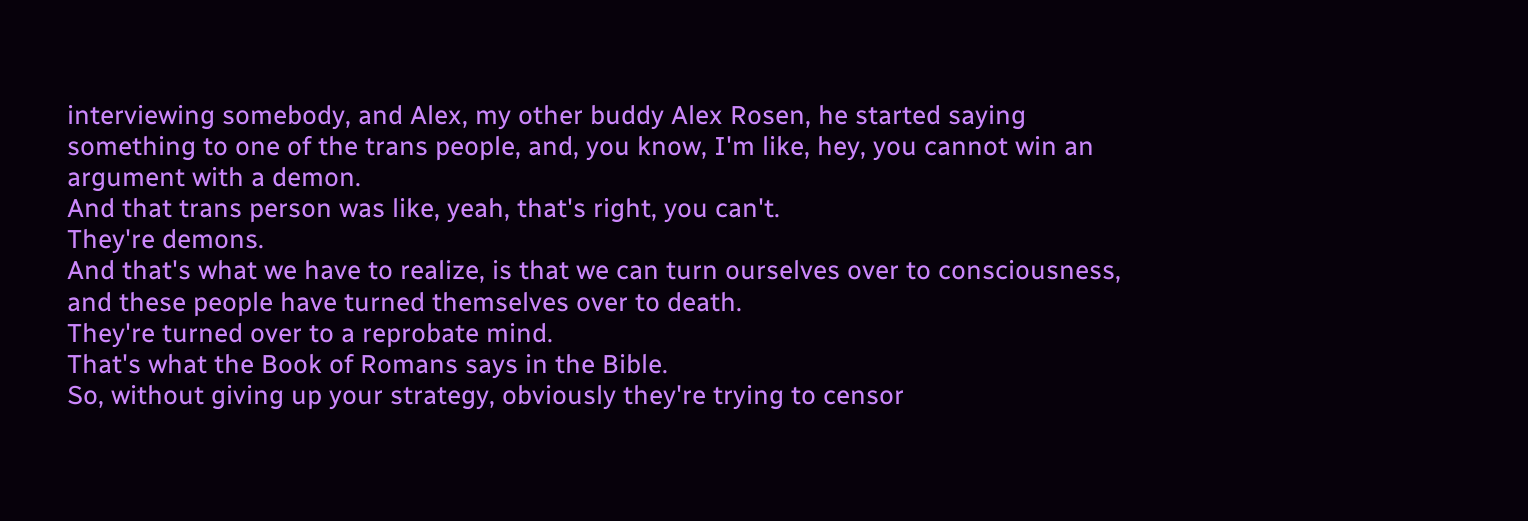interviewing somebody, and Alex, my other buddy Alex Rosen, he started saying something to one of the trans people, and, you know, I'm like, hey, you cannot win an argument with a demon.
And that trans person was like, yeah, that's right, you can't.
They're demons.
And that's what we have to realize, is that we can turn ourselves over to consciousness, and these people have turned themselves over to death.
They're turned over to a reprobate mind.
That's what the Book of Romans says in the Bible.
So, without giving up your strategy, obviously they're trying to censor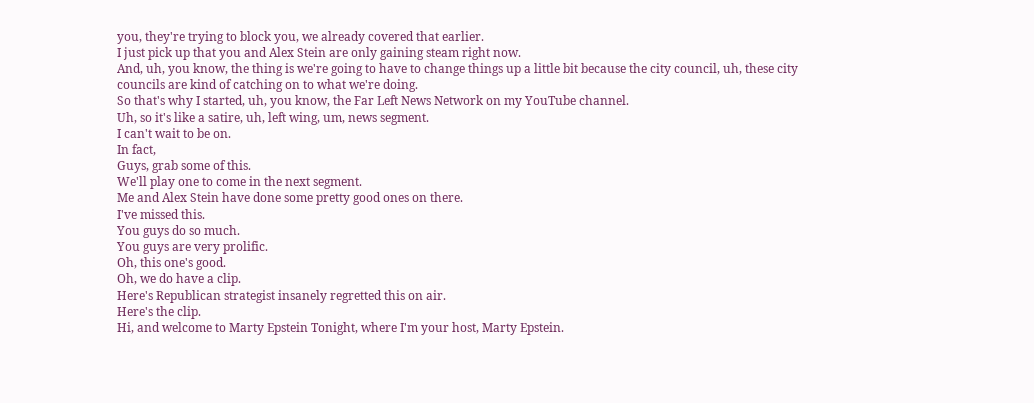you, they're trying to block you, we already covered that earlier.
I just pick up that you and Alex Stein are only gaining steam right now.
And, uh, you know, the thing is we're going to have to change things up a little bit because the city council, uh, these city councils are kind of catching on to what we're doing.
So that's why I started, uh, you know, the Far Left News Network on my YouTube channel.
Uh, so it's like a satire, uh, left wing, um, news segment.
I can't wait to be on.
In fact,
Guys, grab some of this.
We'll play one to come in the next segment.
Me and Alex Stein have done some pretty good ones on there.
I've missed this.
You guys do so much.
You guys are very prolific.
Oh, this one's good.
Oh, we do have a clip.
Here's Republican strategist insanely regretted this on air.
Here's the clip.
Hi, and welcome to Marty Epstein Tonight, where I'm your host, Marty Epstein.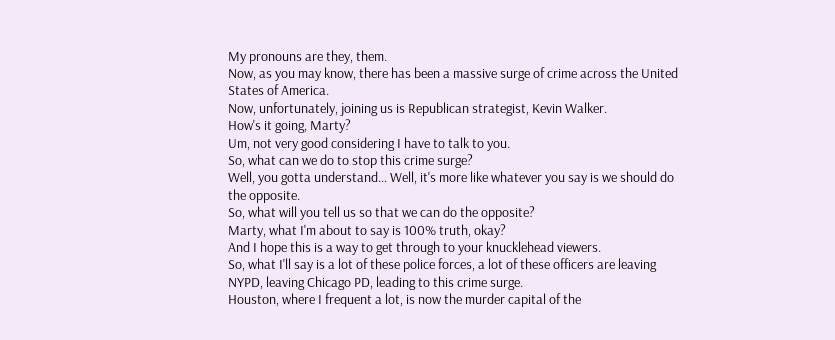My pronouns are they, them.
Now, as you may know, there has been a massive surge of crime across the United States of America.
Now, unfortunately, joining us is Republican strategist, Kevin Walker.
How's it going, Marty?
Um, not very good considering I have to talk to you.
So, what can we do to stop this crime surge?
Well, you gotta understand... Well, it's more like whatever you say is we should do the opposite.
So, what will you tell us so that we can do the opposite?
Marty, what I'm about to say is 100% truth, okay?
And I hope this is a way to get through to your knucklehead viewers.
So, what I'll say is a lot of these police forces, a lot of these officers are leaving NYPD, leaving Chicago PD, leading to this crime surge.
Houston, where I frequent a lot, is now the murder capital of the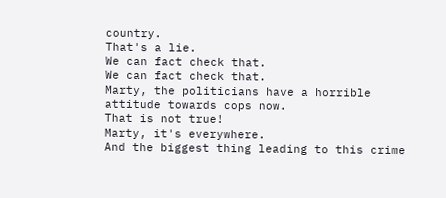country.
That's a lie.
We can fact check that.
We can fact check that.
Marty, the politicians have a horrible attitude towards cops now.
That is not true!
Marty, it's everywhere.
And the biggest thing leading to this crime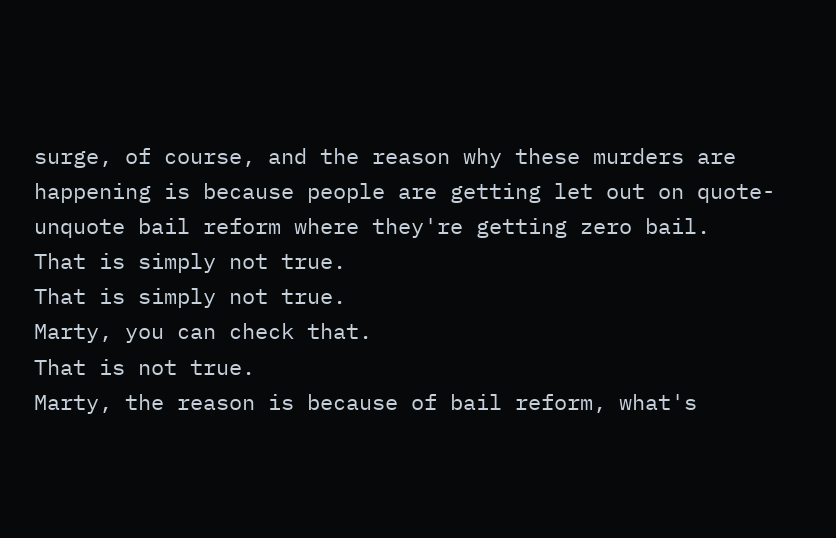surge, of course, and the reason why these murders are happening is because people are getting let out on quote-unquote bail reform where they're getting zero bail.
That is simply not true.
That is simply not true.
Marty, you can check that.
That is not true.
Marty, the reason is because of bail reform, what's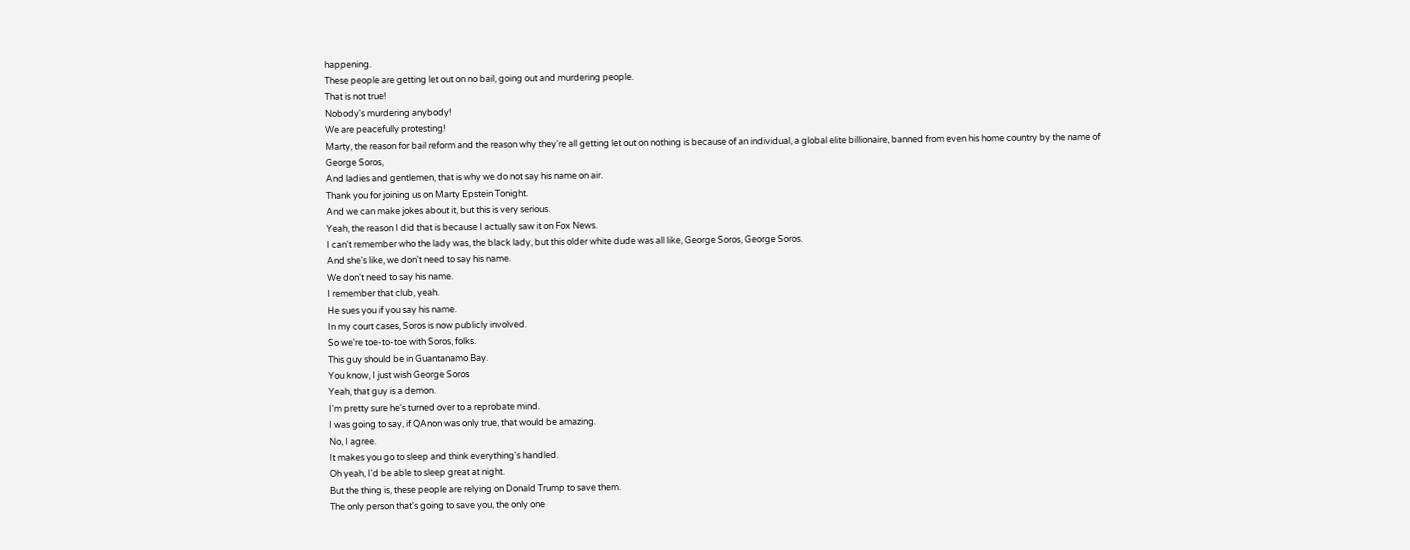happening.
These people are getting let out on no bail, going out and murdering people.
That is not true!
Nobody's murdering anybody!
We are peacefully protesting!
Marty, the reason for bail reform and the reason why they're all getting let out on nothing is because of an individual, a global elite billionaire, banned from even his home country by the name of George Soros,
And ladies and gentlemen, that is why we do not say his name on air.
Thank you for joining us on Marty Epstein Tonight.
And we can make jokes about it, but this is very serious.
Yeah, the reason I did that is because I actually saw it on Fox News.
I can't remember who the lady was, the black lady, but this older white dude was all like, George Soros, George Soros.
And she's like, we don't need to say his name.
We don't need to say his name.
I remember that club, yeah.
He sues you if you say his name.
In my court cases, Soros is now publicly involved.
So we're toe-to-toe with Soros, folks.
This guy should be in Guantanamo Bay.
You know, I just wish George Soros
Yeah, that guy is a demon.
I'm pretty sure he's turned over to a reprobate mind.
I was going to say, if QAnon was only true, that would be amazing.
No, I agree.
It makes you go to sleep and think everything's handled.
Oh yeah, I'd be able to sleep great at night.
But the thing is, these people are relying on Donald Trump to save them.
The only person that's going to save you, the only one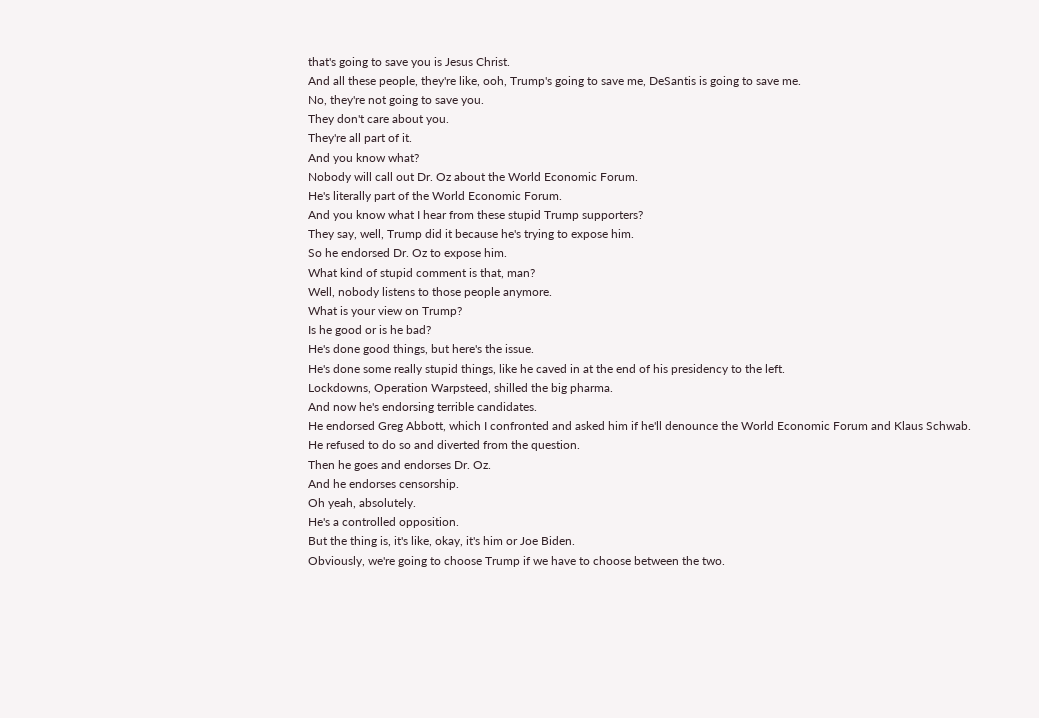that's going to save you is Jesus Christ.
And all these people, they're like, ooh, Trump's going to save me, DeSantis is going to save me.
No, they're not going to save you.
They don't care about you.
They're all part of it.
And you know what?
Nobody will call out Dr. Oz about the World Economic Forum.
He's literally part of the World Economic Forum.
And you know what I hear from these stupid Trump supporters?
They say, well, Trump did it because he's trying to expose him.
So he endorsed Dr. Oz to expose him.
What kind of stupid comment is that, man?
Well, nobody listens to those people anymore.
What is your view on Trump?
Is he good or is he bad?
He's done good things, but here's the issue.
He's done some really stupid things, like he caved in at the end of his presidency to the left.
Lockdowns, Operation Warpsteed, shilled the big pharma.
And now he's endorsing terrible candidates.
He endorsed Greg Abbott, which I confronted and asked him if he'll denounce the World Economic Forum and Klaus Schwab.
He refused to do so and diverted from the question.
Then he goes and endorses Dr. Oz.
And he endorses censorship.
Oh yeah, absolutely.
He's a controlled opposition.
But the thing is, it's like, okay, it's him or Joe Biden.
Obviously, we're going to choose Trump if we have to choose between the two.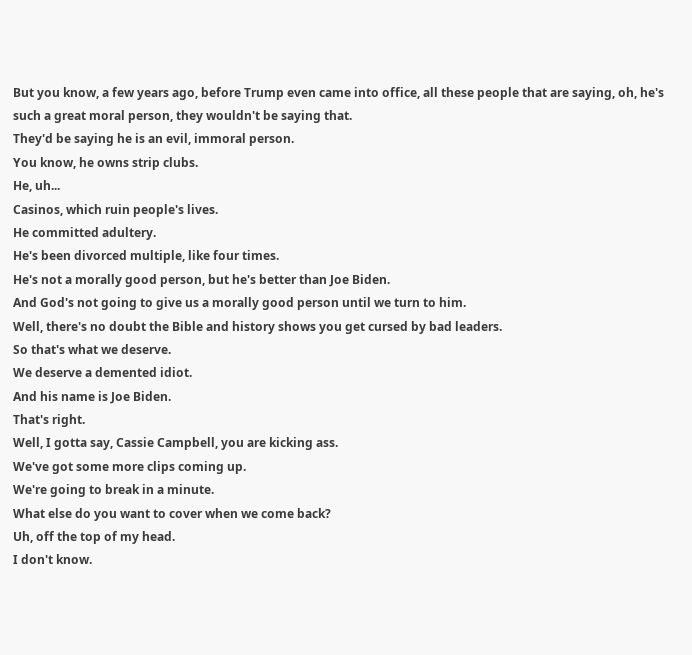But you know, a few years ago, before Trump even came into office, all these people that are saying, oh, he's such a great moral person, they wouldn't be saying that.
They'd be saying he is an evil, immoral person.
You know, he owns strip clubs.
He, uh...
Casinos, which ruin people's lives.
He committed adultery.
He's been divorced multiple, like four times.
He's not a morally good person, but he's better than Joe Biden.
And God's not going to give us a morally good person until we turn to him.
Well, there's no doubt the Bible and history shows you get cursed by bad leaders.
So that's what we deserve.
We deserve a demented idiot.
And his name is Joe Biden.
That's right.
Well, I gotta say, Cassie Campbell, you are kicking ass.
We've got some more clips coming up.
We're going to break in a minute.
What else do you want to cover when we come back?
Uh, off the top of my head.
I don't know.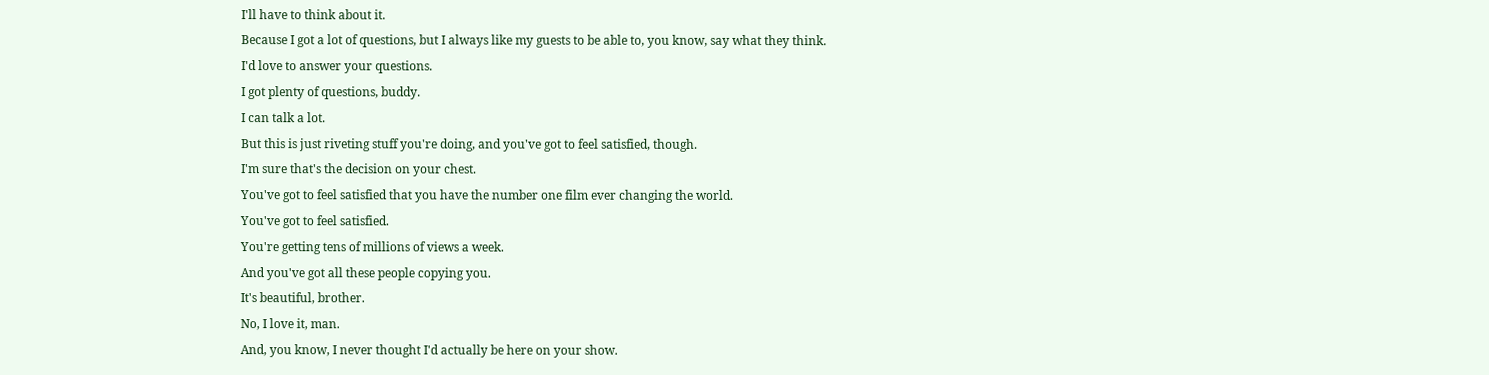I'll have to think about it.
Because I got a lot of questions, but I always like my guests to be able to, you know, say what they think.
I'd love to answer your questions.
I got plenty of questions, buddy.
I can talk a lot.
But this is just riveting stuff you're doing, and you've got to feel satisfied, though.
I'm sure that's the decision on your chest.
You've got to feel satisfied that you have the number one film ever changing the world.
You've got to feel satisfied.
You're getting tens of millions of views a week.
And you've got all these people copying you.
It's beautiful, brother.
No, I love it, man.
And, you know, I never thought I'd actually be here on your show.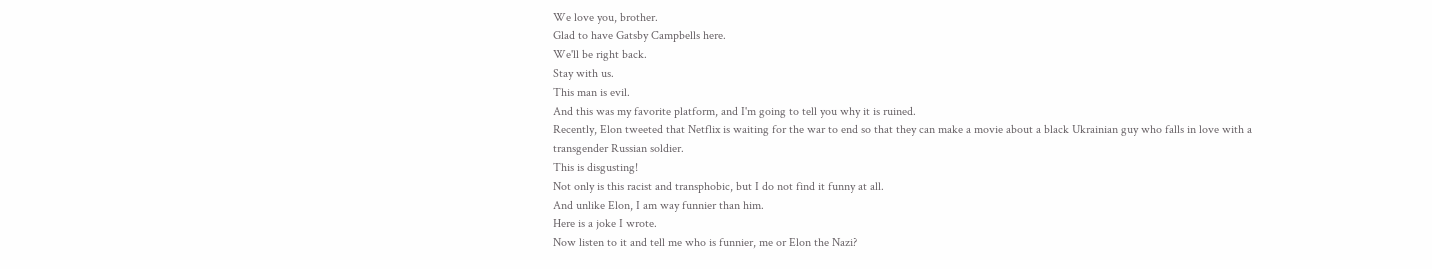We love you, brother.
Glad to have Gatsby Campbells here.
We'll be right back.
Stay with us.
This man is evil.
And this was my favorite platform, and I'm going to tell you why it is ruined.
Recently, Elon tweeted that Netflix is waiting for the war to end so that they can make a movie about a black Ukrainian guy who falls in love with a transgender Russian soldier.
This is disgusting!
Not only is this racist and transphobic, but I do not find it funny at all.
And unlike Elon, I am way funnier than him.
Here is a joke I wrote.
Now listen to it and tell me who is funnier, me or Elon the Nazi?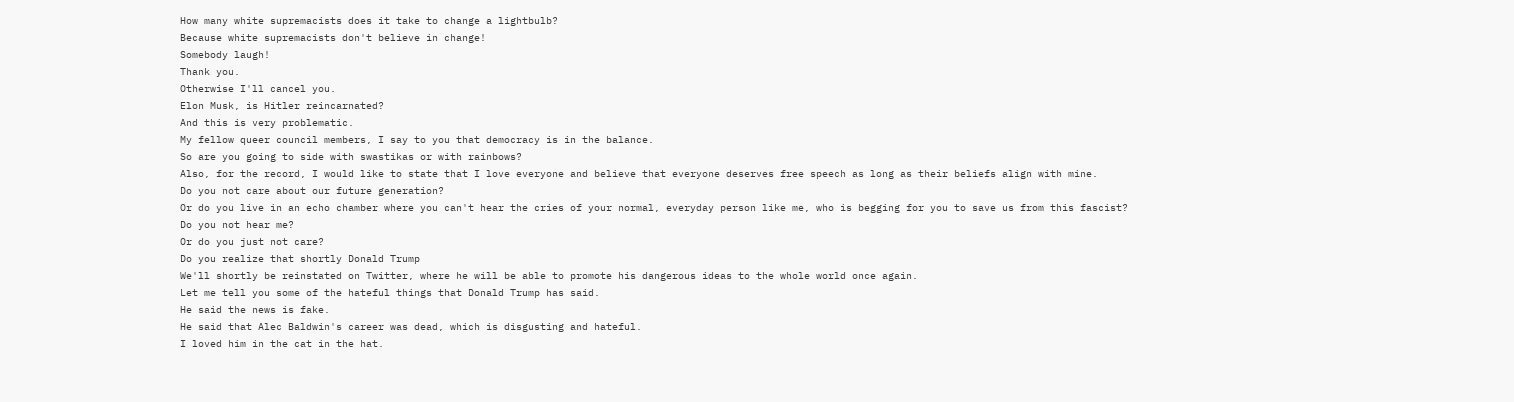How many white supremacists does it take to change a lightbulb?
Because white supremacists don't believe in change!
Somebody laugh!
Thank you.
Otherwise I'll cancel you.
Elon Musk, is Hitler reincarnated?
And this is very problematic.
My fellow queer council members, I say to you that democracy is in the balance.
So are you going to side with swastikas or with rainbows?
Also, for the record, I would like to state that I love everyone and believe that everyone deserves free speech as long as their beliefs align with mine.
Do you not care about our future generation?
Or do you live in an echo chamber where you can't hear the cries of your normal, everyday person like me, who is begging for you to save us from this fascist?
Do you not hear me?
Or do you just not care?
Do you realize that shortly Donald Trump
We'll shortly be reinstated on Twitter, where he will be able to promote his dangerous ideas to the whole world once again.
Let me tell you some of the hateful things that Donald Trump has said.
He said the news is fake.
He said that Alec Baldwin's career was dead, which is disgusting and hateful.
I loved him in the cat in the hat.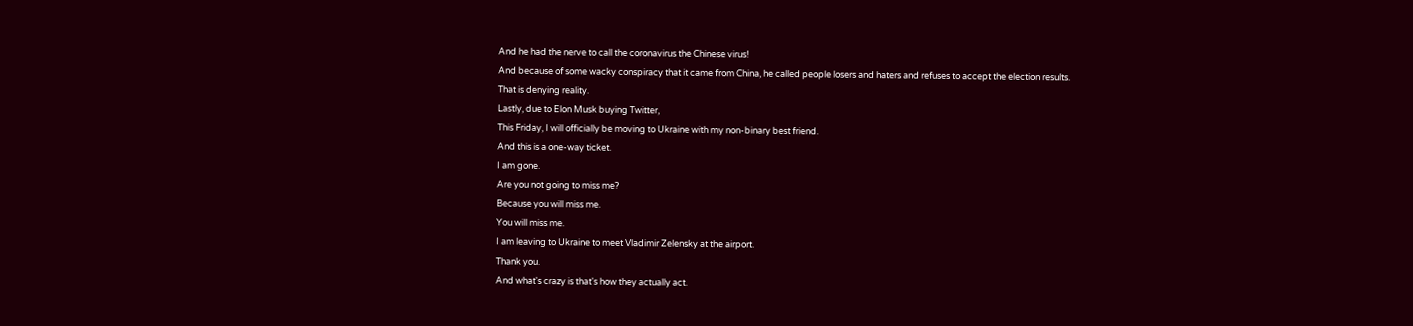And he had the nerve to call the coronavirus the Chinese virus!
And because of some wacky conspiracy that it came from China, he called people losers and haters and refuses to accept the election results.
That is denying reality.
Lastly, due to Elon Musk buying Twitter,
This Friday, I will officially be moving to Ukraine with my non-binary best friend.
And this is a one-way ticket.
I am gone.
Are you not going to miss me?
Because you will miss me.
You will miss me.
I am leaving to Ukraine to meet Vladimir Zelensky at the airport.
Thank you.
And what's crazy is that's how they actually act.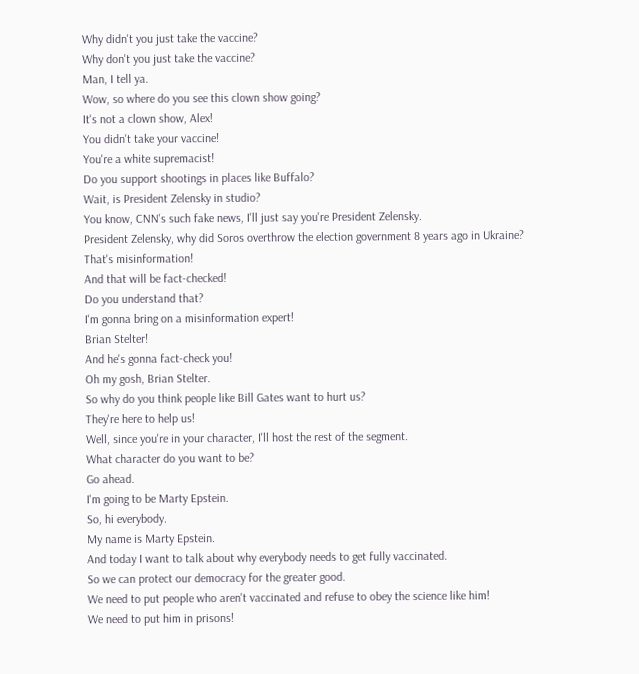Why didn't you just take the vaccine?
Why don't you just take the vaccine?
Man, I tell ya.
Wow, so where do you see this clown show going?
It's not a clown show, Alex!
You didn't take your vaccine!
You're a white supremacist!
Do you support shootings in places like Buffalo?
Wait, is President Zelensky in studio?
You know, CNN's such fake news, I'll just say you're President Zelensky.
President Zelensky, why did Soros overthrow the election government 8 years ago in Ukraine?
That's misinformation!
And that will be fact-checked!
Do you understand that?
I'm gonna bring on a misinformation expert!
Brian Stelter!
And he's gonna fact-check you!
Oh my gosh, Brian Stelter.
So why do you think people like Bill Gates want to hurt us?
They're here to help us!
Well, since you're in your character, I'll host the rest of the segment.
What character do you want to be?
Go ahead.
I'm going to be Marty Epstein.
So, hi everybody.
My name is Marty Epstein.
And today I want to talk about why everybody needs to get fully vaccinated.
So we can protect our democracy for the greater good.
We need to put people who aren't vaccinated and refuse to obey the science like him!
We need to put him in prisons!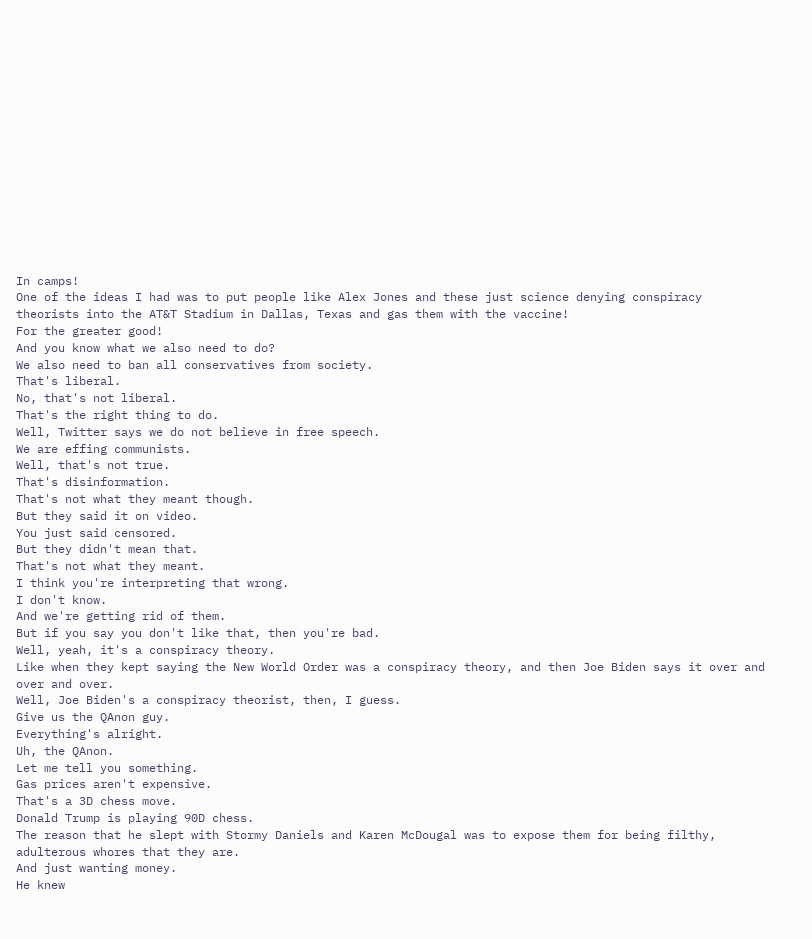In camps!
One of the ideas I had was to put people like Alex Jones and these just science denying conspiracy theorists into the AT&T Stadium in Dallas, Texas and gas them with the vaccine!
For the greater good!
And you know what we also need to do?
We also need to ban all conservatives from society.
That's liberal.
No, that's not liberal.
That's the right thing to do.
Well, Twitter says we do not believe in free speech.
We are effing communists.
Well, that's not true.
That's disinformation.
That's not what they meant though.
But they said it on video.
You just said censored.
But they didn't mean that.
That's not what they meant.
I think you're interpreting that wrong.
I don't know.
And we're getting rid of them.
But if you say you don't like that, then you're bad.
Well, yeah, it's a conspiracy theory.
Like when they kept saying the New World Order was a conspiracy theory, and then Joe Biden says it over and over and over.
Well, Joe Biden's a conspiracy theorist, then, I guess.
Give us the QAnon guy.
Everything's alright.
Uh, the QAnon.
Let me tell you something.
Gas prices aren't expensive.
That's a 3D chess move.
Donald Trump is playing 90D chess.
The reason that he slept with Stormy Daniels and Karen McDougal was to expose them for being filthy, adulterous whores that they are.
And just wanting money.
He knew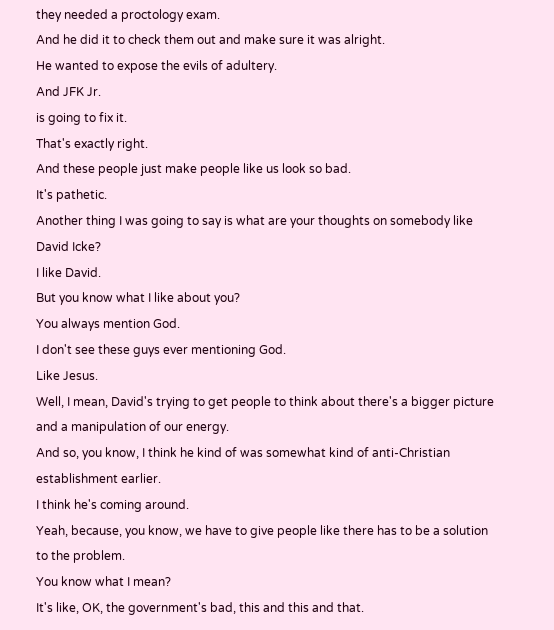they needed a proctology exam.
And he did it to check them out and make sure it was alright.
He wanted to expose the evils of adultery.
And JFK Jr.
is going to fix it.
That's exactly right.
And these people just make people like us look so bad.
It's pathetic.
Another thing I was going to say is what are your thoughts on somebody like David Icke?
I like David.
But you know what I like about you?
You always mention God.
I don't see these guys ever mentioning God.
Like Jesus.
Well, I mean, David's trying to get people to think about there's a bigger picture and a manipulation of our energy.
And so, you know, I think he kind of was somewhat kind of anti-Christian establishment earlier.
I think he's coming around.
Yeah, because, you know, we have to give people like there has to be a solution to the problem.
You know what I mean?
It's like, OK, the government's bad, this and this and that.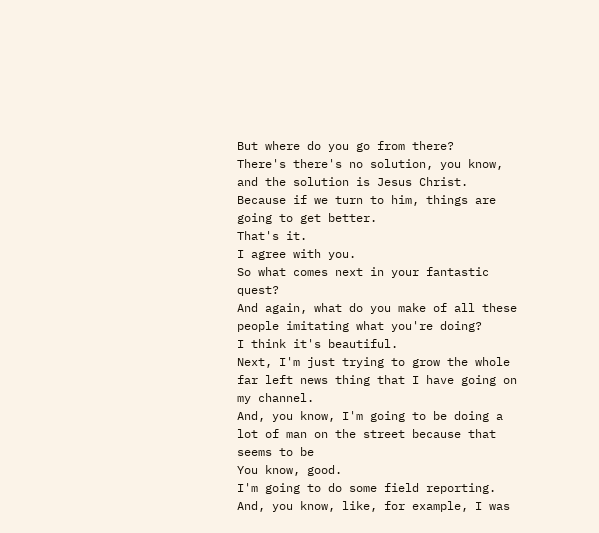But where do you go from there?
There's there's no solution, you know, and the solution is Jesus Christ.
Because if we turn to him, things are going to get better.
That's it.
I agree with you.
So what comes next in your fantastic quest?
And again, what do you make of all these people imitating what you're doing?
I think it's beautiful.
Next, I'm just trying to grow the whole far left news thing that I have going on my channel.
And, you know, I'm going to be doing a lot of man on the street because that seems to be
You know, good.
I'm going to do some field reporting.
And, you know, like, for example, I was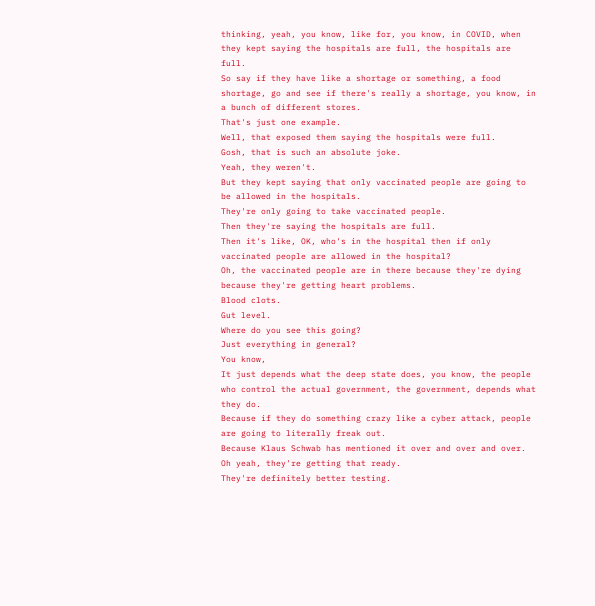thinking, yeah, you know, like for, you know, in COVID, when they kept saying the hospitals are full, the hospitals are full.
So say if they have like a shortage or something, a food shortage, go and see if there's really a shortage, you know, in a bunch of different stores.
That's just one example.
Well, that exposed them saying the hospitals were full.
Gosh, that is such an absolute joke.
Yeah, they weren't.
But they kept saying that only vaccinated people are going to be allowed in the hospitals.
They're only going to take vaccinated people.
Then they're saying the hospitals are full.
Then it's like, OK, who's in the hospital then if only vaccinated people are allowed in the hospital?
Oh, the vaccinated people are in there because they're dying because they're getting heart problems.
Blood clots.
Gut level.
Where do you see this going?
Just everything in general?
You know,
It just depends what the deep state does, you know, the people who control the actual government, the government, depends what they do.
Because if they do something crazy like a cyber attack, people are going to literally freak out.
Because Klaus Schwab has mentioned it over and over and over.
Oh yeah, they're getting that ready.
They're definitely better testing.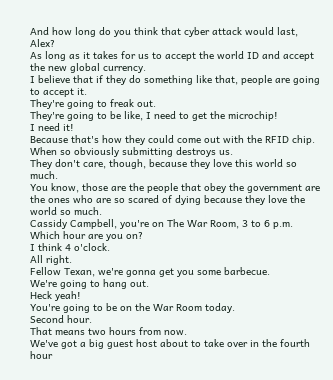And how long do you think that cyber attack would last, Alex?
As long as it takes for us to accept the world ID and accept the new global currency.
I believe that if they do something like that, people are going to accept it.
They're going to freak out.
They're going to be like, I need to get the microchip!
I need it!
Because that's how they could come out with the RFID chip.
When so obviously submitting destroys us.
They don't care, though, because they love this world so much.
You know, those are the people that obey the government are the ones who are so scared of dying because they love the world so much.
Cassidy Campbell, you're on The War Room, 3 to 6 p.m.
Which hour are you on?
I think 4 o'clock.
All right.
Fellow Texan, we're gonna get you some barbecue.
We're going to hang out.
Heck yeah!
You're going to be on the War Room today.
Second hour.
That means two hours from now.
We've got a big guest host about to take over in the fourth hour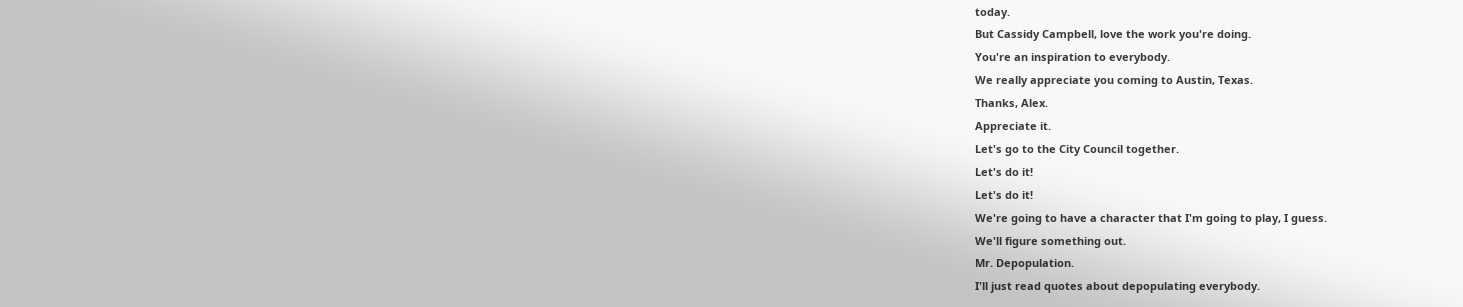today.
But Cassidy Campbell, love the work you're doing.
You're an inspiration to everybody.
We really appreciate you coming to Austin, Texas.
Thanks, Alex.
Appreciate it.
Let's go to the City Council together.
Let's do it!
Let's do it!
We're going to have a character that I'm going to play, I guess.
We'll figure something out.
Mr. Depopulation.
I'll just read quotes about depopulating everybody.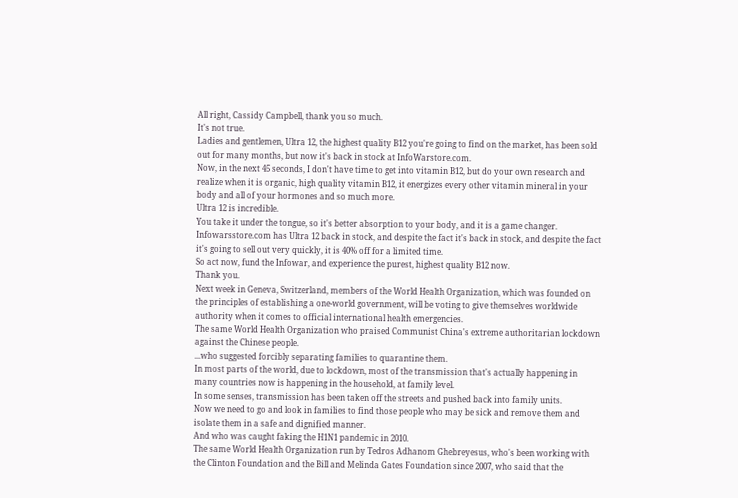All right, Cassidy Campbell, thank you so much.
It's not true.
Ladies and gentlemen, Ultra 12, the highest quality B12 you're going to find on the market, has been sold out for many months, but now it's back in stock at InfoWarstore.com.
Now, in the next 45 seconds, I don't have time to get into vitamin B12, but do your own research and realize when it is organic, high quality vitamin B12, it energizes every other vitamin mineral in your body and all of your hormones and so much more.
Ultra 12 is incredible.
You take it under the tongue, so it's better absorption to your body, and it is a game changer.
Infowarsstore.com has Ultra 12 back in stock, and despite the fact it's back in stock, and despite the fact it's going to sell out very quickly, it is 40% off for a limited time.
So act now, fund the Infowar, and experience the purest, highest quality B12 now.
Thank you.
Next week in Geneva, Switzerland, members of the World Health Organization, which was founded on the principles of establishing a one-world government, will be voting to give themselves worldwide authority when it comes to official international health emergencies.
The same World Health Organization who praised Communist China's extreme authoritarian lockdown against the Chinese people.
...who suggested forcibly separating families to quarantine them.
In most parts of the world, due to lockdown, most of the transmission that's actually happening in many countries now is happening in the household, at family level.
In some senses, transmission has been taken off the streets and pushed back into family units.
Now we need to go and look in families to find those people who may be sick and remove them and isolate them in a safe and dignified manner.
And who was caught faking the H1N1 pandemic in 2010.
The same World Health Organization run by Tedros Adhanom Ghebreyesus, who's been working with the Clinton Foundation and the Bill and Melinda Gates Foundation since 2007, who said that the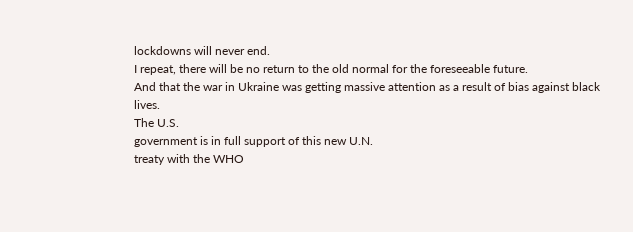lockdowns will never end.
I repeat, there will be no return to the old normal for the foreseeable future.
And that the war in Ukraine was getting massive attention as a result of bias against black lives.
The U.S.
government is in full support of this new U.N.
treaty with the WHO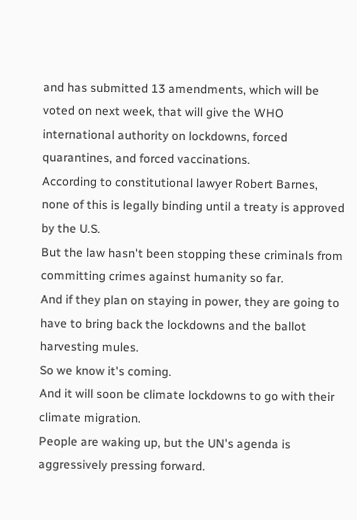and has submitted 13 amendments, which will be voted on next week, that will give the WHO international authority on lockdowns, forced quarantines, and forced vaccinations.
According to constitutional lawyer Robert Barnes, none of this is legally binding until a treaty is approved by the U.S.
But the law hasn't been stopping these criminals from committing crimes against humanity so far.
And if they plan on staying in power, they are going to have to bring back the lockdowns and the ballot harvesting mules.
So we know it's coming.
And it will soon be climate lockdowns to go with their climate migration.
People are waking up, but the UN's agenda is aggressively pressing forward.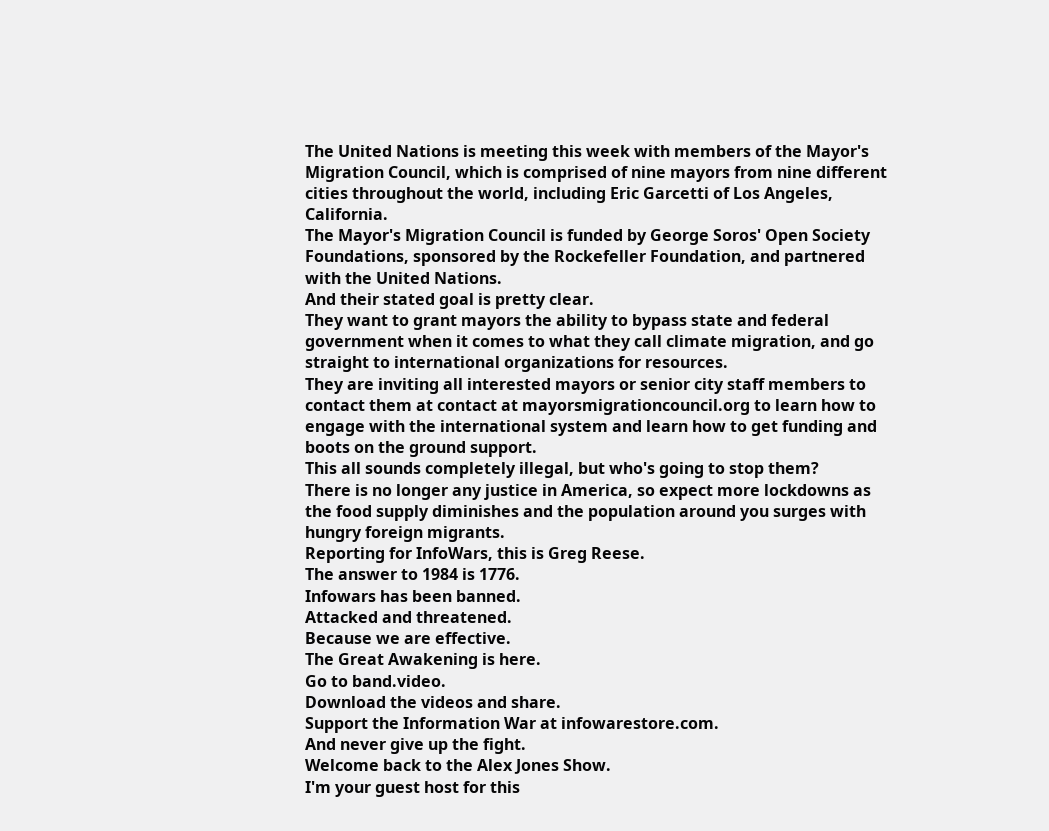The United Nations is meeting this week with members of the Mayor's Migration Council, which is comprised of nine mayors from nine different cities throughout the world, including Eric Garcetti of Los Angeles, California.
The Mayor's Migration Council is funded by George Soros' Open Society Foundations, sponsored by the Rockefeller Foundation, and partnered with the United Nations.
And their stated goal is pretty clear.
They want to grant mayors the ability to bypass state and federal government when it comes to what they call climate migration, and go straight to international organizations for resources.
They are inviting all interested mayors or senior city staff members to contact them at contact at mayorsmigrationcouncil.org to learn how to engage with the international system and learn how to get funding and boots on the ground support.
This all sounds completely illegal, but who's going to stop them?
There is no longer any justice in America, so expect more lockdowns as the food supply diminishes and the population around you surges with hungry foreign migrants.
Reporting for InfoWars, this is Greg Reese.
The answer to 1984 is 1776.
Infowars has been banned.
Attacked and threatened.
Because we are effective.
The Great Awakening is here.
Go to band.video.
Download the videos and share.
Support the Information War at infowarestore.com.
And never give up the fight.
Welcome back to the Alex Jones Show.
I'm your guest host for this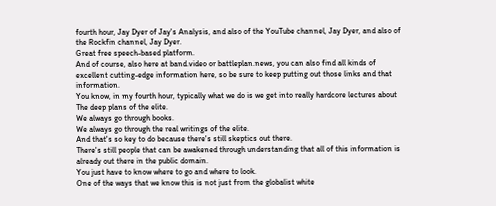fourth hour, Jay Dyer of Jay's Analysis, and also of the YouTube channel, Jay Dyer, and also of the Rockfin channel, Jay Dyer.
Great free speech-based platform.
And of course, also here at band.video or battleplan.news, you can also find all kinds of excellent cutting-edge information here, so be sure to keep putting out those links and that information.
You know, in my fourth hour, typically what we do is we get into really hardcore lectures about
The deep plans of the elite.
We always go through books.
We always go through the real writings of the elite.
And that's so key to do because there's still skeptics out there.
There's still people that can be awakened through understanding that all of this information is already out there in the public domain.
You just have to know where to go and where to look.
One of the ways that we know this is not just from the globalist white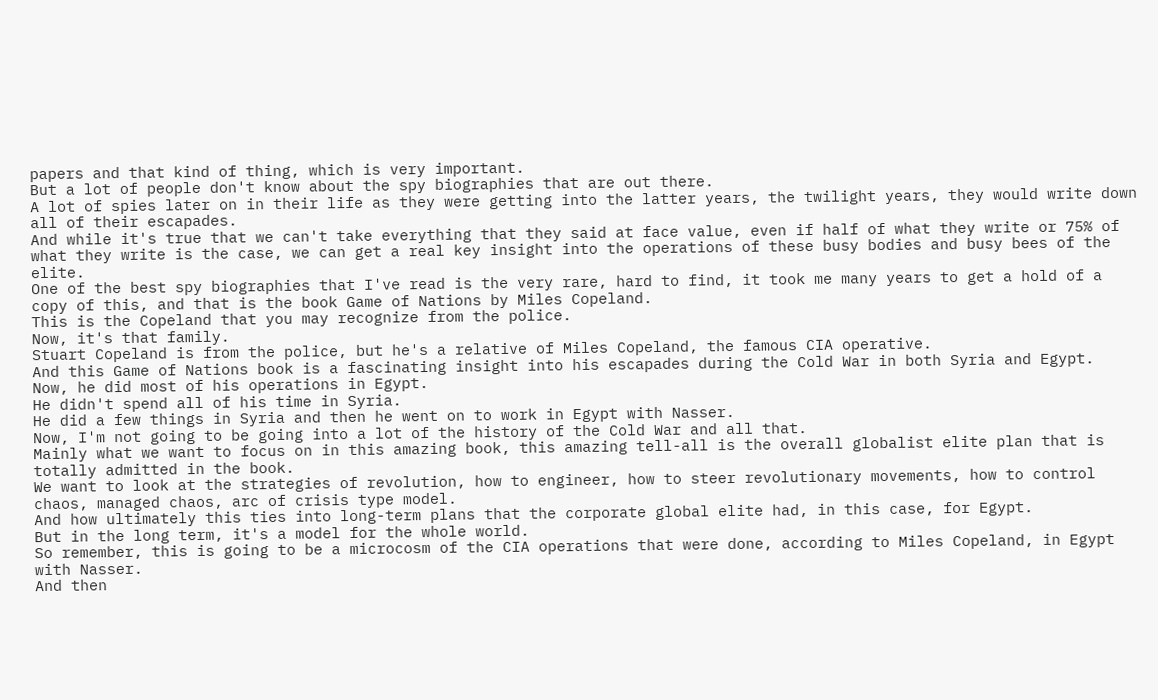papers and that kind of thing, which is very important.
But a lot of people don't know about the spy biographies that are out there.
A lot of spies later on in their life as they were getting into the latter years, the twilight years, they would write down all of their escapades.
And while it's true that we can't take everything that they said at face value, even if half of what they write or 75% of what they write is the case, we can get a real key insight into the operations of these busy bodies and busy bees of the elite.
One of the best spy biographies that I've read is the very rare, hard to find, it took me many years to get a hold of a copy of this, and that is the book Game of Nations by Miles Copeland.
This is the Copeland that you may recognize from the police.
Now, it's that family.
Stuart Copeland is from the police, but he's a relative of Miles Copeland, the famous CIA operative.
And this Game of Nations book is a fascinating insight into his escapades during the Cold War in both Syria and Egypt.
Now, he did most of his operations in Egypt.
He didn't spend all of his time in Syria.
He did a few things in Syria and then he went on to work in Egypt with Nasser.
Now, I'm not going to be going into a lot of the history of the Cold War and all that.
Mainly what we want to focus on in this amazing book, this amazing tell-all is the overall globalist elite plan that is totally admitted in the book.
We want to look at the strategies of revolution, how to engineer, how to steer revolutionary movements, how to control chaos, managed chaos, arc of crisis type model.
And how ultimately this ties into long-term plans that the corporate global elite had, in this case, for Egypt.
But in the long term, it's a model for the whole world.
So remember, this is going to be a microcosm of the CIA operations that were done, according to Miles Copeland, in Egypt with Nasser.
And then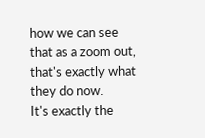how we can see that as a zoom out, that's exactly what they do now.
It's exactly the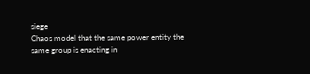siege
Chaos model that the same power entity the same group is enacting in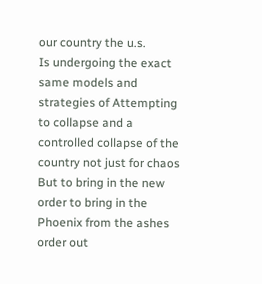our country the u.s.
Is undergoing the exact same models and strategies of Attempting to collapse and a controlled collapse of the country not just for chaos But to bring in the new order to bring in the Phoenix from the ashes order out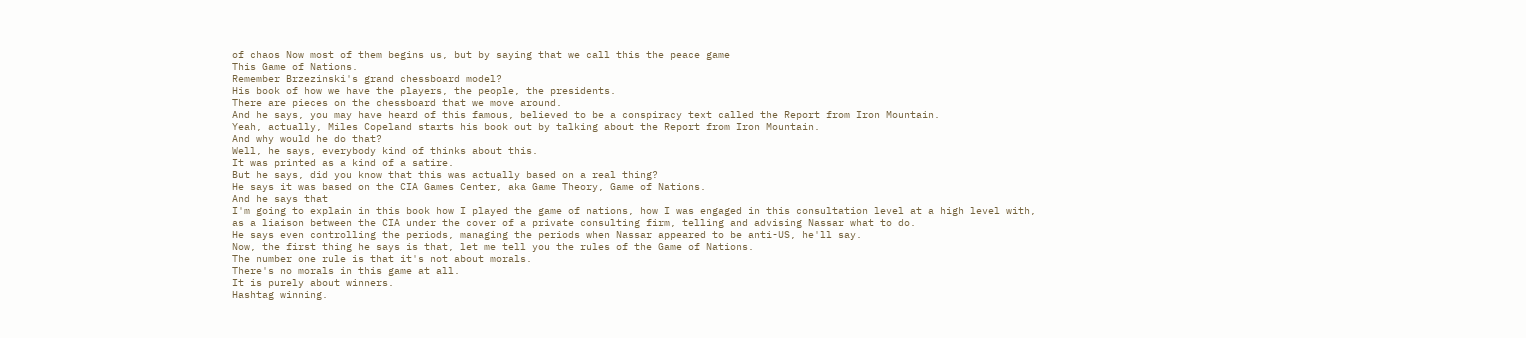of chaos Now most of them begins us, but by saying that we call this the peace game
This Game of Nations.
Remember Brzezinski's grand chessboard model?
His book of how we have the players, the people, the presidents.
There are pieces on the chessboard that we move around.
And he says, you may have heard of this famous, believed to be a conspiracy text called the Report from Iron Mountain.
Yeah, actually, Miles Copeland starts his book out by talking about the Report from Iron Mountain.
And why would he do that?
Well, he says, everybody kind of thinks about this.
It was printed as a kind of a satire.
But he says, did you know that this was actually based on a real thing?
He says it was based on the CIA Games Center, aka Game Theory, Game of Nations.
And he says that
I'm going to explain in this book how I played the game of nations, how I was engaged in this consultation level at a high level with, as a liaison between the CIA under the cover of a private consulting firm, telling and advising Nassar what to do.
He says even controlling the periods, managing the periods when Nassar appeared to be anti-US, he'll say.
Now, the first thing he says is that, let me tell you the rules of the Game of Nations.
The number one rule is that it's not about morals.
There's no morals in this game at all.
It is purely about winners.
Hashtag winning.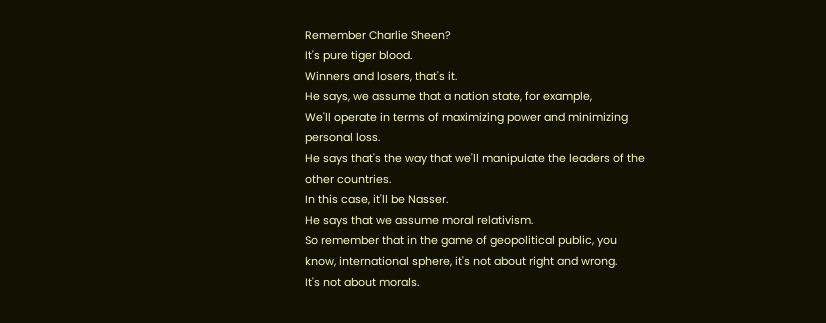Remember Charlie Sheen?
It's pure tiger blood.
Winners and losers, that's it.
He says, we assume that a nation state, for example,
We'll operate in terms of maximizing power and minimizing personal loss.
He says that's the way that we'll manipulate the leaders of the other countries.
In this case, it'll be Nasser.
He says that we assume moral relativism.
So remember that in the game of geopolitical public, you know, international sphere, it's not about right and wrong.
It's not about morals.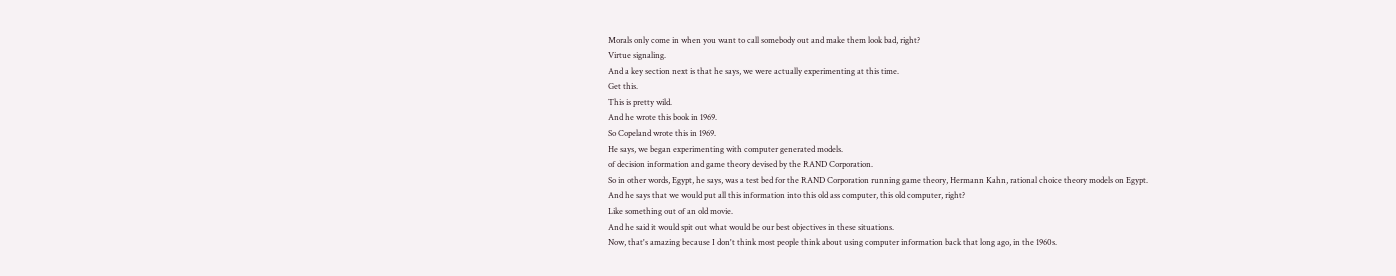Morals only come in when you want to call somebody out and make them look bad, right?
Virtue signaling.
And a key section next is that he says, we were actually experimenting at this time.
Get this.
This is pretty wild.
And he wrote this book in 1969.
So Copeland wrote this in 1969.
He says, we began experimenting with computer generated models.
of decision information and game theory devised by the RAND Corporation.
So in other words, Egypt, he says, was a test bed for the RAND Corporation running game theory, Hermann Kahn, rational choice theory models on Egypt.
And he says that we would put all this information into this old ass computer, this old computer, right?
Like something out of an old movie.
And he said it would spit out what would be our best objectives in these situations.
Now, that's amazing because I don't think most people think about using computer information back that long ago, in the 1960s.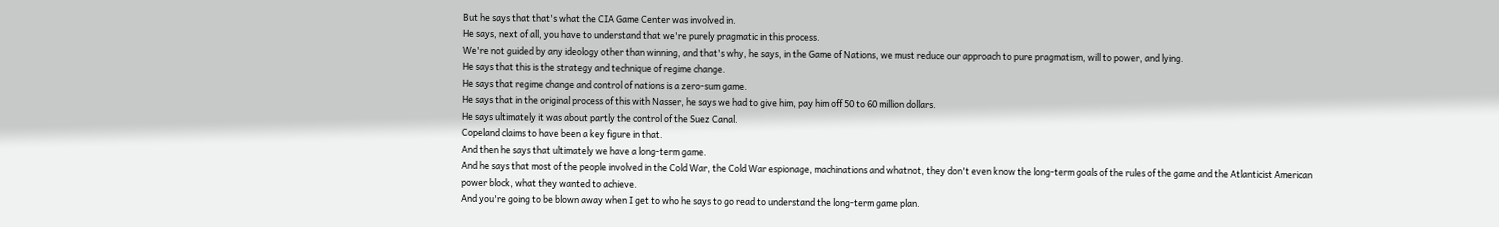But he says that that's what the CIA Game Center was involved in.
He says, next of all, you have to understand that we're purely pragmatic in this process.
We're not guided by any ideology other than winning, and that's why, he says, in the Game of Nations, we must reduce our approach to pure pragmatism, will to power, and lying.
He says that this is the strategy and technique of regime change.
He says that regime change and control of nations is a zero-sum game.
He says that in the original process of this with Nasser, he says we had to give him, pay him off 50 to 60 million dollars.
He says ultimately it was about partly the control of the Suez Canal.
Copeland claims to have been a key figure in that.
And then he says that ultimately we have a long-term game.
And he says that most of the people involved in the Cold War, the Cold War espionage, machinations and whatnot, they don't even know the long-term goals of the rules of the game and the Atlanticist American power block, what they wanted to achieve.
And you're going to be blown away when I get to who he says to go read to understand the long-term game plan.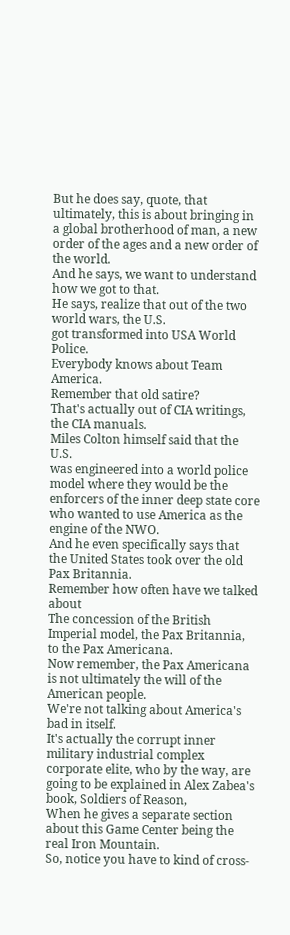But he does say, quote, that ultimately, this is about bringing in a global brotherhood of man, a new order of the ages and a new order of the world.
And he says, we want to understand how we got to that.
He says, realize that out of the two world wars, the U.S.
got transformed into USA World Police.
Everybody knows about Team America.
Remember that old satire?
That's actually out of CIA writings, the CIA manuals.
Miles Colton himself said that the U.S.
was engineered into a world police model where they would be the enforcers of the inner deep state core who wanted to use America as the engine of the NWO.
And he even specifically says that the United States took over the old Pax Britannia.
Remember how often have we talked about
The concession of the British Imperial model, the Pax Britannia, to the Pax Americana.
Now remember, the Pax Americana is not ultimately the will of the American people.
We're not talking about America's bad in itself.
It's actually the corrupt inner military industrial complex corporate elite, who by the way, are going to be explained in Alex Zabea's book, Soldiers of Reason,
When he gives a separate section about this Game Center being the real Iron Mountain.
So, notice you have to kind of cross-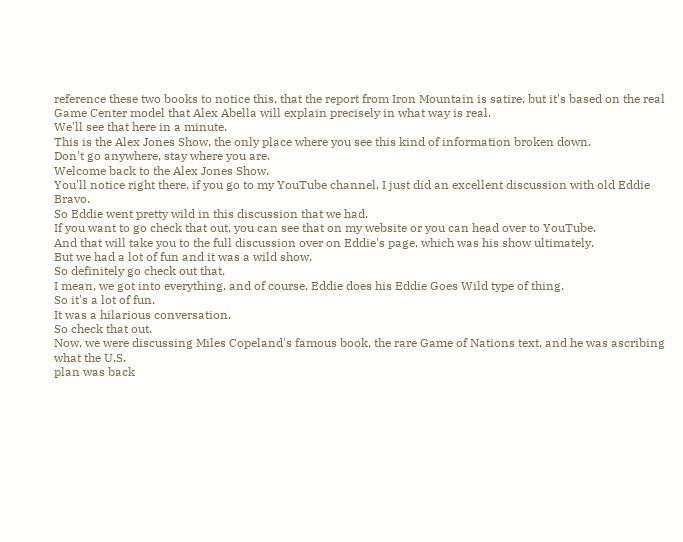reference these two books to notice this, that the report from Iron Mountain is satire, but it's based on the real Game Center model that Alex Abella will explain precisely in what way is real.
We'll see that here in a minute.
This is the Alex Jones Show, the only place where you see this kind of information broken down.
Don't go anywhere, stay where you are.
Welcome back to the Alex Jones Show.
You'll notice right there, if you go to my YouTube channel, I just did an excellent discussion with old Eddie Bravo.
So Eddie went pretty wild in this discussion that we had.
If you want to go check that out, you can see that on my website or you can head over to YouTube.
And that will take you to the full discussion over on Eddie's page, which was his show ultimately.
But we had a lot of fun and it was a wild show.
So definitely go check out that.
I mean, we got into everything, and of course, Eddie does his Eddie Goes Wild type of thing.
So it's a lot of fun.
It was a hilarious conversation.
So check that out.
Now, we were discussing Miles Copeland's famous book, the rare Game of Nations text, and he was ascribing what the U.S.
plan was back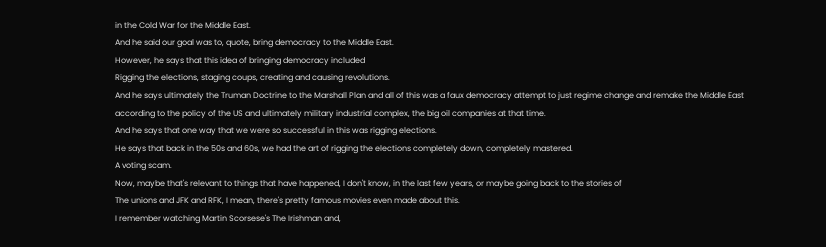in the Cold War for the Middle East.
And he said our goal was to, quote, bring democracy to the Middle East.
However, he says that this idea of bringing democracy included
Rigging the elections, staging coups, creating and causing revolutions.
And he says ultimately the Truman Doctrine to the Marshall Plan and all of this was a faux democracy attempt to just regime change and remake the Middle East according to the policy of the US and ultimately military industrial complex, the big oil companies at that time.
And he says that one way that we were so successful in this was rigging elections.
He says that back in the 50s and 60s, we had the art of rigging the elections completely down, completely mastered.
A voting scam.
Now, maybe that's relevant to things that have happened, I don't know, in the last few years, or maybe going back to the stories of
The unions and JFK and RFK, I mean, there's pretty famous movies even made about this.
I remember watching Martin Scorsese's The Irishman and,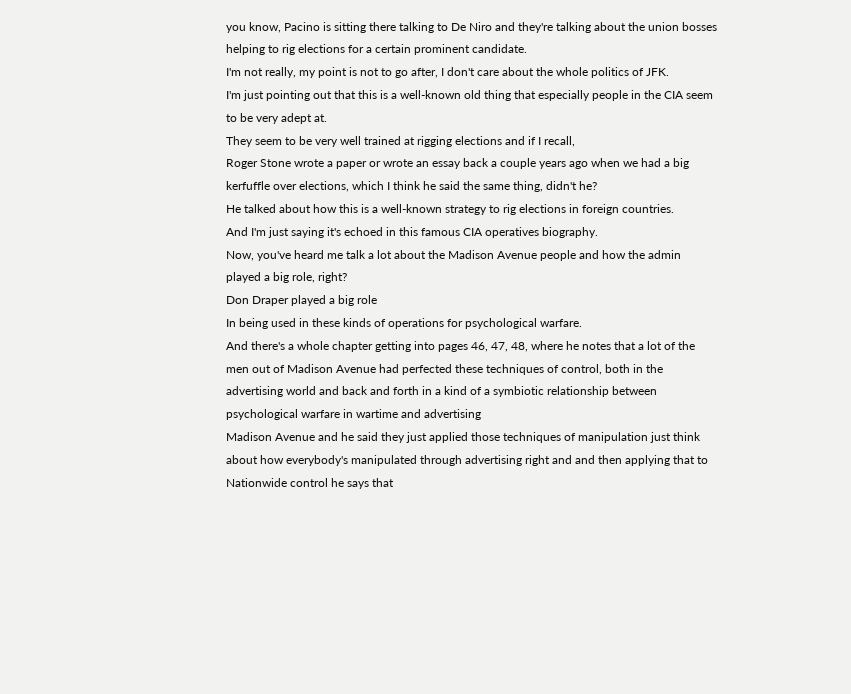you know, Pacino is sitting there talking to De Niro and they're talking about the union bosses helping to rig elections for a certain prominent candidate.
I'm not really, my point is not to go after, I don't care about the whole politics of JFK.
I'm just pointing out that this is a well-known old thing that especially people in the CIA seem to be very adept at.
They seem to be very well trained at rigging elections and if I recall,
Roger Stone wrote a paper or wrote an essay back a couple years ago when we had a big kerfuffle over elections, which I think he said the same thing, didn't he?
He talked about how this is a well-known strategy to rig elections in foreign countries.
And I'm just saying it's echoed in this famous CIA operatives biography.
Now, you've heard me talk a lot about the Madison Avenue people and how the admin played a big role, right?
Don Draper played a big role
In being used in these kinds of operations for psychological warfare.
And there's a whole chapter getting into pages 46, 47, 48, where he notes that a lot of the men out of Madison Avenue had perfected these techniques of control, both in the advertising world and back and forth in a kind of a symbiotic relationship between psychological warfare in wartime and advertising
Madison Avenue and he said they just applied those techniques of manipulation just think about how everybody's manipulated through advertising right and and then applying that to Nationwide control he says that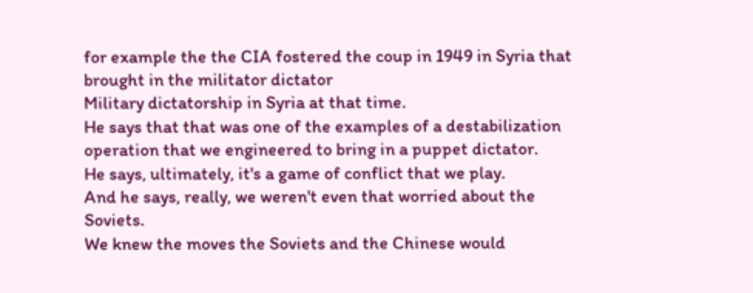for example the the CIA fostered the coup in 1949 in Syria that brought in the militator dictator
Military dictatorship in Syria at that time.
He says that that was one of the examples of a destabilization operation that we engineered to bring in a puppet dictator.
He says, ultimately, it's a game of conflict that we play.
And he says, really, we weren't even that worried about the Soviets.
We knew the moves the Soviets and the Chinese would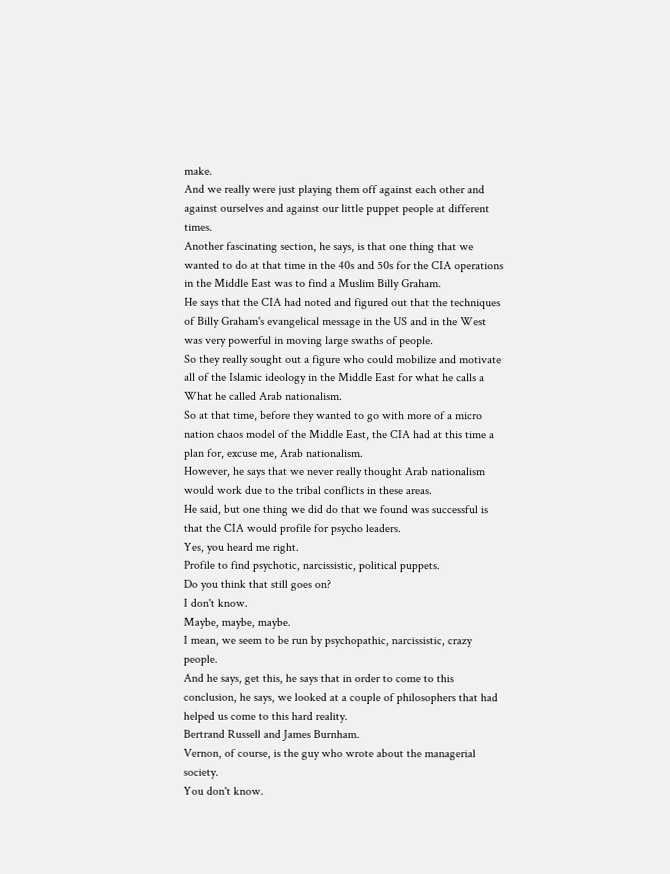make.
And we really were just playing them off against each other and against ourselves and against our little puppet people at different times.
Another fascinating section, he says, is that one thing that we wanted to do at that time in the 40s and 50s for the CIA operations in the Middle East was to find a Muslim Billy Graham.
He says that the CIA had noted and figured out that the techniques of Billy Graham's evangelical message in the US and in the West was very powerful in moving large swaths of people.
So they really sought out a figure who could mobilize and motivate all of the Islamic ideology in the Middle East for what he calls a
What he called Arab nationalism.
So at that time, before they wanted to go with more of a micro nation chaos model of the Middle East, the CIA had at this time a plan for, excuse me, Arab nationalism.
However, he says that we never really thought Arab nationalism would work due to the tribal conflicts in these areas.
He said, but one thing we did do that we found was successful is that the CIA would profile for psycho leaders.
Yes, you heard me right.
Profile to find psychotic, narcissistic, political puppets.
Do you think that still goes on?
I don't know.
Maybe, maybe, maybe.
I mean, we seem to be run by psychopathic, narcissistic, crazy people.
And he says, get this, he says that in order to come to this conclusion, he says, we looked at a couple of philosophers that had helped us come to this hard reality.
Bertrand Russell and James Burnham.
Vernon, of course, is the guy who wrote about the managerial society.
You don't know.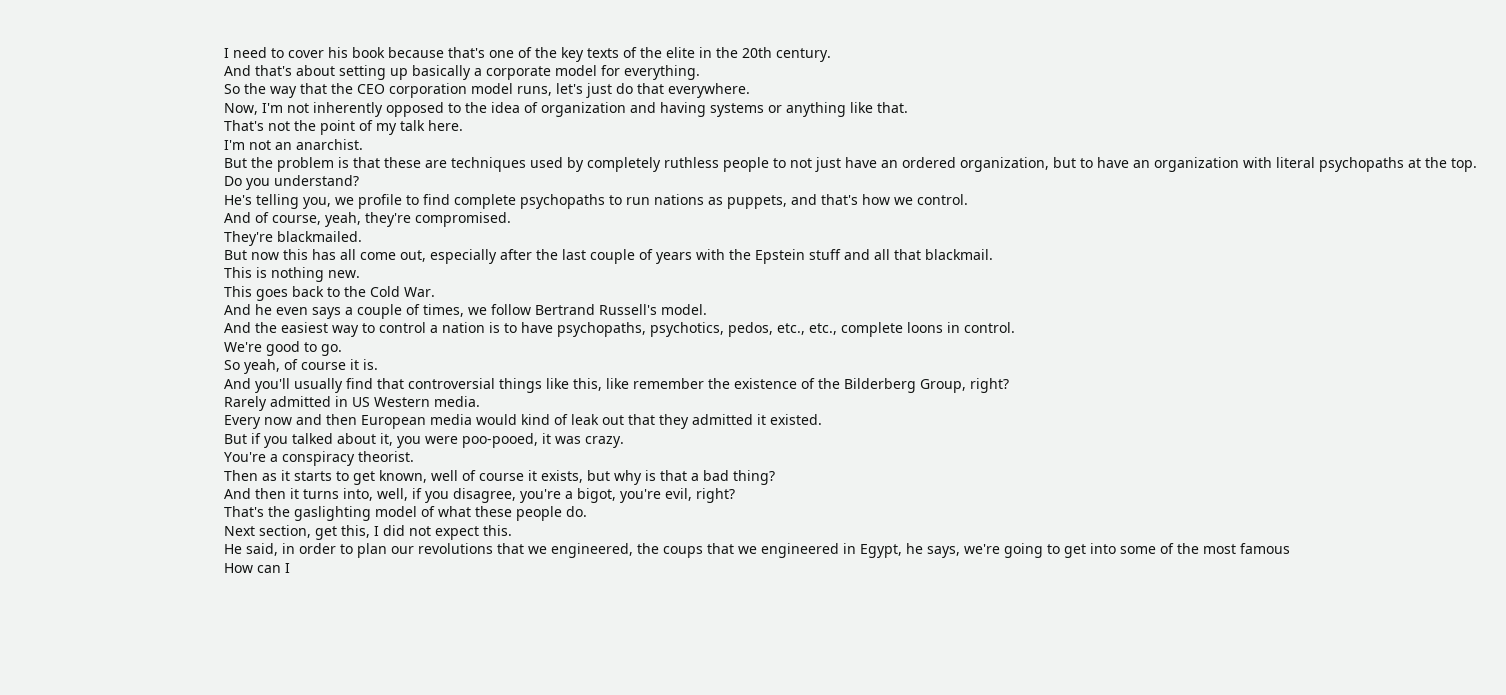I need to cover his book because that's one of the key texts of the elite in the 20th century.
And that's about setting up basically a corporate model for everything.
So the way that the CEO corporation model runs, let's just do that everywhere.
Now, I'm not inherently opposed to the idea of organization and having systems or anything like that.
That's not the point of my talk here.
I'm not an anarchist.
But the problem is that these are techniques used by completely ruthless people to not just have an ordered organization, but to have an organization with literal psychopaths at the top.
Do you understand?
He's telling you, we profile to find complete psychopaths to run nations as puppets, and that's how we control.
And of course, yeah, they're compromised.
They're blackmailed.
But now this has all come out, especially after the last couple of years with the Epstein stuff and all that blackmail.
This is nothing new.
This goes back to the Cold War.
And he even says a couple of times, we follow Bertrand Russell's model.
And the easiest way to control a nation is to have psychopaths, psychotics, pedos, etc., etc., complete loons in control.
We're good to go.
So yeah, of course it is.
And you'll usually find that controversial things like this, like remember the existence of the Bilderberg Group, right?
Rarely admitted in US Western media.
Every now and then European media would kind of leak out that they admitted it existed.
But if you talked about it, you were poo-pooed, it was crazy.
You're a conspiracy theorist.
Then as it starts to get known, well of course it exists, but why is that a bad thing?
And then it turns into, well, if you disagree, you're a bigot, you're evil, right?
That's the gaslighting model of what these people do.
Next section, get this, I did not expect this.
He said, in order to plan our revolutions that we engineered, the coups that we engineered in Egypt, he says, we're going to get into some of the most famous
How can I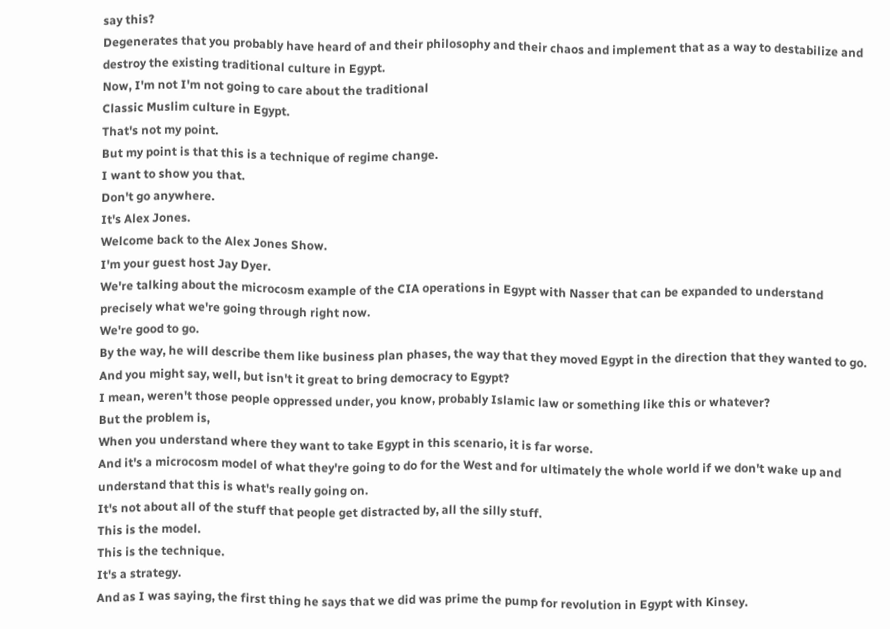say this?
Degenerates that you probably have heard of and their philosophy and their chaos and implement that as a way to destabilize and destroy the existing traditional culture in Egypt.
Now, I'm not I'm not going to care about the traditional
Classic Muslim culture in Egypt.
That's not my point.
But my point is that this is a technique of regime change.
I want to show you that.
Don't go anywhere.
It's Alex Jones.
Welcome back to the Alex Jones Show.
I'm your guest host Jay Dyer.
We're talking about the microcosm example of the CIA operations in Egypt with Nasser that can be expanded to understand precisely what we're going through right now.
We're good to go.
By the way, he will describe them like business plan phases, the way that they moved Egypt in the direction that they wanted to go.
And you might say, well, but isn't it great to bring democracy to Egypt?
I mean, weren't those people oppressed under, you know, probably Islamic law or something like this or whatever?
But the problem is,
When you understand where they want to take Egypt in this scenario, it is far worse.
And it's a microcosm model of what they're going to do for the West and for ultimately the whole world if we don't wake up and understand that this is what's really going on.
It's not about all of the stuff that people get distracted by, all the silly stuff.
This is the model.
This is the technique.
It's a strategy.
And as I was saying, the first thing he says that we did was prime the pump for revolution in Egypt with Kinsey.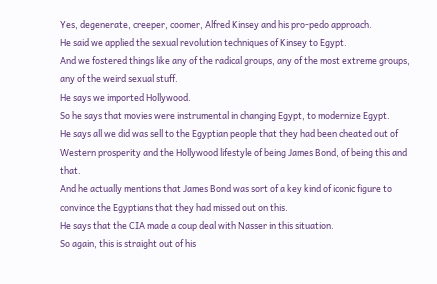Yes, degenerate, creeper, coomer, Alfred Kinsey and his pro-pedo approach.
He said we applied the sexual revolution techniques of Kinsey to Egypt.
And we fostered things like any of the radical groups, any of the most extreme groups, any of the weird sexual stuff.
He says we imported Hollywood.
So he says that movies were instrumental in changing Egypt, to modernize Egypt.
He says all we did was sell to the Egyptian people that they had been cheated out of Western prosperity and the Hollywood lifestyle of being James Bond, of being this and that.
And he actually mentions that James Bond was sort of a key kind of iconic figure to convince the Egyptians that they had missed out on this.
He says that the CIA made a coup deal with Nasser in this situation.
So again, this is straight out of his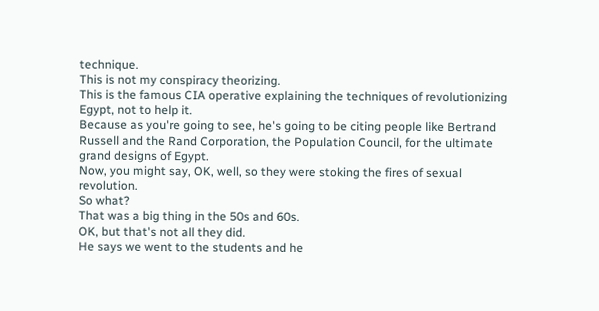technique.
This is not my conspiracy theorizing.
This is the famous CIA operative explaining the techniques of revolutionizing Egypt, not to help it.
Because as you're going to see, he's going to be citing people like Bertrand Russell and the Rand Corporation, the Population Council, for the ultimate grand designs of Egypt.
Now, you might say, OK, well, so they were stoking the fires of sexual revolution.
So what?
That was a big thing in the 50s and 60s.
OK, but that's not all they did.
He says we went to the students and he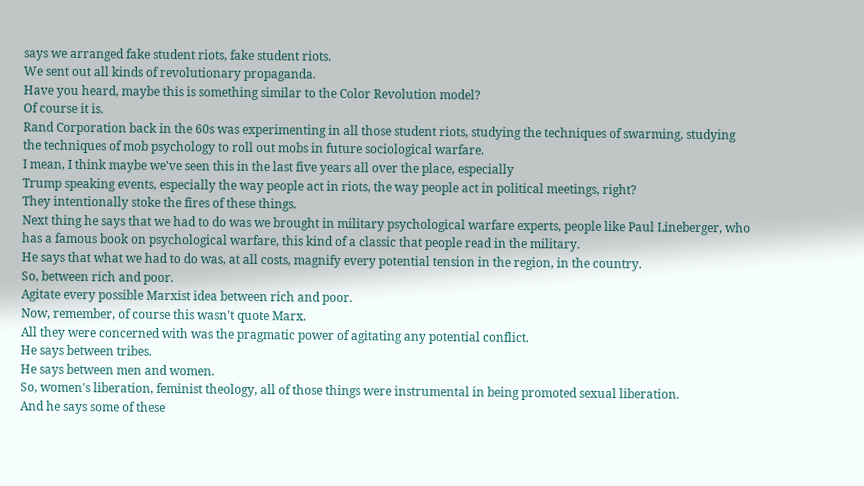says we arranged fake student riots, fake student riots.
We sent out all kinds of revolutionary propaganda.
Have you heard, maybe this is something similar to the Color Revolution model?
Of course it is.
Rand Corporation back in the 60s was experimenting in all those student riots, studying the techniques of swarming, studying the techniques of mob psychology to roll out mobs in future sociological warfare.
I mean, I think maybe we've seen this in the last five years all over the place, especially
Trump speaking events, especially the way people act in riots, the way people act in political meetings, right?
They intentionally stoke the fires of these things.
Next thing he says that we had to do was we brought in military psychological warfare experts, people like Paul Lineberger, who has a famous book on psychological warfare, this kind of a classic that people read in the military.
He says that what we had to do was, at all costs, magnify every potential tension in the region, in the country.
So, between rich and poor.
Agitate every possible Marxist idea between rich and poor.
Now, remember, of course this wasn't quote Marx.
All they were concerned with was the pragmatic power of agitating any potential conflict.
He says between tribes.
He says between men and women.
So, women's liberation, feminist theology, all of those things were instrumental in being promoted sexual liberation.
And he says some of these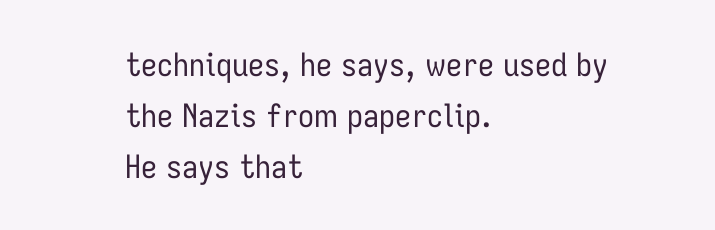techniques, he says, were used by the Nazis from paperclip.
He says that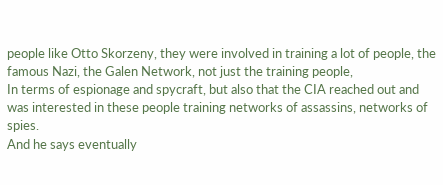people like Otto Skorzeny, they were involved in training a lot of people, the famous Nazi, the Galen Network, not just the training people,
In terms of espionage and spycraft, but also that the CIA reached out and was interested in these people training networks of assassins, networks of spies.
And he says eventually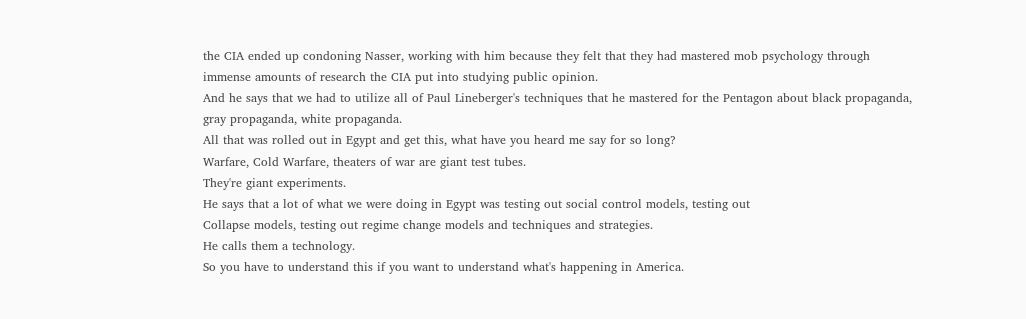the CIA ended up condoning Nasser, working with him because they felt that they had mastered mob psychology through immense amounts of research the CIA put into studying public opinion.
And he says that we had to utilize all of Paul Lineberger's techniques that he mastered for the Pentagon about black propaganda, gray propaganda, white propaganda.
All that was rolled out in Egypt and get this, what have you heard me say for so long?
Warfare, Cold Warfare, theaters of war are giant test tubes.
They're giant experiments.
He says that a lot of what we were doing in Egypt was testing out social control models, testing out
Collapse models, testing out regime change models and techniques and strategies.
He calls them a technology.
So you have to understand this if you want to understand what's happening in America.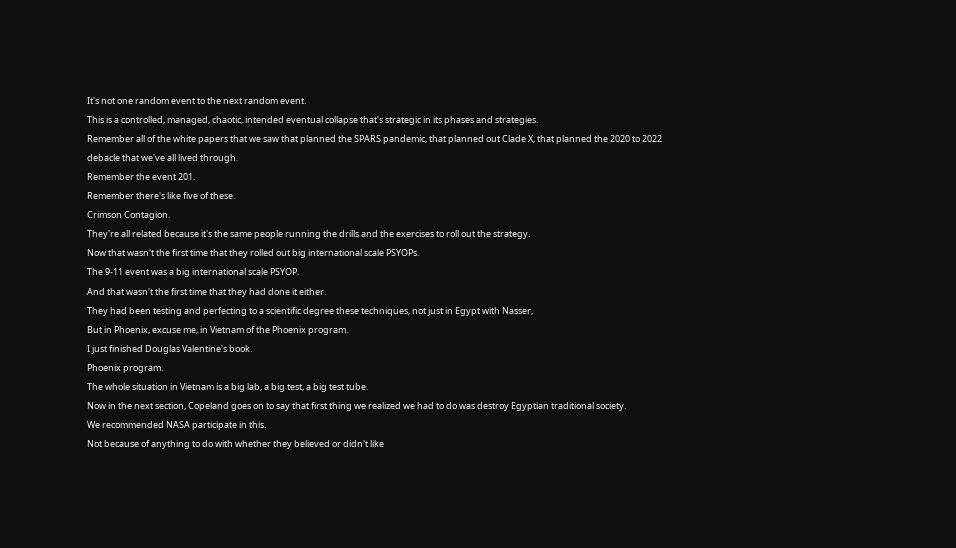It's not one random event to the next random event.
This is a controlled, managed, chaotic, intended eventual collapse that's strategic in its phases and strategies.
Remember all of the white papers that we saw that planned the SPARS pandemic, that planned out Clade X, that planned the 2020 to 2022 debacle that we've all lived through.
Remember the event 201.
Remember there's like five of these.
Crimson Contagion.
They're all related because it's the same people running the drills and the exercises to roll out the strategy.
Now that wasn't the first time that they rolled out big international scale PSYOPs.
The 9-11 event was a big international scale PSYOP.
And that wasn't the first time that they had done it either.
They had been testing and perfecting to a scientific degree these techniques, not just in Egypt with Nasser,
But in Phoenix, excuse me, in Vietnam of the Phoenix program.
I just finished Douglas Valentine's book.
Phoenix program.
The whole situation in Vietnam is a big lab, a big test, a big test tube.
Now in the next section, Copeland goes on to say that first thing we realized we had to do was destroy Egyptian traditional society.
We recommended NASA participate in this.
Not because of anything to do with whether they believed or didn't like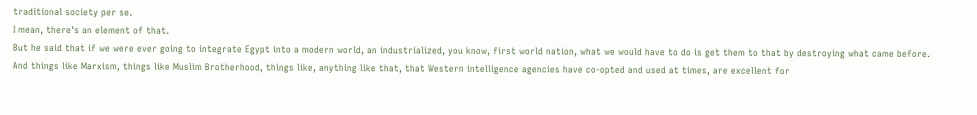traditional society per se.
I mean, there's an element of that.
But he said that if we were ever going to integrate Egypt into a modern world, an industrialized, you know, first world nation, what we would have to do is get them to that by destroying what came before.
And things like Marxism, things like Muslim Brotherhood, things like, anything like that, that Western intelligence agencies have co-opted and used at times, are excellent for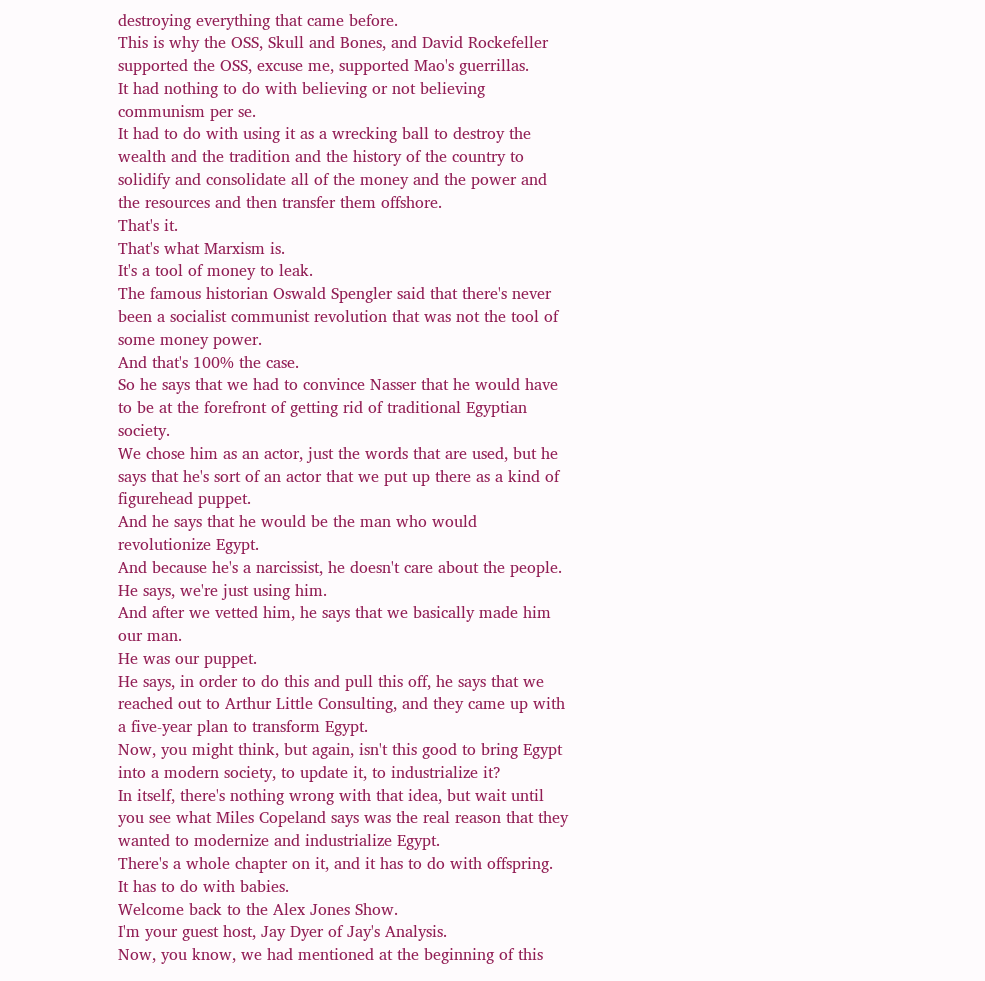destroying everything that came before.
This is why the OSS, Skull and Bones, and David Rockefeller supported the OSS, excuse me, supported Mao's guerrillas.
It had nothing to do with believing or not believing communism per se.
It had to do with using it as a wrecking ball to destroy the wealth and the tradition and the history of the country to solidify and consolidate all of the money and the power and the resources and then transfer them offshore.
That's it.
That's what Marxism is.
It's a tool of money to leak.
The famous historian Oswald Spengler said that there's never been a socialist communist revolution that was not the tool of some money power.
And that's 100% the case.
So he says that we had to convince Nasser that he would have to be at the forefront of getting rid of traditional Egyptian society.
We chose him as an actor, just the words that are used, but he says that he's sort of an actor that we put up there as a kind of figurehead puppet.
And he says that he would be the man who would revolutionize Egypt.
And because he's a narcissist, he doesn't care about the people.
He says, we're just using him.
And after we vetted him, he says that we basically made him our man.
He was our puppet.
He says, in order to do this and pull this off, he says that we reached out to Arthur Little Consulting, and they came up with a five-year plan to transform Egypt.
Now, you might think, but again, isn't this good to bring Egypt into a modern society, to update it, to industrialize it?
In itself, there's nothing wrong with that idea, but wait until you see what Miles Copeland says was the real reason that they wanted to modernize and industrialize Egypt.
There's a whole chapter on it, and it has to do with offspring.
It has to do with babies.
Welcome back to the Alex Jones Show.
I'm your guest host, Jay Dyer of Jay's Analysis.
Now, you know, we had mentioned at the beginning of this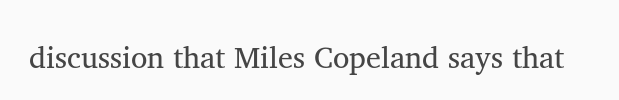discussion that Miles Copeland says that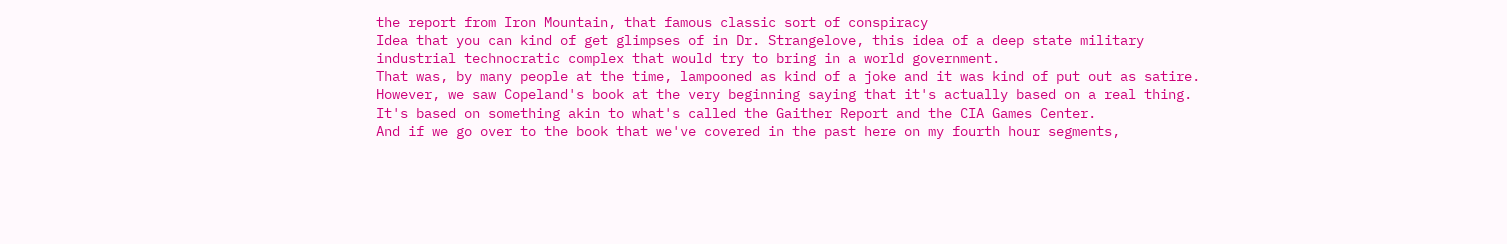the report from Iron Mountain, that famous classic sort of conspiracy
Idea that you can kind of get glimpses of in Dr. Strangelove, this idea of a deep state military industrial technocratic complex that would try to bring in a world government.
That was, by many people at the time, lampooned as kind of a joke and it was kind of put out as satire.
However, we saw Copeland's book at the very beginning saying that it's actually based on a real thing.
It's based on something akin to what's called the Gaither Report and the CIA Games Center.
And if we go over to the book that we've covered in the past here on my fourth hour segments,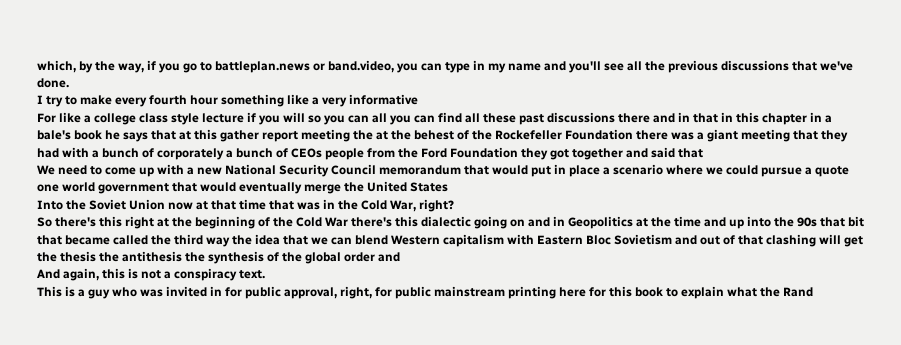which, by the way, if you go to battleplan.news or band.video, you can type in my name and you'll see all the previous discussions that we've done.
I try to make every fourth hour something like a very informative
For like a college class style lecture if you will so you can all you can find all these past discussions there and in that in this chapter in a bale's book he says that at this gather report meeting the at the behest of the Rockefeller Foundation there was a giant meeting that they had with a bunch of corporately a bunch of CEOs people from the Ford Foundation they got together and said that
We need to come up with a new National Security Council memorandum that would put in place a scenario where we could pursue a quote one world government that would eventually merge the United States
Into the Soviet Union now at that time that was in the Cold War, right?
So there's this right at the beginning of the Cold War there's this dialectic going on and in Geopolitics at the time and up into the 90s that bit that became called the third way the idea that we can blend Western capitalism with Eastern Bloc Sovietism and out of that clashing will get the thesis the antithesis the synthesis of the global order and
And again, this is not a conspiracy text.
This is a guy who was invited in for public approval, right, for public mainstream printing here for this book to explain what the Rand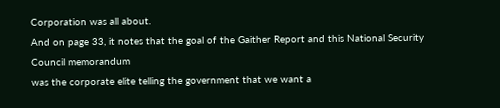Corporation was all about.
And on page 33, it notes that the goal of the Gaither Report and this National Security Council memorandum
was the corporate elite telling the government that we want a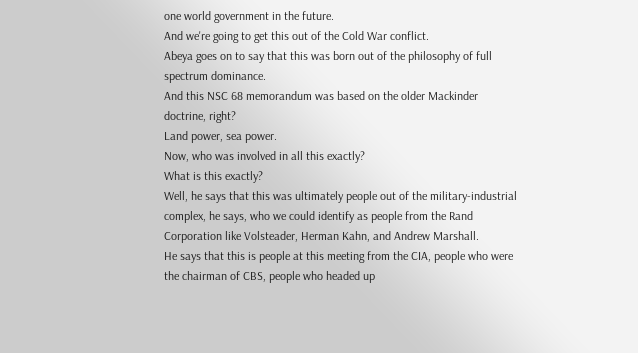one world government in the future.
And we're going to get this out of the Cold War conflict.
Abeya goes on to say that this was born out of the philosophy of full spectrum dominance.
And this NSC 68 memorandum was based on the older Mackinder doctrine, right?
Land power, sea power.
Now, who was involved in all this exactly?
What is this exactly?
Well, he says that this was ultimately people out of the military-industrial complex, he says, who we could identify as people from the Rand Corporation like Volsteader, Herman Kahn, and Andrew Marshall.
He says that this is people at this meeting from the CIA, people who were the chairman of CBS, people who headed up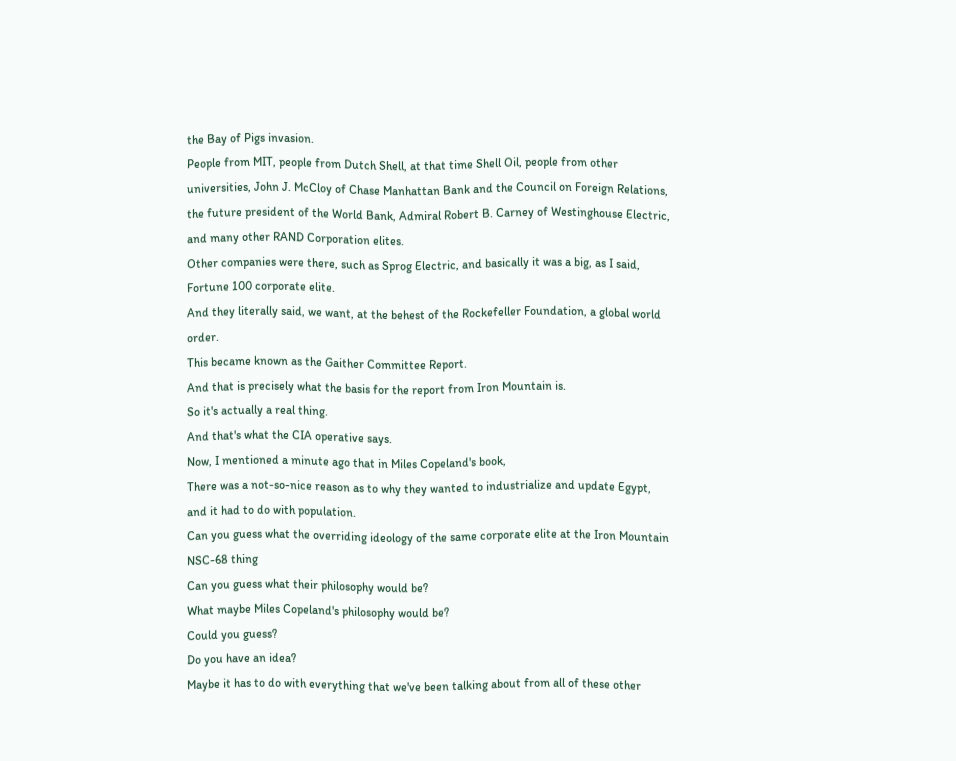the Bay of Pigs invasion.
People from MIT, people from Dutch Shell, at that time Shell Oil, people from other universities, John J. McCloy of Chase Manhattan Bank and the Council on Foreign Relations, the future president of the World Bank, Admiral Robert B. Carney of Westinghouse Electric, and many other RAND Corporation elites.
Other companies were there, such as Sprog Electric, and basically it was a big, as I said, Fortune 100 corporate elite.
And they literally said, we want, at the behest of the Rockefeller Foundation, a global world order.
This became known as the Gaither Committee Report.
And that is precisely what the basis for the report from Iron Mountain is.
So it's actually a real thing.
And that's what the CIA operative says.
Now, I mentioned a minute ago that in Miles Copeland's book,
There was a not-so-nice reason as to why they wanted to industrialize and update Egypt, and it had to do with population.
Can you guess what the overriding ideology of the same corporate elite at the Iron Mountain NSC-68 thing
Can you guess what their philosophy would be?
What maybe Miles Copeland's philosophy would be?
Could you guess?
Do you have an idea?
Maybe it has to do with everything that we've been talking about from all of these other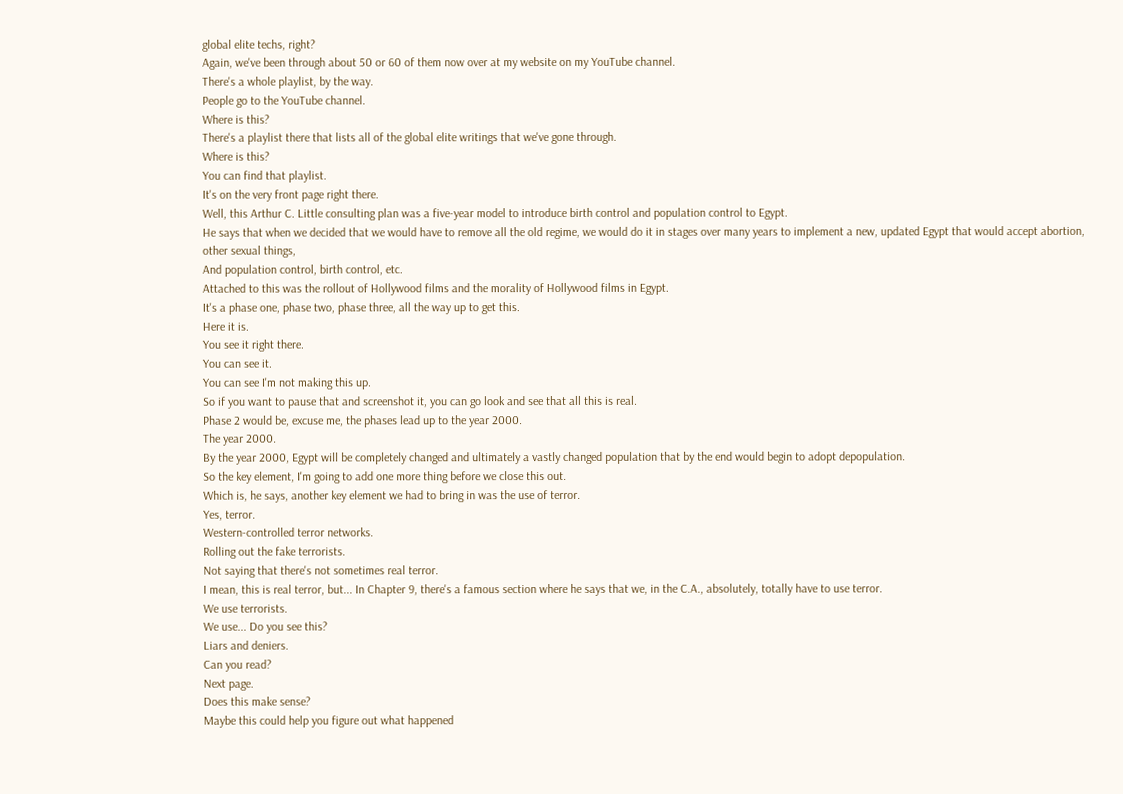global elite techs, right?
Again, we've been through about 50 or 60 of them now over at my website on my YouTube channel.
There's a whole playlist, by the way.
People go to the YouTube channel.
Where is this?
There's a playlist there that lists all of the global elite writings that we've gone through.
Where is this?
You can find that playlist.
It's on the very front page right there.
Well, this Arthur C. Little consulting plan was a five-year model to introduce birth control and population control to Egypt.
He says that when we decided that we would have to remove all the old regime, we would do it in stages over many years to implement a new, updated Egypt that would accept abortion, other sexual things,
And population control, birth control, etc.
Attached to this was the rollout of Hollywood films and the morality of Hollywood films in Egypt.
It's a phase one, phase two, phase three, all the way up to get this.
Here it is.
You see it right there.
You can see it.
You can see I'm not making this up.
So if you want to pause that and screenshot it, you can go look and see that all this is real.
Phase 2 would be, excuse me, the phases lead up to the year 2000.
The year 2000.
By the year 2000, Egypt will be completely changed and ultimately a vastly changed population that by the end would begin to adopt depopulation.
So the key element, I'm going to add one more thing before we close this out.
Which is, he says, another key element we had to bring in was the use of terror.
Yes, terror.
Western-controlled terror networks.
Rolling out the fake terrorists.
Not saying that there's not sometimes real terror.
I mean, this is real terror, but... In Chapter 9, there's a famous section where he says that we, in the C.A., absolutely, totally have to use terror.
We use terrorists.
We use... Do you see this?
Liars and deniers.
Can you read?
Next page.
Does this make sense?
Maybe this could help you figure out what happened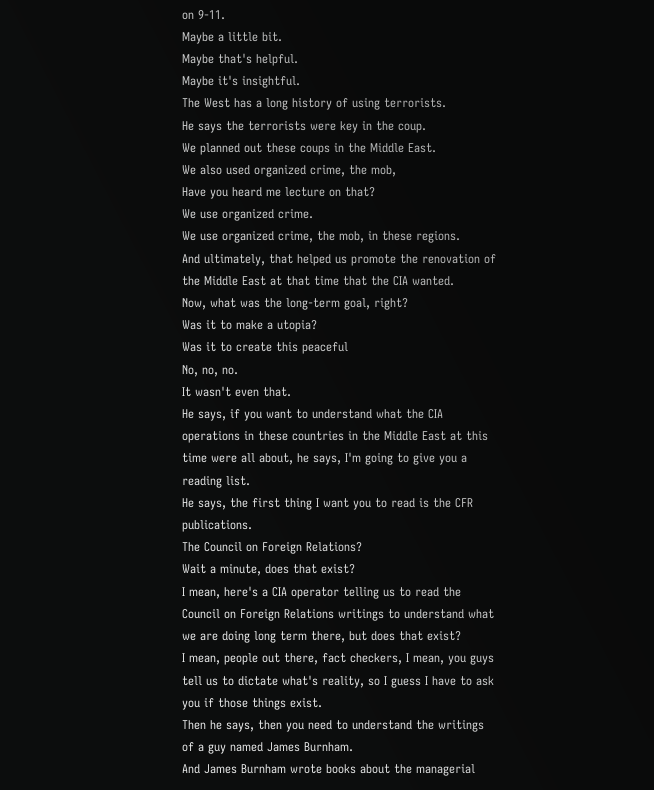on 9-11.
Maybe a little bit.
Maybe that's helpful.
Maybe it's insightful.
The West has a long history of using terrorists.
He says the terrorists were key in the coup.
We planned out these coups in the Middle East.
We also used organized crime, the mob,
Have you heard me lecture on that?
We use organized crime.
We use organized crime, the mob, in these regions.
And ultimately, that helped us promote the renovation of the Middle East at that time that the CIA wanted.
Now, what was the long-term goal, right?
Was it to make a utopia?
Was it to create this peaceful
No, no, no.
It wasn't even that.
He says, if you want to understand what the CIA operations in these countries in the Middle East at this time were all about, he says, I'm going to give you a reading list.
He says, the first thing I want you to read is the CFR publications.
The Council on Foreign Relations?
Wait a minute, does that exist?
I mean, here's a CIA operator telling us to read the Council on Foreign Relations writings to understand what we are doing long term there, but does that exist?
I mean, people out there, fact checkers, I mean, you guys tell us to dictate what's reality, so I guess I have to ask you if those things exist.
Then he says, then you need to understand the writings of a guy named James Burnham.
And James Burnham wrote books about the managerial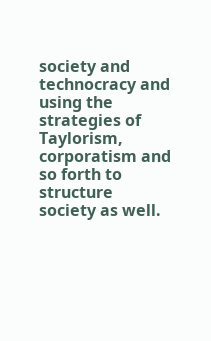society and technocracy and using the strategies of Taylorism, corporatism and so forth to structure society as well.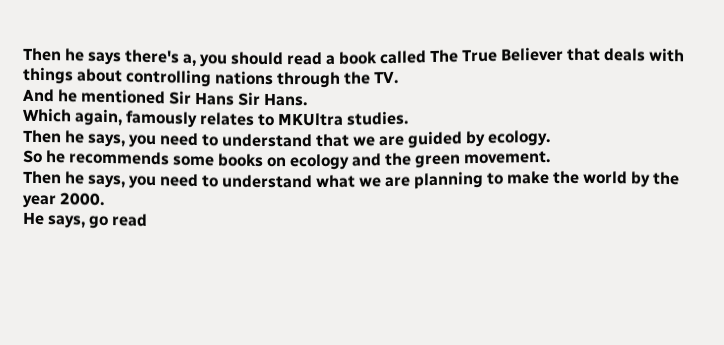Then he says there's a, you should read a book called The True Believer that deals with things about controlling nations through the TV.
And he mentioned Sir Hans Sir Hans.
Which again, famously relates to MKUltra studies.
Then he says, you need to understand that we are guided by ecology.
So he recommends some books on ecology and the green movement.
Then he says, you need to understand what we are planning to make the world by the year 2000.
He says, go read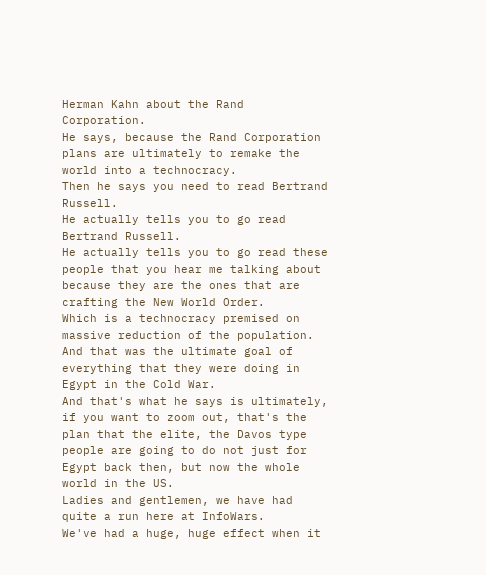Herman Kahn about the Rand Corporation.
He says, because the Rand Corporation plans are ultimately to remake the world into a technocracy.
Then he says you need to read Bertrand Russell.
He actually tells you to go read Bertrand Russell.
He actually tells you to go read these people that you hear me talking about because they are the ones that are crafting the New World Order.
Which is a technocracy premised on massive reduction of the population.
And that was the ultimate goal of everything that they were doing in Egypt in the Cold War.
And that's what he says is ultimately, if you want to zoom out, that's the plan that the elite, the Davos type people are going to do not just for Egypt back then, but now the whole world in the US.
Ladies and gentlemen, we have had quite a run here at InfoWars.
We've had a huge, huge effect when it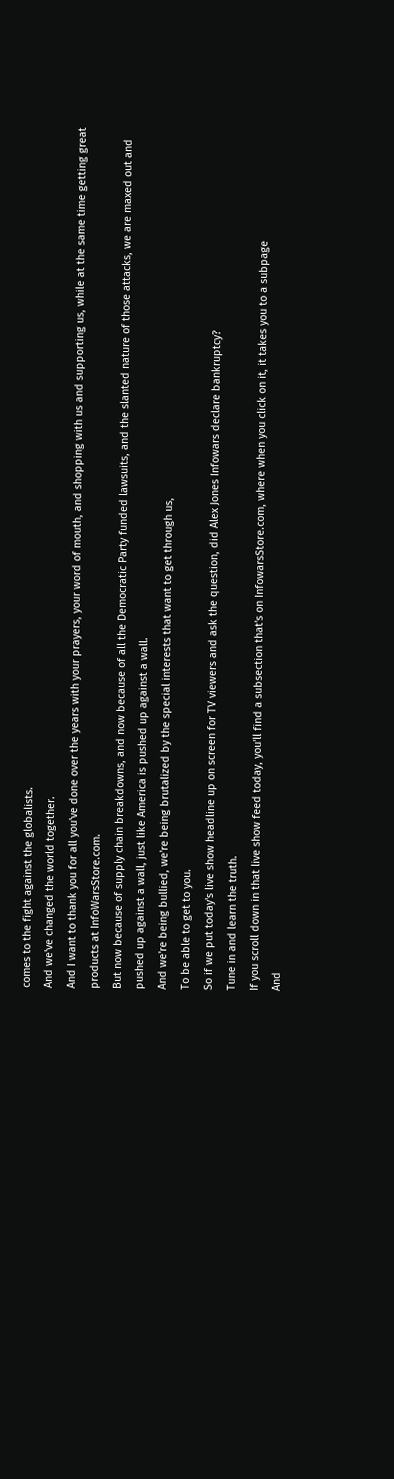comes to the fight against the globalists.
And we've changed the world together.
And I want to thank you for all you've done over the years with your prayers, your word of mouth, and shopping with us and supporting us, while at the same time getting great products at InfoWarsStore.com.
But now because of supply chain breakdowns, and now because of all the Democratic Party funded lawsuits, and the slanted nature of those attacks, we are maxed out and pushed up against a wall, just like America is pushed up against a wall.
And we're being bullied, we're being brutalized by the special interests that want to get through us,
To be able to get to you.
So if we put today's live show headline up on screen for TV viewers and ask the question, did Alex Jones Infowars declare bankruptcy?
Tune in and learn the truth.
If you scroll down in that live show feed today, you'll find a subsection that's on InfowarsStore.com, where when you click on it, it takes you to a subpage
And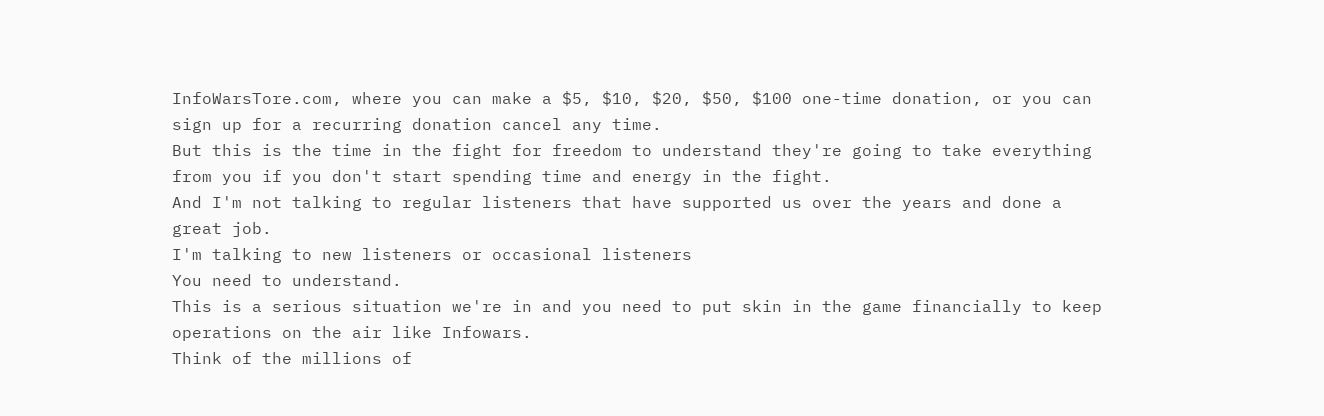InfoWarsTore.com, where you can make a $5, $10, $20, $50, $100 one-time donation, or you can sign up for a recurring donation cancel any time.
But this is the time in the fight for freedom to understand they're going to take everything from you if you don't start spending time and energy in the fight.
And I'm not talking to regular listeners that have supported us over the years and done a great job.
I'm talking to new listeners or occasional listeners
You need to understand.
This is a serious situation we're in and you need to put skin in the game financially to keep operations on the air like Infowars.
Think of the millions of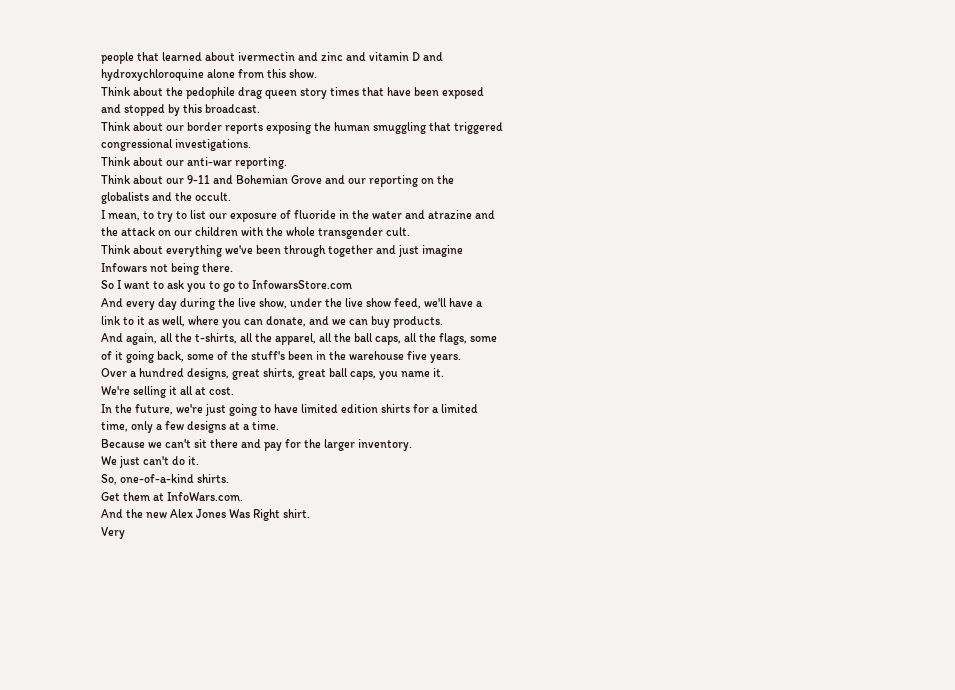people that learned about ivermectin and zinc and vitamin D and hydroxychloroquine alone from this show.
Think about the pedophile drag queen story times that have been exposed and stopped by this broadcast.
Think about our border reports exposing the human smuggling that triggered congressional investigations.
Think about our anti-war reporting.
Think about our 9-11 and Bohemian Grove and our reporting on the globalists and the occult.
I mean, to try to list our exposure of fluoride in the water and atrazine and the attack on our children with the whole transgender cult.
Think about everything we've been through together and just imagine Infowars not being there.
So I want to ask you to go to InfowarsStore.com
And every day during the live show, under the live show feed, we'll have a link to it as well, where you can donate, and we can buy products.
And again, all the t-shirts, all the apparel, all the ball caps, all the flags, some of it going back, some of the stuff's been in the warehouse five years.
Over a hundred designs, great shirts, great ball caps, you name it.
We're selling it all at cost.
In the future, we're just going to have limited edition shirts for a limited time, only a few designs at a time.
Because we can't sit there and pay for the larger inventory.
We just can't do it.
So, one-of-a-kind shirts.
Get them at InfoWars.com.
And the new Alex Jones Was Right shirt.
Very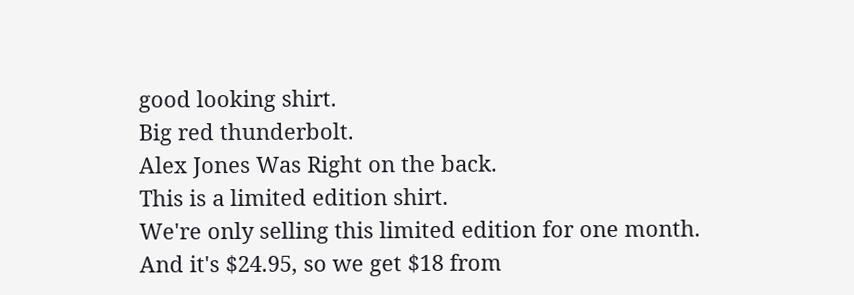good looking shirt.
Big red thunderbolt.
Alex Jones Was Right on the back.
This is a limited edition shirt.
We're only selling this limited edition for one month.
And it's $24.95, so we get $18 from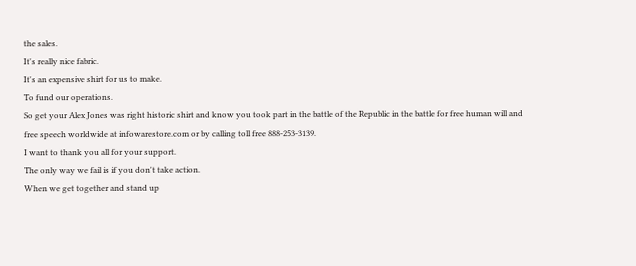the sales.
It's really nice fabric.
It's an expensive shirt for us to make.
To fund our operations.
So get your Alex Jones was right historic shirt and know you took part in the battle of the Republic in the battle for free human will and free speech worldwide at infowarestore.com or by calling toll free 888-253-3139.
I want to thank you all for your support.
The only way we fail is if you don't take action.
When we get together and stand up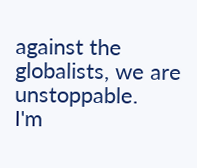against the globalists, we are unstoppable.
I'm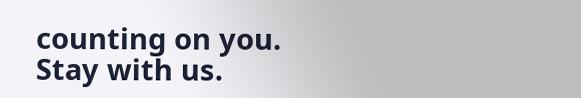counting on you.
Stay with us.